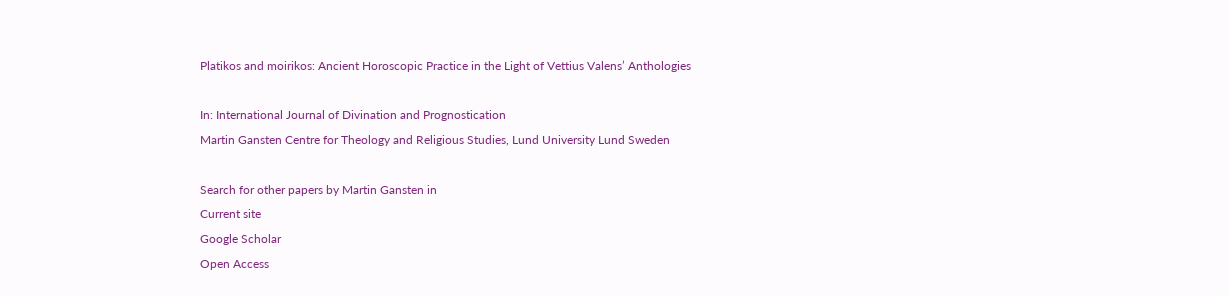Platikos and moirikos: Ancient Horoscopic Practice in the Light of Vettius Valens’ Anthologies

In: International Journal of Divination and Prognostication
Martin Gansten Centre for Theology and Religious Studies, Lund University Lund Sweden

Search for other papers by Martin Gansten in
Current site
Google Scholar
Open Access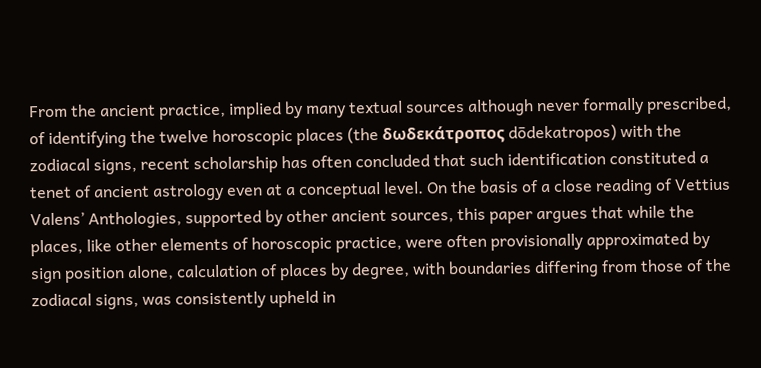From the ancient practice, implied by many textual sources although never formally prescribed, of identifying the twelve horoscopic places (the δωδεκάτροπος dōdekatropos) with the zodiacal signs, recent scholarship has often concluded that such identification constituted a tenet of ancient astrology even at a conceptual level. On the basis of a close reading of Vettius Valens’ Anthologies, supported by other ancient sources, this paper argues that while the places, like other elements of horoscopic practice, were often provisionally approximated by sign position alone, calculation of places by degree, with boundaries differing from those of the zodiacal signs, was consistently upheld in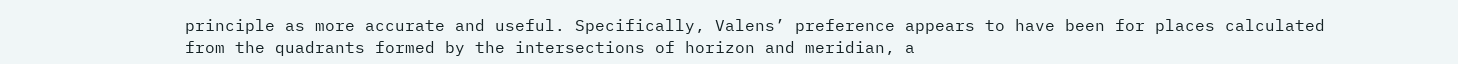principle as more accurate and useful. Specifically, Valens’ preference appears to have been for places calculated from the quadrants formed by the intersections of horizon and meridian, a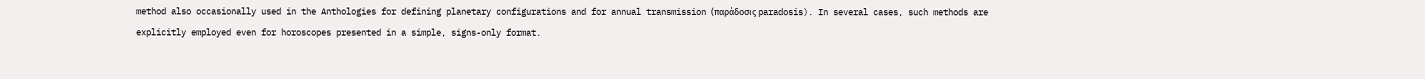method also occasionally used in the Anthologies for defining planetary configurations and for annual transmission (παράδοσις paradosis). In several cases, such methods are explicitly employed even for horoscopes presented in a simple, signs-only format.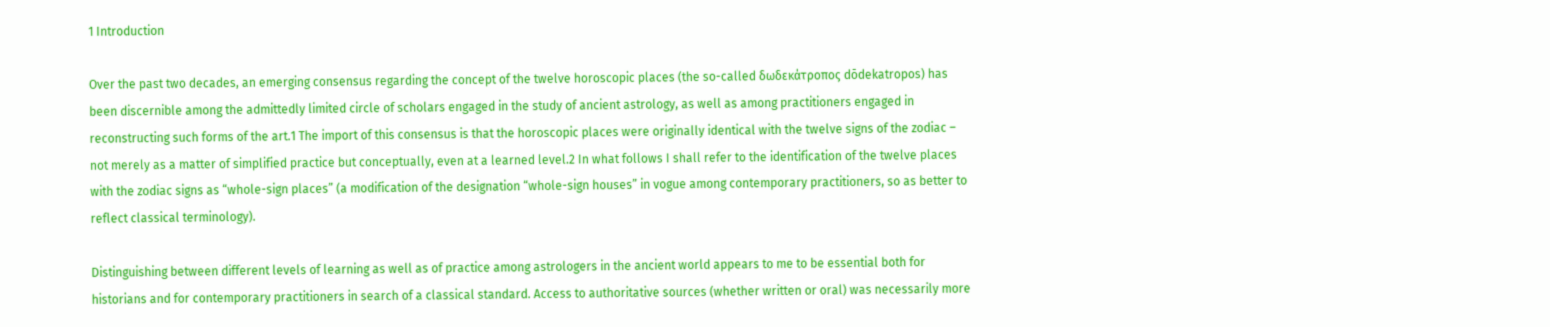1 Introduction

Over the past two decades, an emerging consensus regarding the concept of the twelve horoscopic places (the so-called δωδεκάτροπος dōdekatropos) has been discernible among the admittedly limited circle of scholars engaged in the study of ancient astrology, as well as among practitioners engaged in reconstructing such forms of the art.1 The import of this consensus is that the horoscopic places were originally identical with the twelve signs of the zodiac – not merely as a matter of simplified practice but conceptually, even at a learned level.2 In what follows I shall refer to the identification of the twelve places with the zodiac signs as “whole-sign places” (a modification of the designation “whole-sign houses” in vogue among contemporary practitioners, so as better to reflect classical terminology).

Distinguishing between different levels of learning as well as of practice among astrologers in the ancient world appears to me to be essential both for historians and for contemporary practitioners in search of a classical standard. Access to authoritative sources (whether written or oral) was necessarily more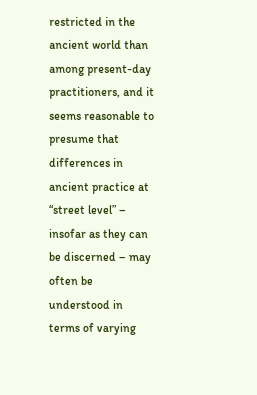restricted in the ancient world than among present-day practitioners, and it seems reasonable to presume that differences in ancient practice at “street level” – insofar as they can be discerned – may often be understood in terms of varying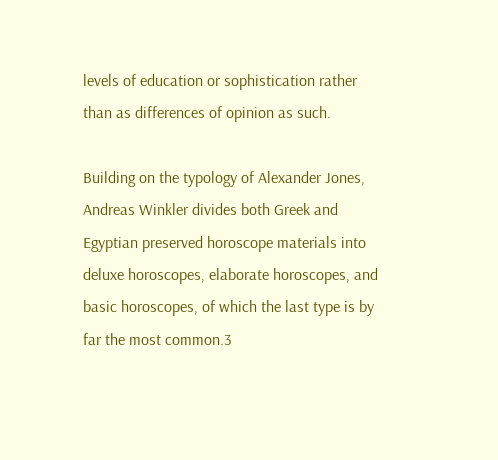levels of education or sophistication rather than as differences of opinion as such.

Building on the typology of Alexander Jones, Andreas Winkler divides both Greek and Egyptian preserved horoscope materials into deluxe horoscopes, elaborate horoscopes, and basic horoscopes, of which the last type is by far the most common.3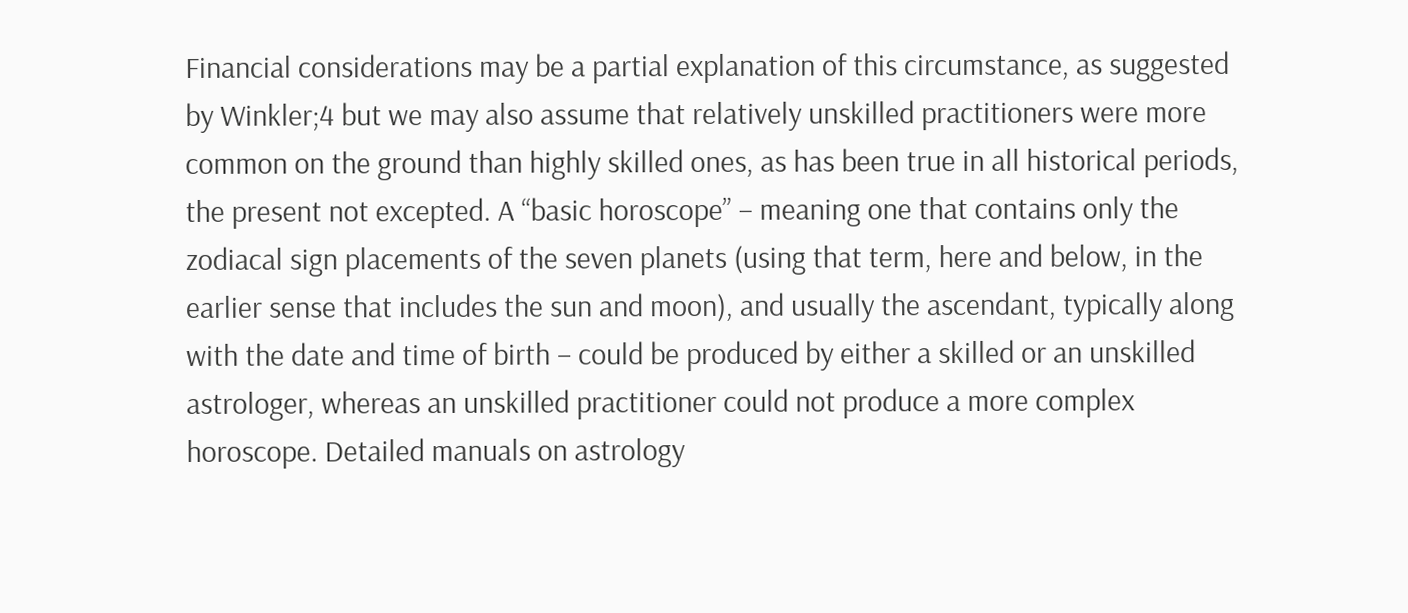Financial considerations may be a partial explanation of this circumstance, as suggested by Winkler;4 but we may also assume that relatively unskilled practitioners were more common on the ground than highly skilled ones, as has been true in all historical periods, the present not excepted. A “basic horoscope” – meaning one that contains only the zodiacal sign placements of the seven planets (using that term, here and below, in the earlier sense that includes the sun and moon), and usually the ascendant, typically along with the date and time of birth – could be produced by either a skilled or an unskilled astrologer, whereas an unskilled practitioner could not produce a more complex horoscope. Detailed manuals on astrology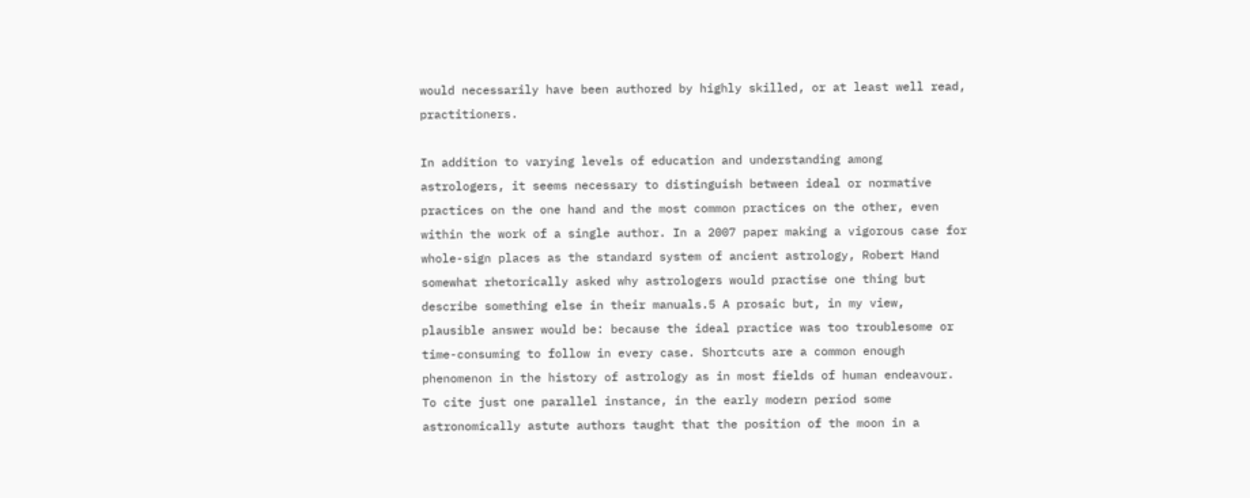would necessarily have been authored by highly skilled, or at least well read, practitioners.

In addition to varying levels of education and understanding among astrologers, it seems necessary to distinguish between ideal or normative practices on the one hand and the most common practices on the other, even within the work of a single author. In a 2007 paper making a vigorous case for whole-sign places as the standard system of ancient astrology, Robert Hand somewhat rhetorically asked why astrologers would practise one thing but describe something else in their manuals.5 A prosaic but, in my view, plausible answer would be: because the ideal practice was too troublesome or time-consuming to follow in every case. Shortcuts are a common enough phenomenon in the history of astrology as in most fields of human endeavour. To cite just one parallel instance, in the early modern period some astronomically astute authors taught that the position of the moon in a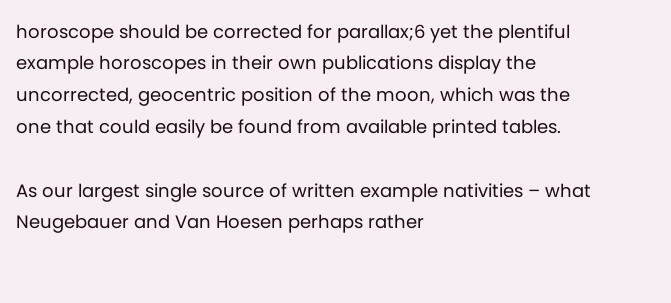horoscope should be corrected for parallax;6 yet the plentiful example horoscopes in their own publications display the uncorrected, geocentric position of the moon, which was the one that could easily be found from available printed tables.

As our largest single source of written example nativities – what Neugebauer and Van Hoesen perhaps rather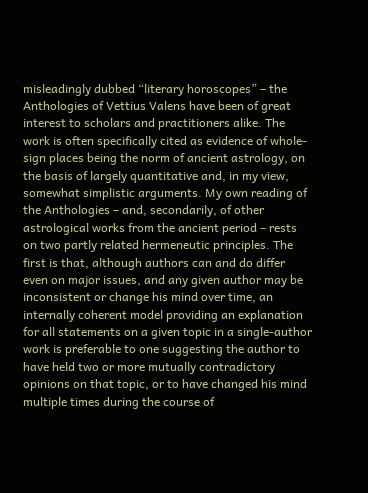misleadingly dubbed “literary horoscopes” – the Anthologies of Vettius Valens have been of great interest to scholars and practitioners alike. The work is often specifically cited as evidence of whole-sign places being the norm of ancient astrology, on the basis of largely quantitative and, in my view, somewhat simplistic arguments. My own reading of the Anthologies – and, secondarily, of other astrological works from the ancient period – rests on two partly related hermeneutic principles. The first is that, although authors can and do differ even on major issues, and any given author may be inconsistent or change his mind over time, an internally coherent model providing an explanation for all statements on a given topic in a single-author work is preferable to one suggesting the author to have held two or more mutually contradictory opinions on that topic, or to have changed his mind multiple times during the course of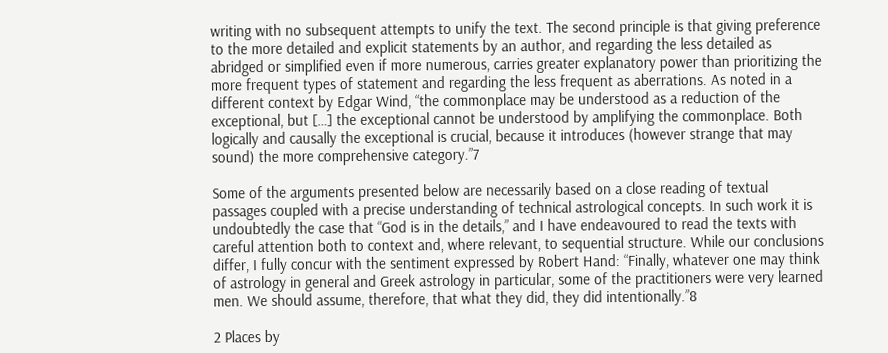writing with no subsequent attempts to unify the text. The second principle is that giving preference to the more detailed and explicit statements by an author, and regarding the less detailed as abridged or simplified even if more numerous, carries greater explanatory power than prioritizing the more frequent types of statement and regarding the less frequent as aberrations. As noted in a different context by Edgar Wind, “the commonplace may be understood as a reduction of the exceptional, but […] the exceptional cannot be understood by amplifying the commonplace. Both logically and causally the exceptional is crucial, because it introduces (however strange that may sound) the more comprehensive category.”7

Some of the arguments presented below are necessarily based on a close reading of textual passages coupled with a precise understanding of technical astrological concepts. In such work it is undoubtedly the case that “God is in the details,” and I have endeavoured to read the texts with careful attention both to context and, where relevant, to sequential structure. While our conclusions differ, I fully concur with the sentiment expressed by Robert Hand: “Finally, whatever one may think of astrology in general and Greek astrology in particular, some of the practitioners were very learned men. We should assume, therefore, that what they did, they did intentionally.”8

2 Places by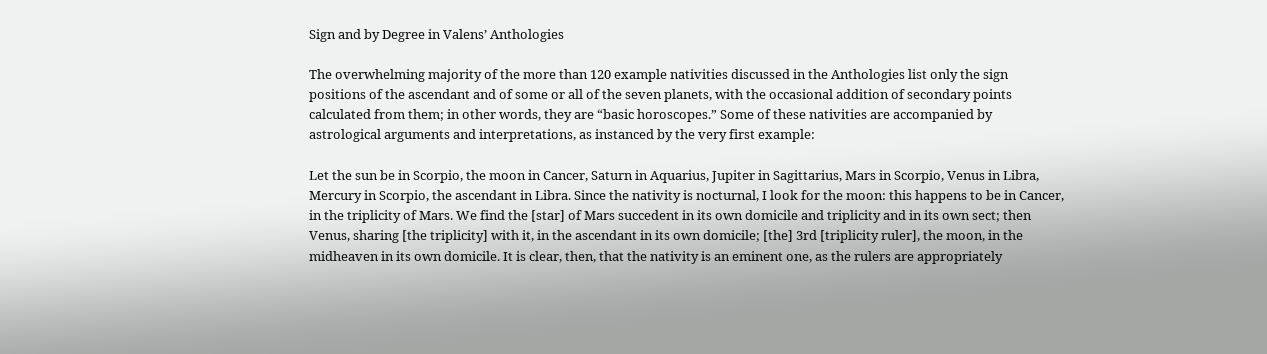Sign and by Degree in Valens’ Anthologies

The overwhelming majority of the more than 120 example nativities discussed in the Anthologies list only the sign positions of the ascendant and of some or all of the seven planets, with the occasional addition of secondary points calculated from them; in other words, they are “basic horoscopes.” Some of these nativities are accompanied by astrological arguments and interpretations, as instanced by the very first example:

Let the sun be in Scorpio, the moon in Cancer, Saturn in Aquarius, Jupiter in Sagittarius, Mars in Scorpio, Venus in Libra, Mercury in Scorpio, the ascendant in Libra. Since the nativity is nocturnal, I look for the moon: this happens to be in Cancer, in the triplicity of Mars. We find the [star] of Mars succedent in its own domicile and triplicity and in its own sect; then Venus, sharing [the triplicity] with it, in the ascendant in its own domicile; [the] 3rd [triplicity ruler], the moon, in the midheaven in its own domicile. It is clear, then, that the nativity is an eminent one, as the rulers are appropriately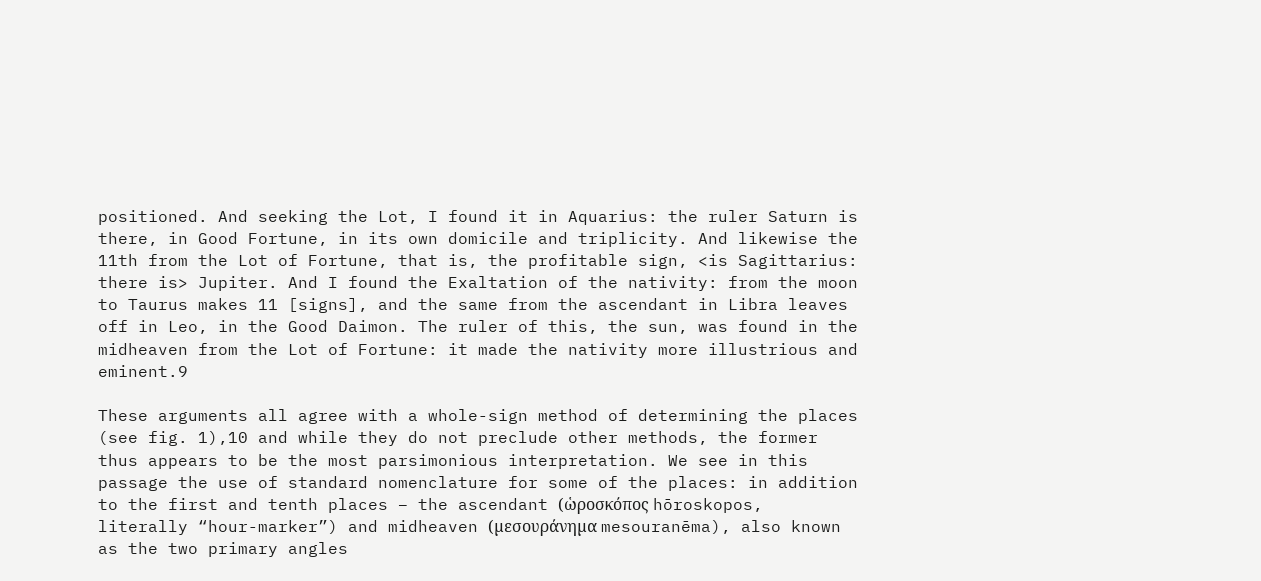positioned. And seeking the Lot, I found it in Aquarius: the ruler Saturn is there, in Good Fortune, in its own domicile and triplicity. And likewise the 11th from the Lot of Fortune, that is, the profitable sign, <is Sagittarius: there is> Jupiter. And I found the Exaltation of the nativity: from the moon to Taurus makes 11 [signs], and the same from the ascendant in Libra leaves off in Leo, in the Good Daimon. The ruler of this, the sun, was found in the midheaven from the Lot of Fortune: it made the nativity more illustrious and eminent.9

These arguments all agree with a whole-sign method of determining the places (see fig. 1),10 and while they do not preclude other methods, the former thus appears to be the most parsimonious interpretation. We see in this passage the use of standard nomenclature for some of the places: in addition to the first and tenth places – the ascendant (ὡροσκόπος hōroskopos, literally “hour-marker”) and midheaven (µεσουράνηµα mesouranēma), also known as the two primary angles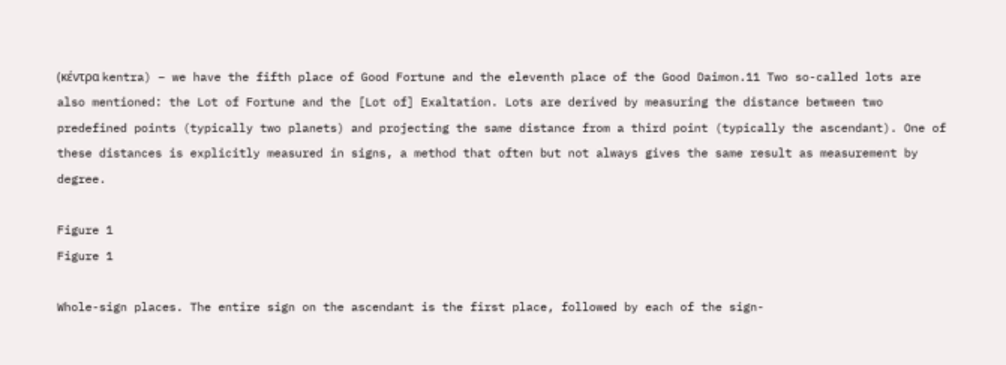(κέντρα kentra) – we have the fifth place of Good Fortune and the eleventh place of the Good Daimon.11 Two so-called lots are also mentioned: the Lot of Fortune and the [Lot of] Exaltation. Lots are derived by measuring the distance between two predefined points (typically two planets) and projecting the same distance from a third point (typically the ascendant). One of these distances is explicitly measured in signs, a method that often but not always gives the same result as measurement by degree.

Figure 1
Figure 1

Whole-sign places. The entire sign on the ascendant is the first place, followed by each of the sign-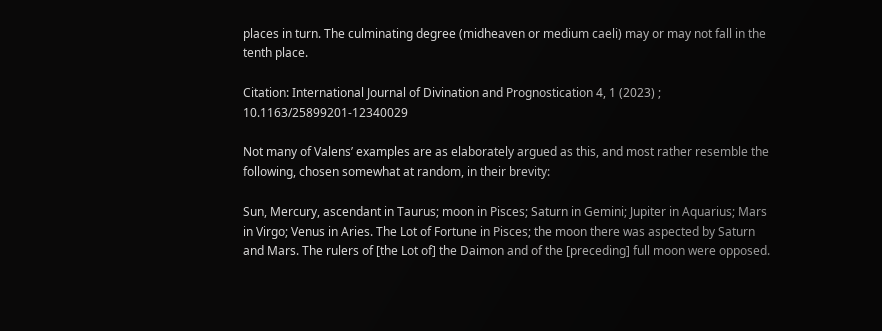places in turn. The culminating degree (midheaven or medium caeli) may or may not fall in the tenth place.

Citation: International Journal of Divination and Prognostication 4, 1 (2023) ; 10.1163/25899201-12340029

Not many of Valens’ examples are as elaborately argued as this, and most rather resemble the following, chosen somewhat at random, in their brevity:

Sun, Mercury, ascendant in Taurus; moon in Pisces; Saturn in Gemini; Jupiter in Aquarius; Mars in Virgo; Venus in Aries. The Lot of Fortune in Pisces; the moon there was aspected by Saturn and Mars. The rulers of [the Lot of] the Daimon and of the [preceding] full moon were opposed.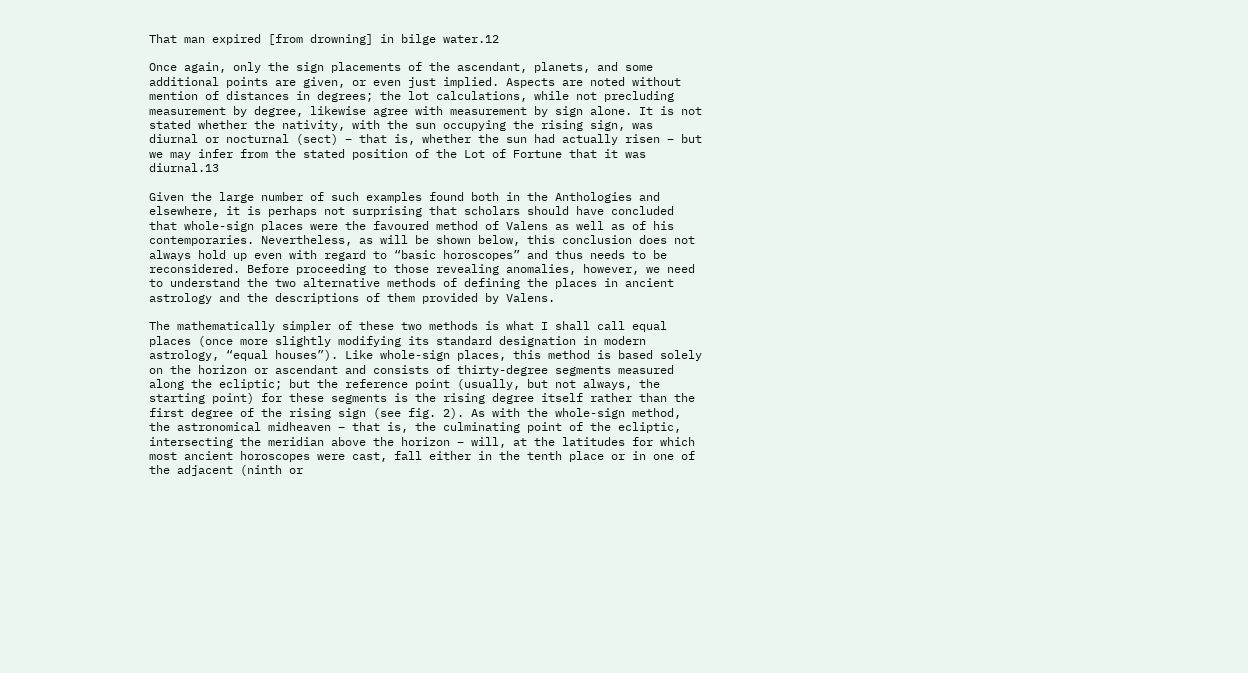That man expired [from drowning] in bilge water.12

Once again, only the sign placements of the ascendant, planets, and some additional points are given, or even just implied. Aspects are noted without mention of distances in degrees; the lot calculations, while not precluding measurement by degree, likewise agree with measurement by sign alone. It is not stated whether the nativity, with the sun occupying the rising sign, was diurnal or nocturnal (sect) – that is, whether the sun had actually risen – but we may infer from the stated position of the Lot of Fortune that it was diurnal.13

Given the large number of such examples found both in the Anthologies and elsewhere, it is perhaps not surprising that scholars should have concluded that whole-sign places were the favoured method of Valens as well as of his contemporaries. Nevertheless, as will be shown below, this conclusion does not always hold up even with regard to “basic horoscopes” and thus needs to be reconsidered. Before proceeding to those revealing anomalies, however, we need to understand the two alternative methods of defining the places in ancient astrology and the descriptions of them provided by Valens.

The mathematically simpler of these two methods is what I shall call equal places (once more slightly modifying its standard designation in modern astrology, “equal houses”). Like whole-sign places, this method is based solely on the horizon or ascendant and consists of thirty-degree segments measured along the ecliptic; but the reference point (usually, but not always, the starting point) for these segments is the rising degree itself rather than the first degree of the rising sign (see fig. 2). As with the whole-sign method, the astronomical midheaven – that is, the culminating point of the ecliptic, intersecting the meridian above the horizon – will, at the latitudes for which most ancient horoscopes were cast, fall either in the tenth place or in one of the adjacent (ninth or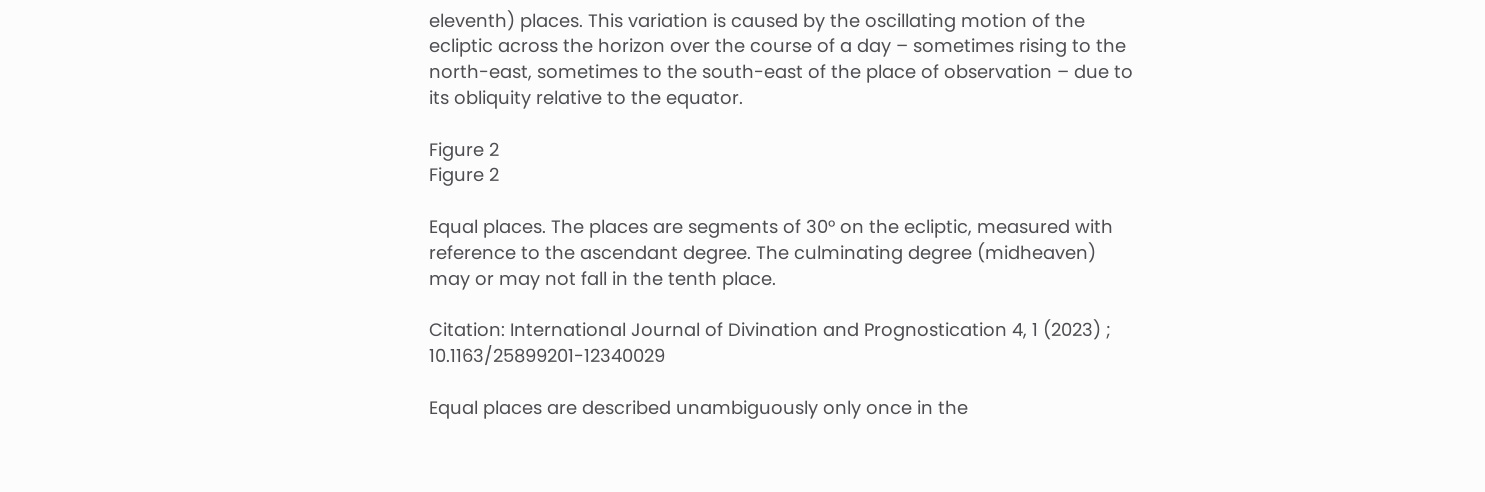eleventh) places. This variation is caused by the oscillating motion of the ecliptic across the horizon over the course of a day – sometimes rising to the north-east, sometimes to the south-east of the place of observation – due to its obliquity relative to the equator.

Figure 2
Figure 2

Equal places. The places are segments of 30° on the ecliptic, measured with reference to the ascendant degree. The culminating degree (midheaven) may or may not fall in the tenth place.

Citation: International Journal of Divination and Prognostication 4, 1 (2023) ; 10.1163/25899201-12340029

Equal places are described unambiguously only once in the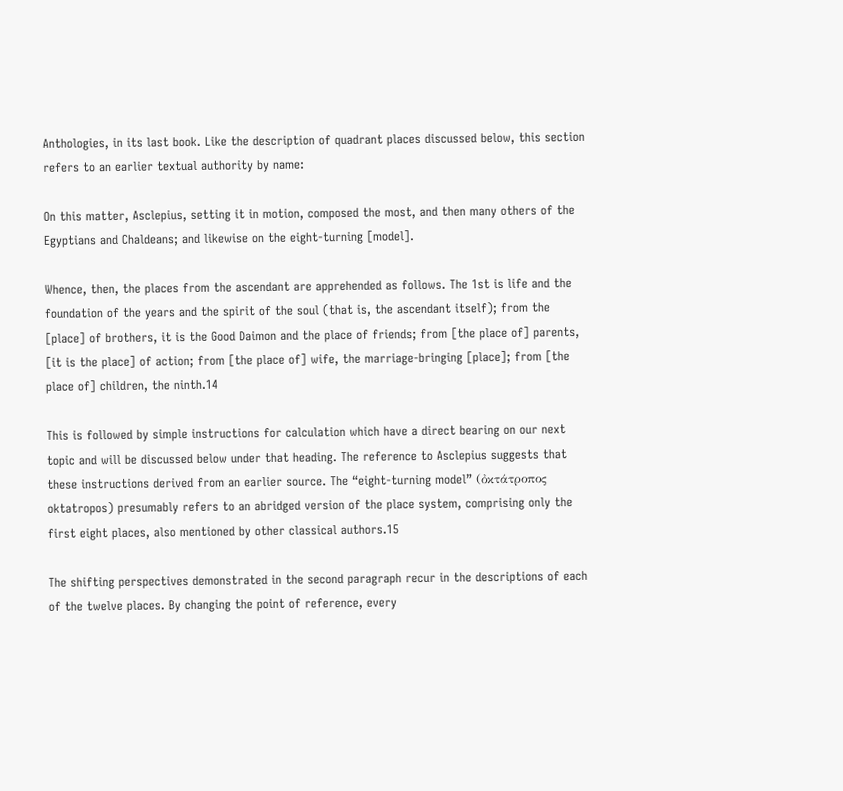Anthologies, in its last book. Like the description of quadrant places discussed below, this section refers to an earlier textual authority by name:

On this matter, Asclepius, setting it in motion, composed the most, and then many others of the Egyptians and Chaldeans; and likewise on the eight-turning [model].

Whence, then, the places from the ascendant are apprehended as follows. The 1st is life and the foundation of the years and the spirit of the soul (that is, the ascendant itself); from the [place] of brothers, it is the Good Daimon and the place of friends; from [the place of] parents, [it is the place] of action; from [the place of] wife, the marriage-bringing [place]; from [the place of] children, the ninth.14

This is followed by simple instructions for calculation which have a direct bearing on our next topic and will be discussed below under that heading. The reference to Asclepius suggests that these instructions derived from an earlier source. The “eight-turning model” (ὀκτάτροπος oktatropos) presumably refers to an abridged version of the place system, comprising only the first eight places, also mentioned by other classical authors.15

The shifting perspectives demonstrated in the second paragraph recur in the descriptions of each of the twelve places. By changing the point of reference, every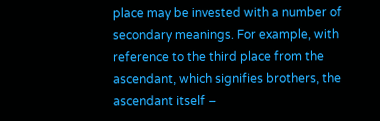place may be invested with a number of secondary meanings. For example, with reference to the third place from the ascendant, which signifies brothers, the ascendant itself –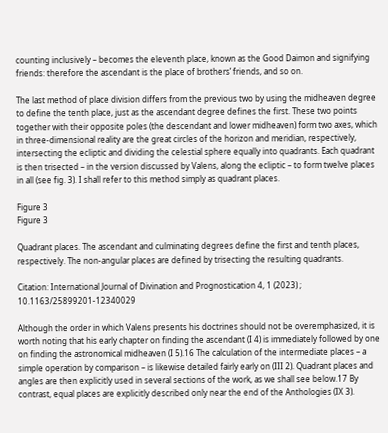counting inclusively – becomes the eleventh place, known as the Good Daimon and signifying friends: therefore the ascendant is the place of brothers’ friends, and so on.

The last method of place division differs from the previous two by using the midheaven degree to define the tenth place, just as the ascendant degree defines the first. These two points together with their opposite poles (the descendant and lower midheaven) form two axes, which in three-dimensional reality are the great circles of the horizon and meridian, respectively, intersecting the ecliptic and dividing the celestial sphere equally into quadrants. Each quadrant is then trisected – in the version discussed by Valens, along the ecliptic – to form twelve places in all (see fig. 3). I shall refer to this method simply as quadrant places.

Figure 3
Figure 3

Quadrant places. The ascendant and culminating degrees define the first and tenth places, respectively. The non-angular places are defined by trisecting the resulting quadrants.

Citation: International Journal of Divination and Prognostication 4, 1 (2023) ; 10.1163/25899201-12340029

Although the order in which Valens presents his doctrines should not be overemphasized, it is worth noting that his early chapter on finding the ascendant (I 4) is immediately followed by one on finding the astronomical midheaven (I 5).16 The calculation of the intermediate places – a simple operation by comparison – is likewise detailed fairly early on (III 2). Quadrant places and angles are then explicitly used in several sections of the work, as we shall see below.17 By contrast, equal places are explicitly described only near the end of the Anthologies (IX 3).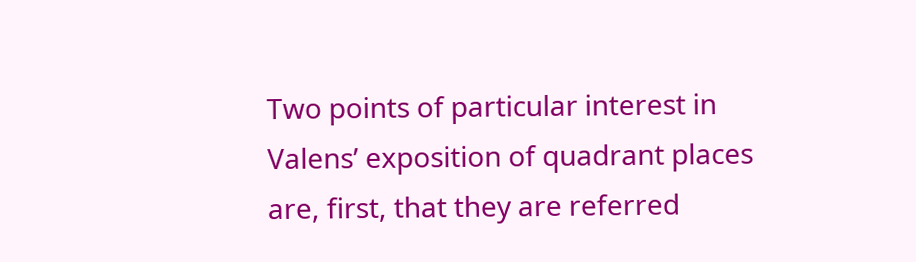Two points of particular interest in Valens’ exposition of quadrant places are, first, that they are referred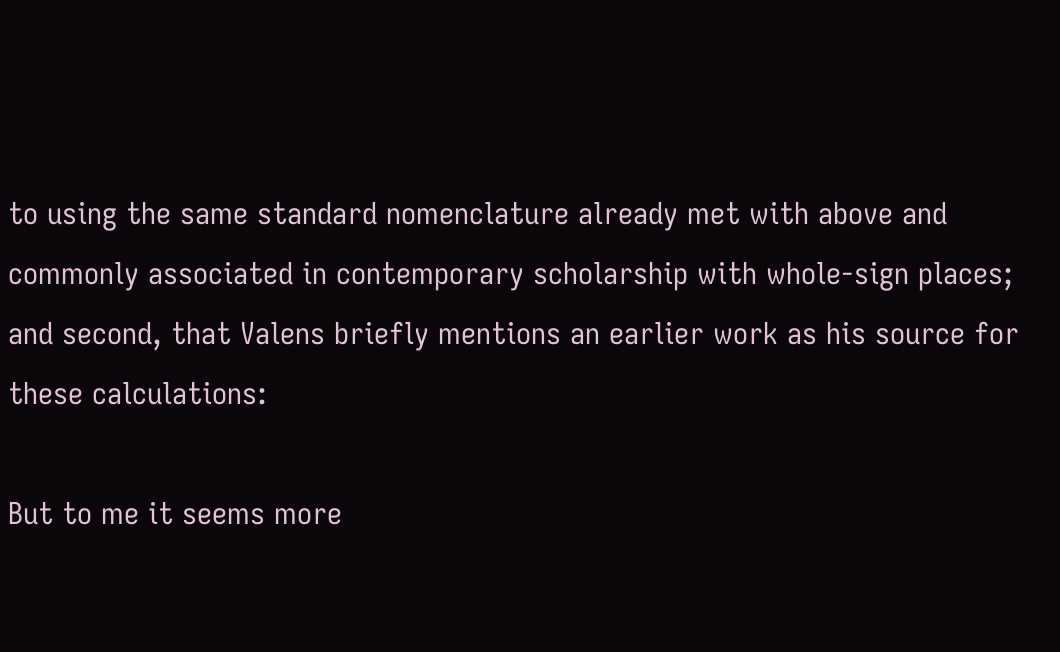to using the same standard nomenclature already met with above and commonly associated in contemporary scholarship with whole-sign places; and second, that Valens briefly mentions an earlier work as his source for these calculations:

But to me it seems more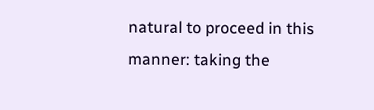natural to proceed in this manner: taking the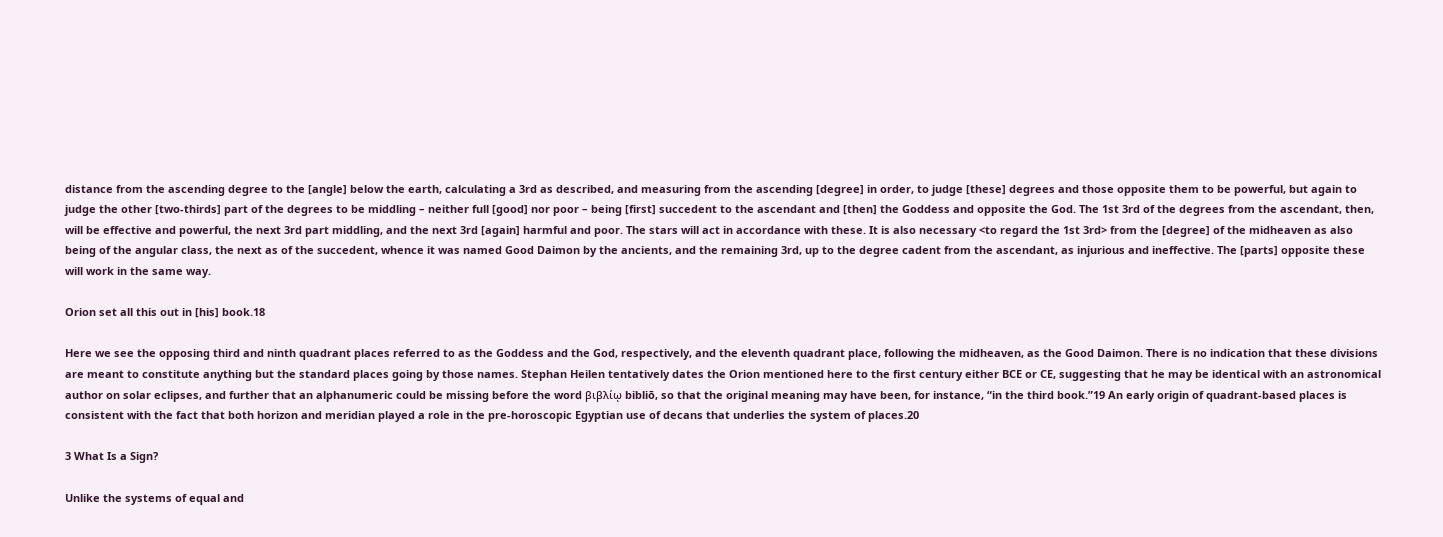distance from the ascending degree to the [angle] below the earth, calculating a 3rd as described, and measuring from the ascending [degree] in order, to judge [these] degrees and those opposite them to be powerful, but again to judge the other [two-thirds] part of the degrees to be middling – neither full [good] nor poor – being [first] succedent to the ascendant and [then] the Goddess and opposite the God. The 1st 3rd of the degrees from the ascendant, then, will be effective and powerful, the next 3rd part middling, and the next 3rd [again] harmful and poor. The stars will act in accordance with these. It is also necessary <to regard the 1st 3rd> from the [degree] of the midheaven as also being of the angular class, the next as of the succedent, whence it was named Good Daimon by the ancients, and the remaining 3rd, up to the degree cadent from the ascendant, as injurious and ineffective. The [parts] opposite these will work in the same way.

Orion set all this out in [his] book.18

Here we see the opposing third and ninth quadrant places referred to as the Goddess and the God, respectively, and the eleventh quadrant place, following the midheaven, as the Good Daimon. There is no indication that these divisions are meant to constitute anything but the standard places going by those names. Stephan Heilen tentatively dates the Orion mentioned here to the first century either BCE or CE, suggesting that he may be identical with an astronomical author on solar eclipses, and further that an alphanumeric could be missing before the word βιβλίῳ bibliō, so that the original meaning may have been, for instance, “in the third book.”19 An early origin of quadrant-based places is consistent with the fact that both horizon and meridian played a role in the pre-horoscopic Egyptian use of decans that underlies the system of places.20

3 What Is a Sign?

Unlike the systems of equal and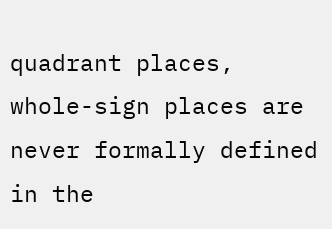quadrant places, whole-sign places are never formally defined in the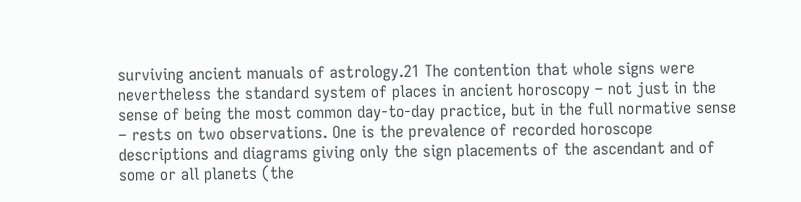surviving ancient manuals of astrology.21 The contention that whole signs were nevertheless the standard system of places in ancient horoscopy – not just in the sense of being the most common day-to-day practice, but in the full normative sense – rests on two observations. One is the prevalence of recorded horoscope descriptions and diagrams giving only the sign placements of the ascendant and of some or all planets (the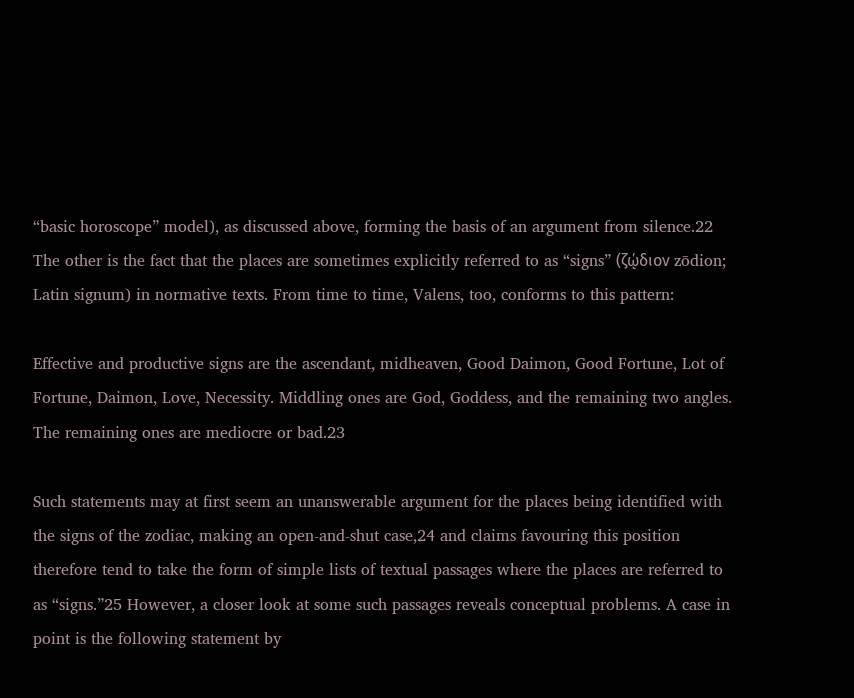“basic horoscope” model), as discussed above, forming the basis of an argument from silence.22 The other is the fact that the places are sometimes explicitly referred to as “signs” (ζῴδιον zōdion; Latin signum) in normative texts. From time to time, Valens, too, conforms to this pattern:

Effective and productive signs are the ascendant, midheaven, Good Daimon, Good Fortune, Lot of Fortune, Daimon, Love, Necessity. Middling ones are God, Goddess, and the remaining two angles. The remaining ones are mediocre or bad.23

Such statements may at first seem an unanswerable argument for the places being identified with the signs of the zodiac, making an open-and-shut case,24 and claims favouring this position therefore tend to take the form of simple lists of textual passages where the places are referred to as “signs.”25 However, a closer look at some such passages reveals conceptual problems. A case in point is the following statement by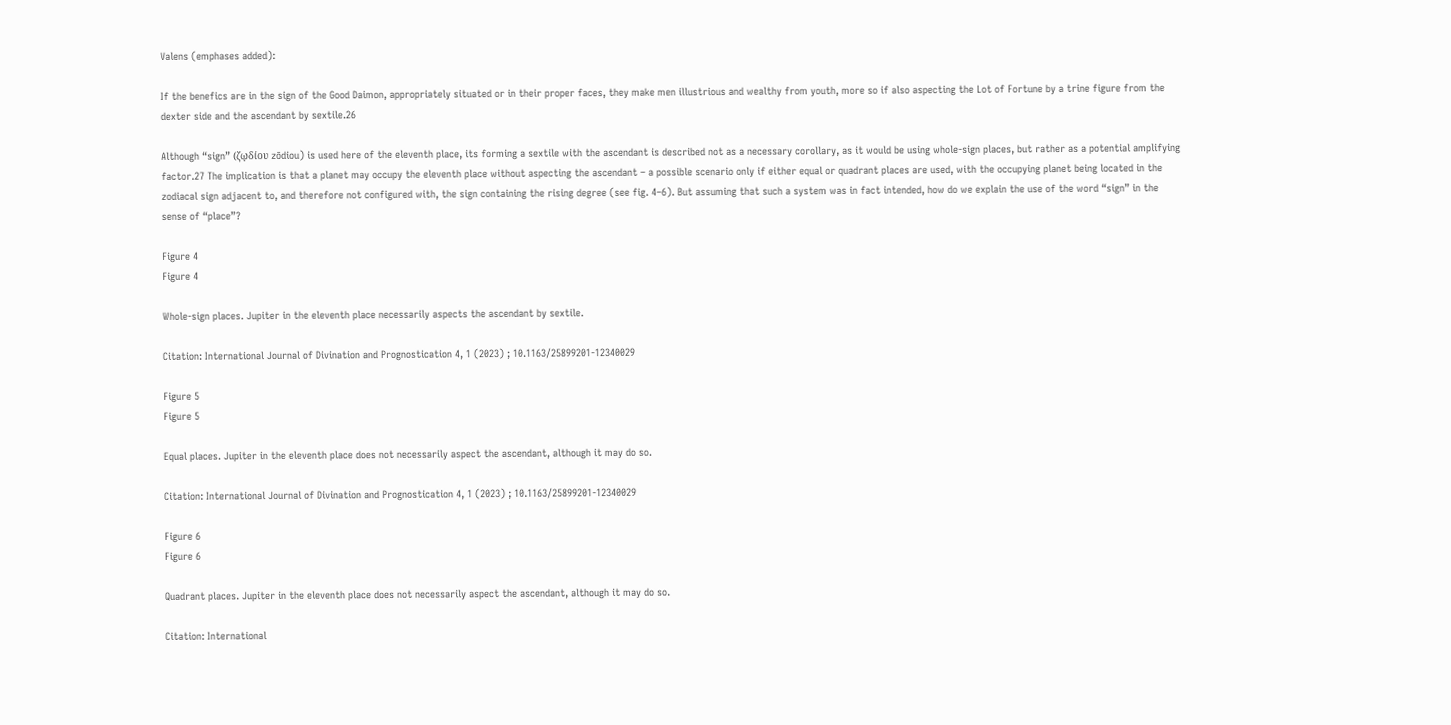Valens (emphases added):

If the benefics are in the sign of the Good Daimon, appropriately situated or in their proper faces, they make men illustrious and wealthy from youth, more so if also aspecting the Lot of Fortune by a trine figure from the dexter side and the ascendant by sextile.26

Although “sign” (ζῳδίου zōdiou) is used here of the eleventh place, its forming a sextile with the ascendant is described not as a necessary corollary, as it would be using whole-sign places, but rather as a potential amplifying factor.27 The implication is that a planet may occupy the eleventh place without aspecting the ascendant – a possible scenario only if either equal or quadrant places are used, with the occupying planet being located in the zodiacal sign adjacent to, and therefore not configured with, the sign containing the rising degree (see fig. 4–6). But assuming that such a system was in fact intended, how do we explain the use of the word “sign” in the sense of “place”?

Figure 4
Figure 4

Whole-sign places. Jupiter in the eleventh place necessarily aspects the ascendant by sextile.

Citation: International Journal of Divination and Prognostication 4, 1 (2023) ; 10.1163/25899201-12340029

Figure 5
Figure 5

Equal places. Jupiter in the eleventh place does not necessarily aspect the ascendant, although it may do so.

Citation: International Journal of Divination and Prognostication 4, 1 (2023) ; 10.1163/25899201-12340029

Figure 6
Figure 6

Quadrant places. Jupiter in the eleventh place does not necessarily aspect the ascendant, although it may do so.

Citation: International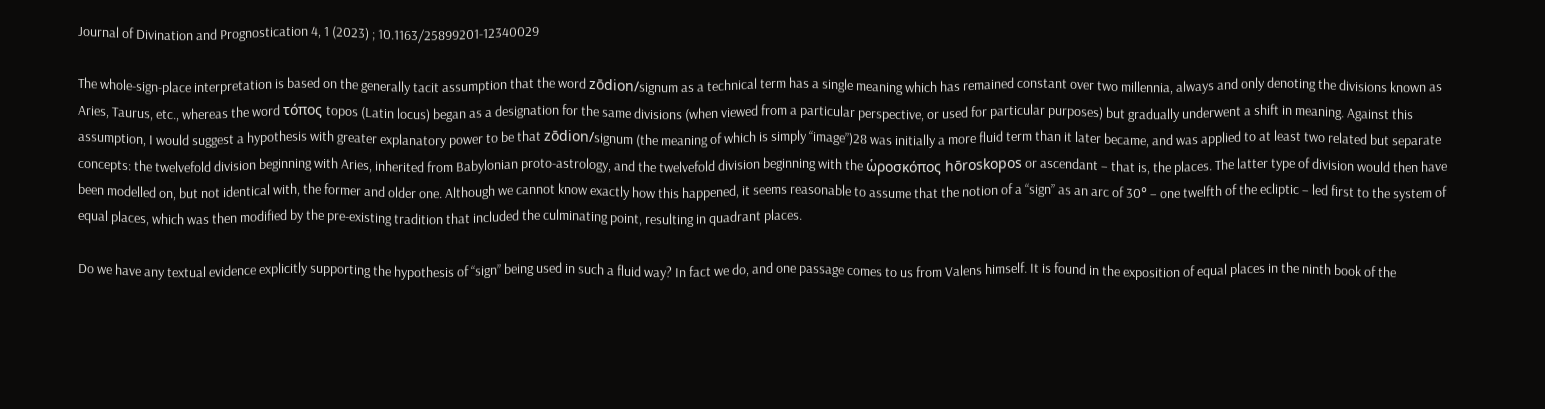Journal of Divination and Prognostication 4, 1 (2023) ; 10.1163/25899201-12340029

The whole-sign-place interpretation is based on the generally tacit assumption that the word zōdion/signum as a technical term has a single meaning which has remained constant over two millennia, always and only denoting the divisions known as Aries, Taurus, etc., whereas the word τόπος topos (Latin locus) began as a designation for the same divisions (when viewed from a particular perspective, or used for particular purposes) but gradually underwent a shift in meaning. Against this assumption, I would suggest a hypothesis with greater explanatory power to be that zōdion/signum (the meaning of which is simply “image”)28 was initially a more fluid term than it later became, and was applied to at least two related but separate concepts: the twelvefold division beginning with Aries, inherited from Babylonian proto-astrology, and the twelvefold division beginning with the ὡροσκόπος hōroskopos or ascendant – that is, the places. The latter type of division would then have been modelled on, but not identical with, the former and older one. Although we cannot know exactly how this happened, it seems reasonable to assume that the notion of a “sign” as an arc of 30° – one twelfth of the ecliptic – led first to the system of equal places, which was then modified by the pre-existing tradition that included the culminating point, resulting in quadrant places.

Do we have any textual evidence explicitly supporting the hypothesis of “sign” being used in such a fluid way? In fact we do, and one passage comes to us from Valens himself. It is found in the exposition of equal places in the ninth book of the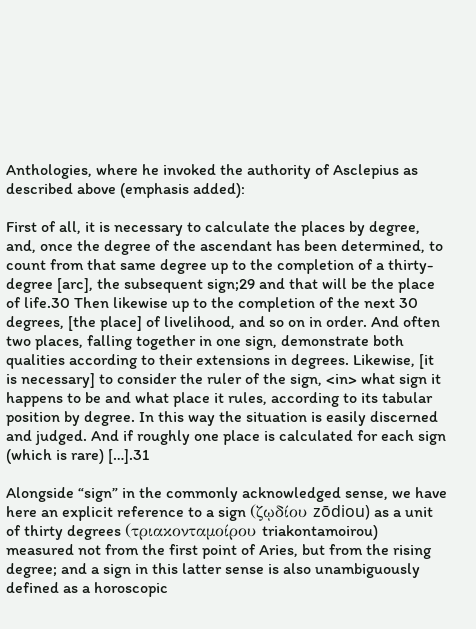Anthologies, where he invoked the authority of Asclepius as described above (emphasis added):

First of all, it is necessary to calculate the places by degree, and, once the degree of the ascendant has been determined, to count from that same degree up to the completion of a thirty-degree [arc], the subsequent sign;29 and that will be the place of life.30 Then likewise up to the completion of the next 30 degrees, [the place] of livelihood, and so on in order. And often two places, falling together in one sign, demonstrate both qualities according to their extensions in degrees. Likewise, [it is necessary] to consider the ruler of the sign, <in> what sign it happens to be and what place it rules, according to its tabular position by degree. In this way the situation is easily discerned and judged. And if roughly one place is calculated for each sign (which is rare) […].31

Alongside “sign” in the commonly acknowledged sense, we have here an explicit reference to a sign (ζῳδίου zōdiou) as a unit of thirty degrees (τριακονταµοίρου triakontamoirou) measured not from the first point of Aries, but from the rising degree; and a sign in this latter sense is also unambiguously defined as a horoscopic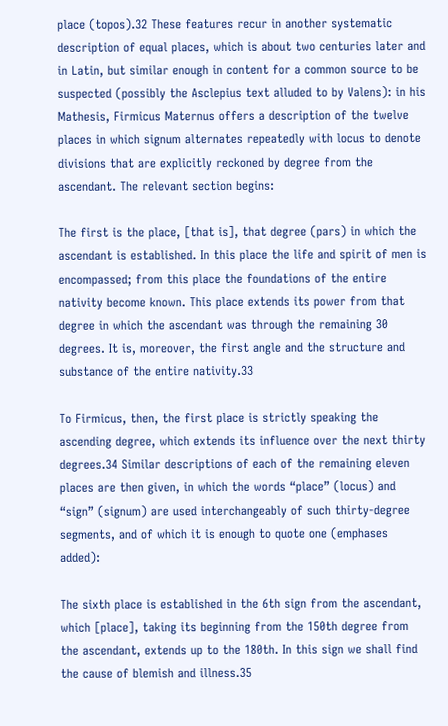place (topos).32 These features recur in another systematic description of equal places, which is about two centuries later and in Latin, but similar enough in content for a common source to be suspected (possibly the Asclepius text alluded to by Valens): in his Mathesis, Firmicus Maternus offers a description of the twelve places in which signum alternates repeatedly with locus to denote divisions that are explicitly reckoned by degree from the ascendant. The relevant section begins:

The first is the place, [that is], that degree (pars) in which the ascendant is established. In this place the life and spirit of men is encompassed; from this place the foundations of the entire nativity become known. This place extends its power from that degree in which the ascendant was through the remaining 30 degrees. It is, moreover, the first angle and the structure and substance of the entire nativity.33

To Firmicus, then, the first place is strictly speaking the ascending degree, which extends its influence over the next thirty degrees.34 Similar descriptions of each of the remaining eleven places are then given, in which the words “place” (locus) and “sign” (signum) are used interchangeably of such thirty-degree segments, and of which it is enough to quote one (emphases added):

The sixth place is established in the 6th sign from the ascendant, which [place], taking its beginning from the 150th degree from the ascendant, extends up to the 180th. In this sign we shall find the cause of blemish and illness.35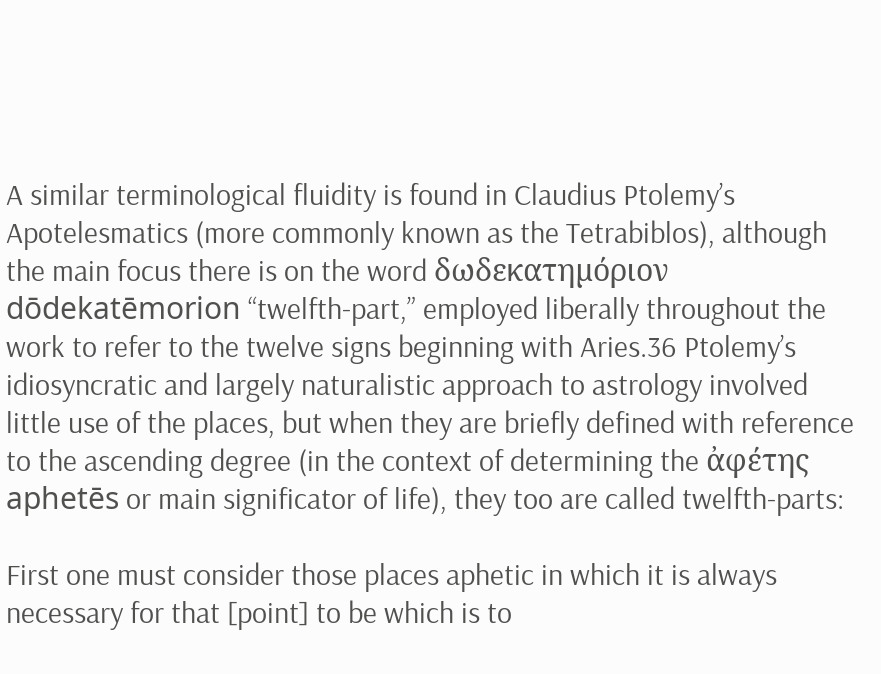A similar terminological fluidity is found in Claudius Ptolemy’s Apotelesmatics (more commonly known as the Tetrabiblos), although the main focus there is on the word δωδεκατηµόριον dōdekatēmorion “twelfth-part,” employed liberally throughout the work to refer to the twelve signs beginning with Aries.36 Ptolemy’s idiosyncratic and largely naturalistic approach to astrology involved little use of the places, but when they are briefly defined with reference to the ascending degree (in the context of determining the ἀφέτης aphetēs or main significator of life), they too are called twelfth-parts:

First one must consider those places aphetic in which it is always necessary for that [point] to be which is to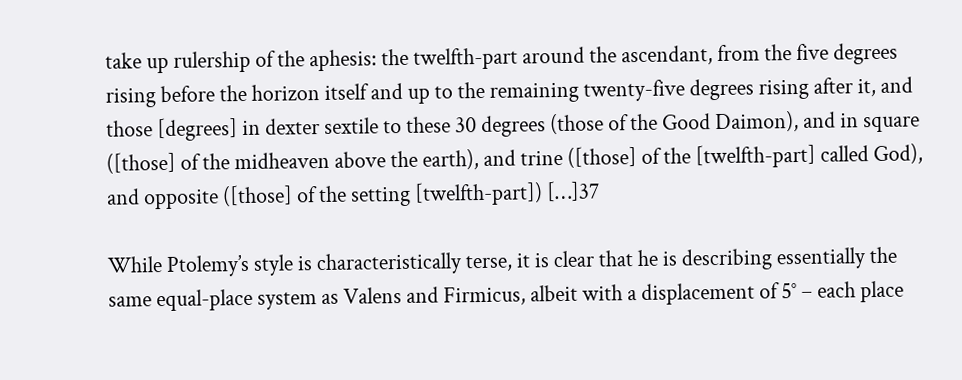take up rulership of the aphesis: the twelfth-part around the ascendant, from the five degrees rising before the horizon itself and up to the remaining twenty-five degrees rising after it, and those [degrees] in dexter sextile to these 30 degrees (those of the Good Daimon), and in square ([those] of the midheaven above the earth), and trine ([those] of the [twelfth-part] called God), and opposite ([those] of the setting [twelfth-part]) […]37

While Ptolemy’s style is characteristically terse, it is clear that he is describing essentially the same equal-place system as Valens and Firmicus, albeit with a displacement of 5° – each place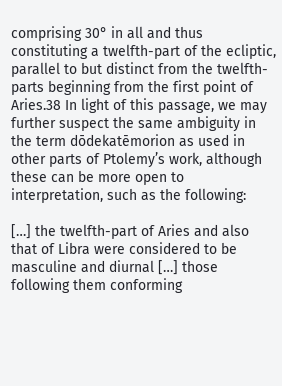comprising 30° in all and thus constituting a twelfth-part of the ecliptic, parallel to but distinct from the twelfth-parts beginning from the first point of Aries.38 In light of this passage, we may further suspect the same ambiguity in the term dōdekatēmorion as used in other parts of Ptolemy’s work, although these can be more open to interpretation, such as the following:

[…] the twelfth-part of Aries and also that of Libra were considered to be masculine and diurnal […] those following them conforming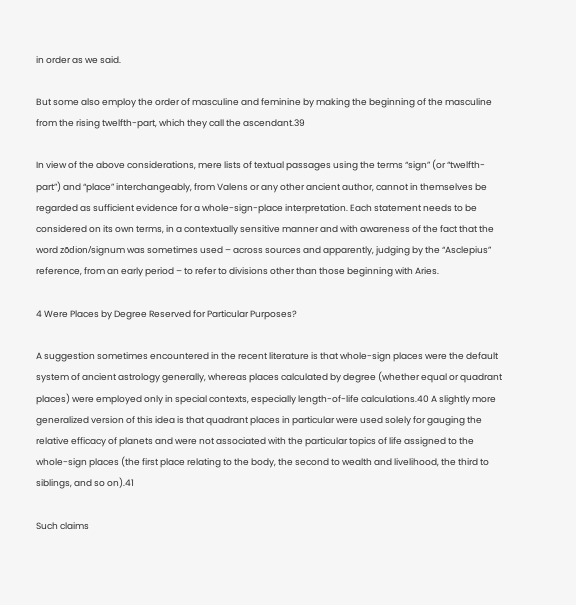in order as we said.

But some also employ the order of masculine and feminine by making the beginning of the masculine from the rising twelfth-part, which they call the ascendant.39

In view of the above considerations, mere lists of textual passages using the terms “sign” (or “twelfth-part”) and “place” interchangeably, from Valens or any other ancient author, cannot in themselves be regarded as sufficient evidence for a whole-sign-place interpretation. Each statement needs to be considered on its own terms, in a contextually sensitive manner and with awareness of the fact that the word zōdion/signum was sometimes used – across sources and apparently, judging by the “Asclepius” reference, from an early period – to refer to divisions other than those beginning with Aries.

4 Were Places by Degree Reserved for Particular Purposes?

A suggestion sometimes encountered in the recent literature is that whole-sign places were the default system of ancient astrology generally, whereas places calculated by degree (whether equal or quadrant places) were employed only in special contexts, especially length-of-life calculations.40 A slightly more generalized version of this idea is that quadrant places in particular were used solely for gauging the relative efficacy of planets and were not associated with the particular topics of life assigned to the whole-sign places (the first place relating to the body, the second to wealth and livelihood, the third to siblings, and so on).41

Such claims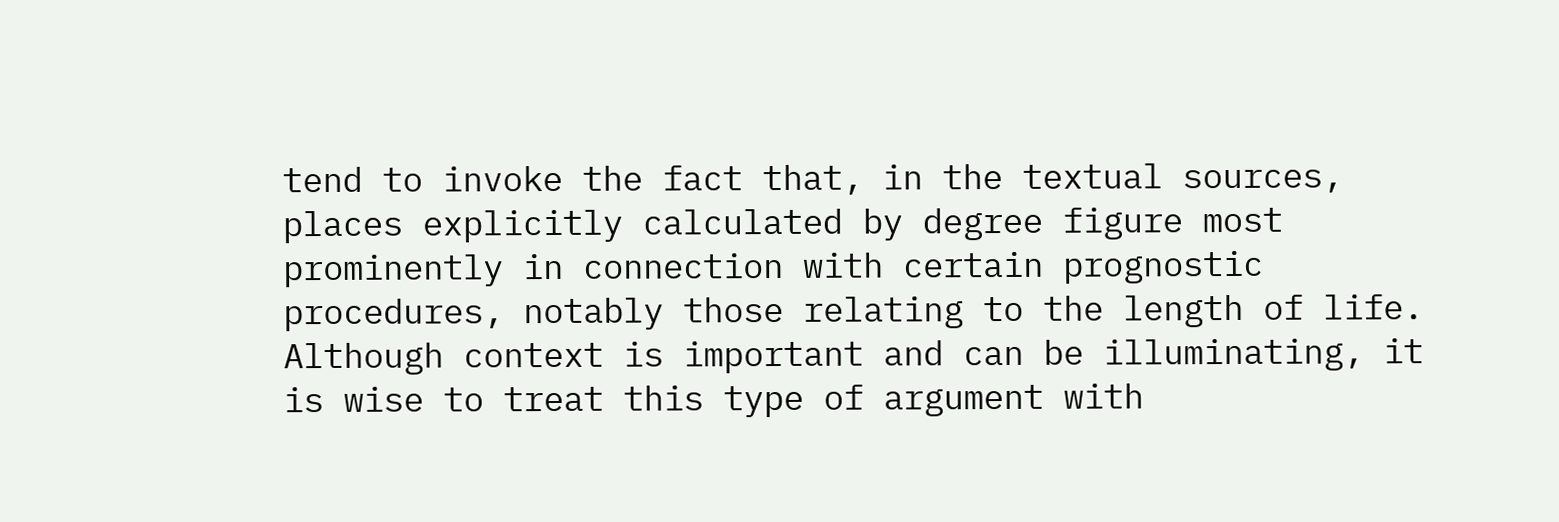tend to invoke the fact that, in the textual sources, places explicitly calculated by degree figure most prominently in connection with certain prognostic procedures, notably those relating to the length of life. Although context is important and can be illuminating, it is wise to treat this type of argument with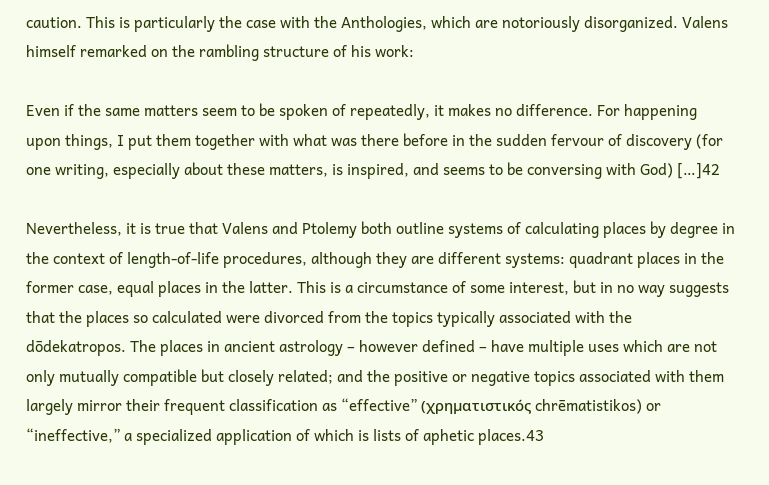caution. This is particularly the case with the Anthologies, which are notoriously disorganized. Valens himself remarked on the rambling structure of his work:

Even if the same matters seem to be spoken of repeatedly, it makes no difference. For happening upon things, I put them together with what was there before in the sudden fervour of discovery (for one writing, especially about these matters, is inspired, and seems to be conversing with God) […]42

Nevertheless, it is true that Valens and Ptolemy both outline systems of calculating places by degree in the context of length-of-life procedures, although they are different systems: quadrant places in the former case, equal places in the latter. This is a circumstance of some interest, but in no way suggests that the places so calculated were divorced from the topics typically associated with the dōdekatropos. The places in ancient astrology – however defined – have multiple uses which are not only mutually compatible but closely related; and the positive or negative topics associated with them largely mirror their frequent classification as “effective” (χρηµατιστικός chrēmatistikos) or “ineffective,” a specialized application of which is lists of aphetic places.43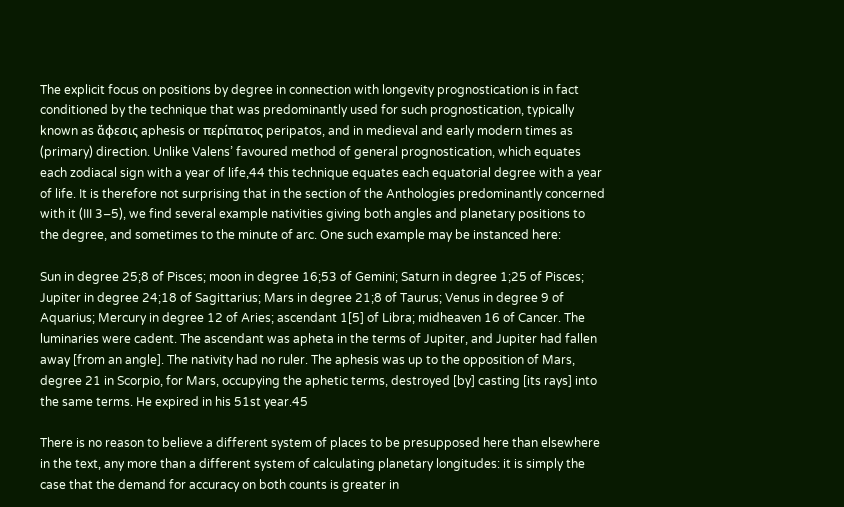The explicit focus on positions by degree in connection with longevity prognostication is in fact conditioned by the technique that was predominantly used for such prognostication, typically known as ἄφεσις aphesis or περίπατος peripatos, and in medieval and early modern times as (primary) direction. Unlike Valens’ favoured method of general prognostication, which equates each zodiacal sign with a year of life,44 this technique equates each equatorial degree with a year of life. It is therefore not surprising that in the section of the Anthologies predominantly concerned with it (III 3–5), we find several example nativities giving both angles and planetary positions to the degree, and sometimes to the minute of arc. One such example may be instanced here:

Sun in degree 25;8 of Pisces; moon in degree 16;53 of Gemini; Saturn in degree 1;25 of Pisces; Jupiter in degree 24;18 of Sagittarius; Mars in degree 21;8 of Taurus; Venus in degree 9 of Aquarius; Mercury in degree 12 of Aries; ascendant 1[5] of Libra; midheaven 16 of Cancer. The luminaries were cadent. The ascendant was apheta in the terms of Jupiter, and Jupiter had fallen away [from an angle]. The nativity had no ruler. The aphesis was up to the opposition of Mars, degree 21 in Scorpio, for Mars, occupying the aphetic terms, destroyed [by] casting [its rays] into the same terms. He expired in his 51st year.45

There is no reason to believe a different system of places to be presupposed here than elsewhere in the text, any more than a different system of calculating planetary longitudes: it is simply the case that the demand for accuracy on both counts is greater in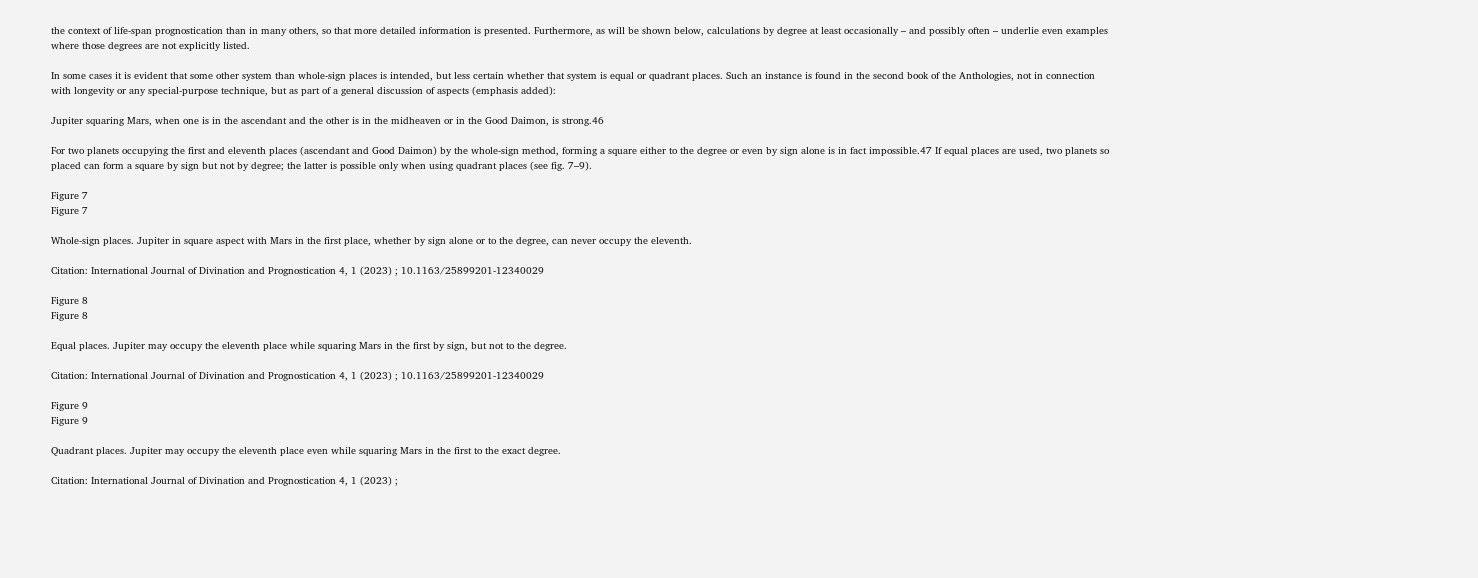the context of life-span prognostication than in many others, so that more detailed information is presented. Furthermore, as will be shown below, calculations by degree at least occasionally – and possibly often – underlie even examples where those degrees are not explicitly listed.

In some cases it is evident that some other system than whole-sign places is intended, but less certain whether that system is equal or quadrant places. Such an instance is found in the second book of the Anthologies, not in connection with longevity or any special-purpose technique, but as part of a general discussion of aspects (emphasis added):

Jupiter squaring Mars, when one is in the ascendant and the other is in the midheaven or in the Good Daimon, is strong.46

For two planets occupying the first and eleventh places (ascendant and Good Daimon) by the whole-sign method, forming a square either to the degree or even by sign alone is in fact impossible.47 If equal places are used, two planets so placed can form a square by sign but not by degree; the latter is possible only when using quadrant places (see fig. 7–9).

Figure 7
Figure 7

Whole-sign places. Jupiter in square aspect with Mars in the first place, whether by sign alone or to the degree, can never occupy the eleventh.

Citation: International Journal of Divination and Prognostication 4, 1 (2023) ; 10.1163/25899201-12340029

Figure 8
Figure 8

Equal places. Jupiter may occupy the eleventh place while squaring Mars in the first by sign, but not to the degree.

Citation: International Journal of Divination and Prognostication 4, 1 (2023) ; 10.1163/25899201-12340029

Figure 9
Figure 9

Quadrant places. Jupiter may occupy the eleventh place even while squaring Mars in the first to the exact degree.

Citation: International Journal of Divination and Prognostication 4, 1 (2023) ;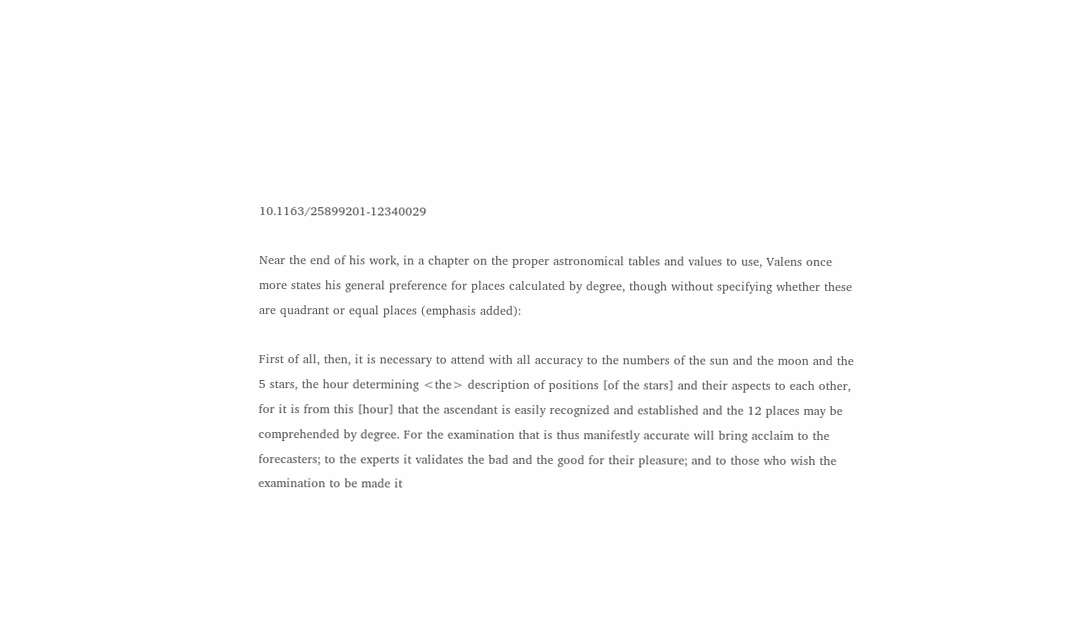10.1163/25899201-12340029

Near the end of his work, in a chapter on the proper astronomical tables and values to use, Valens once more states his general preference for places calculated by degree, though without specifying whether these are quadrant or equal places (emphasis added):

First of all, then, it is necessary to attend with all accuracy to the numbers of the sun and the moon and the 5 stars, the hour determining <the> description of positions [of the stars] and their aspects to each other, for it is from this [hour] that the ascendant is easily recognized and established and the 12 places may be comprehended by degree. For the examination that is thus manifestly accurate will bring acclaim to the forecasters; to the experts it validates the bad and the good for their pleasure; and to those who wish the examination to be made it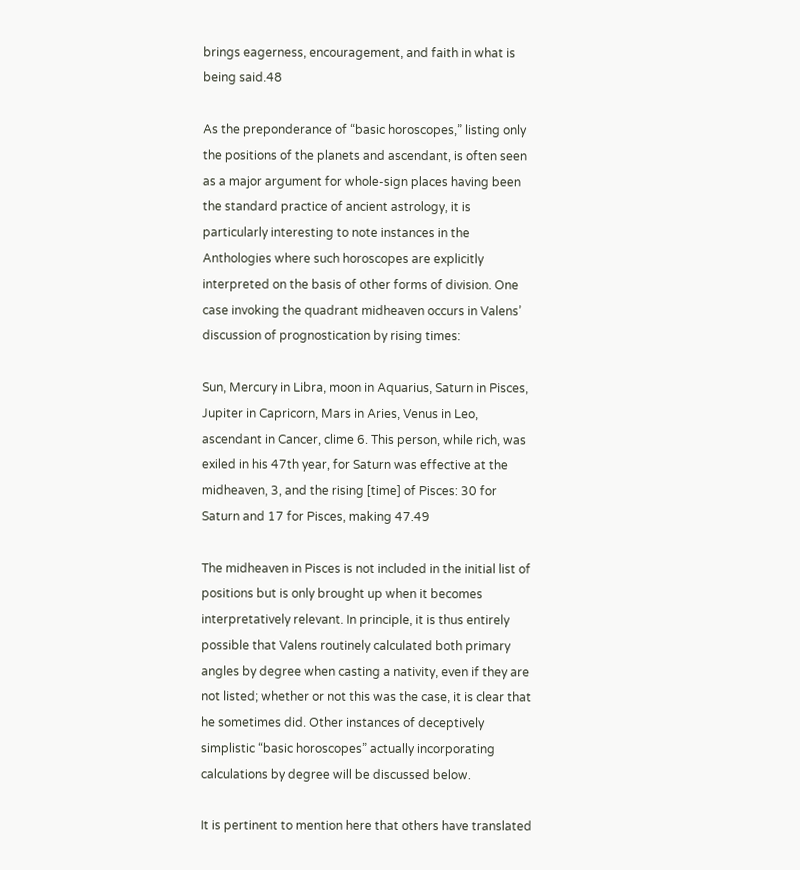brings eagerness, encouragement, and faith in what is being said.48

As the preponderance of “basic horoscopes,” listing only the positions of the planets and ascendant, is often seen as a major argument for whole-sign places having been the standard practice of ancient astrology, it is particularly interesting to note instances in the Anthologies where such horoscopes are explicitly interpreted on the basis of other forms of division. One case invoking the quadrant midheaven occurs in Valens’ discussion of prognostication by rising times:

Sun, Mercury in Libra, moon in Aquarius, Saturn in Pisces, Jupiter in Capricorn, Mars in Aries, Venus in Leo, ascendant in Cancer, clime 6. This person, while rich, was exiled in his 47th year, for Saturn was effective at the midheaven, 3, and the rising [time] of Pisces: 30 for Saturn and 17 for Pisces, making 47.49

The midheaven in Pisces is not included in the initial list of positions but is only brought up when it becomes interpretatively relevant. In principle, it is thus entirely possible that Valens routinely calculated both primary angles by degree when casting a nativity, even if they are not listed; whether or not this was the case, it is clear that he sometimes did. Other instances of deceptively simplistic “basic horoscopes” actually incorporating calculations by degree will be discussed below.

It is pertinent to mention here that others have translated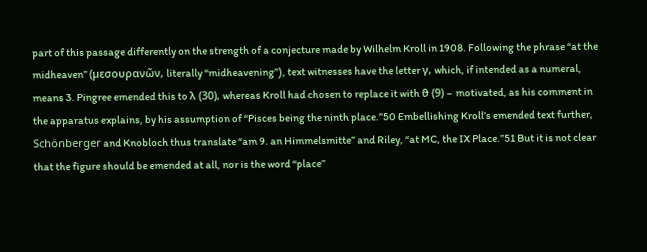part of this passage differently on the strength of a conjecture made by Wilhelm Kroll in 1908. Following the phrase “at the midheaven” (µεσουρανῶν, literally “midheavening”), text witnesses have the letter γ, which, if intended as a numeral, means 3. Pingree emended this to λ (30), whereas Kroll had chosen to replace it with ϑ (9) – motivated, as his comment in the apparatus explains, by his assumption of “Pisces being the ninth place.”50 Embellishing Kroll’s emended text further, Schönberger and Knobloch thus translate “am 9. an Himmelsmitte” and Riley, “at MC, the IX Place.”51 But it is not clear that the figure should be emended at all, nor is the word “place”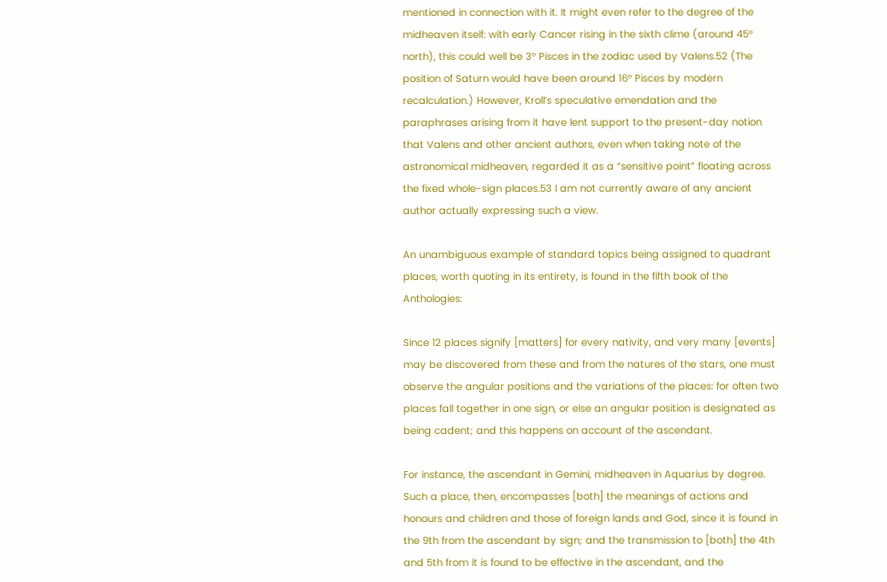mentioned in connection with it. It might even refer to the degree of the midheaven itself: with early Cancer rising in the sixth clime (around 45° north), this could well be 3° Pisces in the zodiac used by Valens.52 (The position of Saturn would have been around 16° Pisces by modern recalculation.) However, Kroll’s speculative emendation and the paraphrases arising from it have lent support to the present-day notion that Valens and other ancient authors, even when taking note of the astronomical midheaven, regarded it as a “sensitive point” floating across the fixed whole-sign places.53 I am not currently aware of any ancient author actually expressing such a view.

An unambiguous example of standard topics being assigned to quadrant places, worth quoting in its entirety, is found in the fifth book of the Anthologies:

Since 12 places signify [matters] for every nativity, and very many [events] may be discovered from these and from the natures of the stars, one must observe the angular positions and the variations of the places: for often two places fall together in one sign, or else an angular position is designated as being cadent; and this happens on account of the ascendant.

For instance, the ascendant in Gemini, midheaven in Aquarius by degree. Such a place, then, encompasses [both] the meanings of actions and honours and children and those of foreign lands and God, since it is found in the 9th from the ascendant by sign; and the transmission to [both] the 4th and 5th from it is found to be effective in the ascendant, and the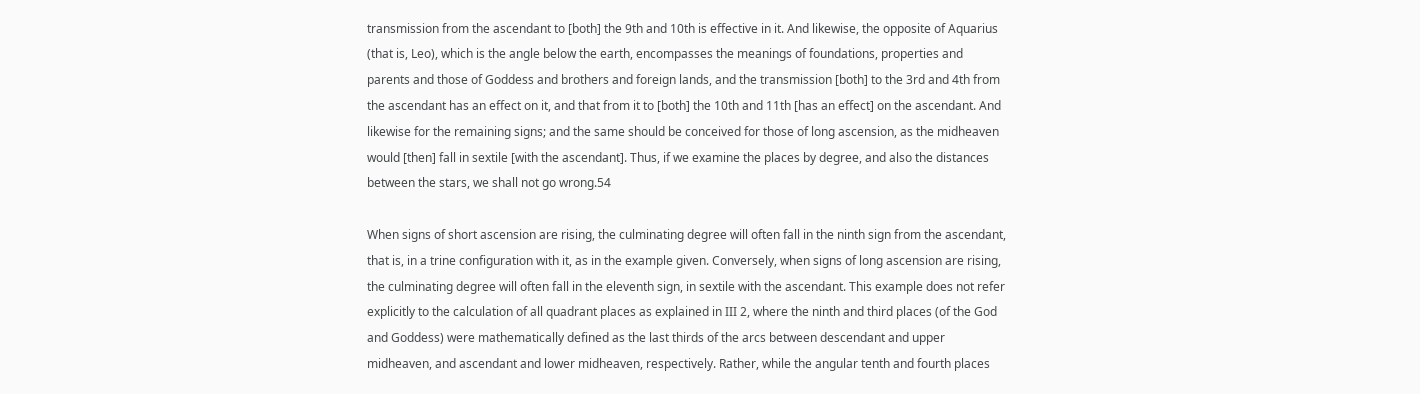transmission from the ascendant to [both] the 9th and 10th is effective in it. And likewise, the opposite of Aquarius (that is, Leo), which is the angle below the earth, encompasses the meanings of foundations, properties and parents and those of Goddess and brothers and foreign lands, and the transmission [both] to the 3rd and 4th from the ascendant has an effect on it, and that from it to [both] the 10th and 11th [has an effect] on the ascendant. And likewise for the remaining signs; and the same should be conceived for those of long ascension, as the midheaven would [then] fall in sextile [with the ascendant]. Thus, if we examine the places by degree, and also the distances between the stars, we shall not go wrong.54

When signs of short ascension are rising, the culminating degree will often fall in the ninth sign from the ascendant, that is, in a trine configuration with it, as in the example given. Conversely, when signs of long ascension are rising, the culminating degree will often fall in the eleventh sign, in sextile with the ascendant. This example does not refer explicitly to the calculation of all quadrant places as explained in III 2, where the ninth and third places (of the God and Goddess) were mathematically defined as the last thirds of the arcs between descendant and upper midheaven, and ascendant and lower midheaven, respectively. Rather, while the angular tenth and fourth places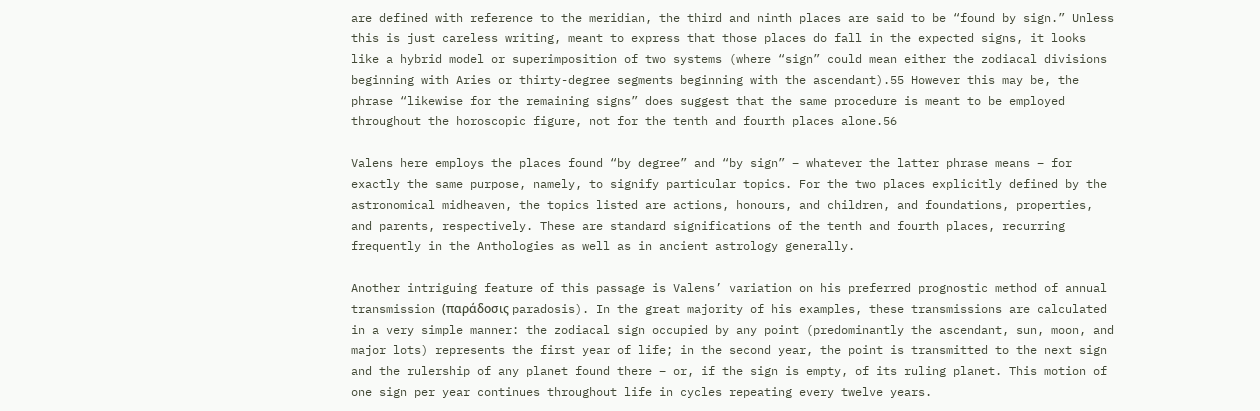are defined with reference to the meridian, the third and ninth places are said to be “found by sign.” Unless this is just careless writing, meant to express that those places do fall in the expected signs, it looks like a hybrid model or superimposition of two systems (where “sign” could mean either the zodiacal divisions beginning with Aries or thirty-degree segments beginning with the ascendant).55 However this may be, the phrase “likewise for the remaining signs” does suggest that the same procedure is meant to be employed throughout the horoscopic figure, not for the tenth and fourth places alone.56

Valens here employs the places found “by degree” and “by sign” – whatever the latter phrase means – for exactly the same purpose, namely, to signify particular topics. For the two places explicitly defined by the astronomical midheaven, the topics listed are actions, honours, and children, and foundations, properties, and parents, respectively. These are standard significations of the tenth and fourth places, recurring frequently in the Anthologies as well as in ancient astrology generally.

Another intriguing feature of this passage is Valens’ variation on his preferred prognostic method of annual transmission (παράδοσις paradosis). In the great majority of his examples, these transmissions are calculated in a very simple manner: the zodiacal sign occupied by any point (predominantly the ascendant, sun, moon, and major lots) represents the first year of life; in the second year, the point is transmitted to the next sign and the rulership of any planet found there – or, if the sign is empty, of its ruling planet. This motion of one sign per year continues throughout life in cycles repeating every twelve years.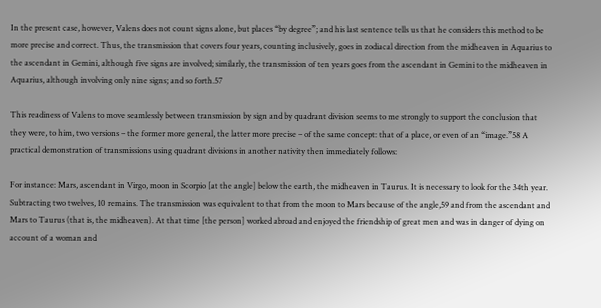In the present case, however, Valens does not count signs alone, but places “by degree”; and his last sentence tells us that he considers this method to be more precise and correct. Thus, the transmission that covers four years, counting inclusively, goes in zodiacal direction from the midheaven in Aquarius to the ascendant in Gemini, although five signs are involved; similarly, the transmission of ten years goes from the ascendant in Gemini to the midheaven in Aquarius, although involving only nine signs; and so forth.57

This readiness of Valens to move seamlessly between transmission by sign and by quadrant division seems to me strongly to support the conclusion that they were, to him, two versions – the former more general, the latter more precise – of the same concept: that of a place, or even of an “image.”58 A practical demonstration of transmissions using quadrant divisions in another nativity then immediately follows:

For instance: Mars, ascendant in Virgo, moon in Scorpio [at the angle] below the earth, the midheaven in Taurus. It is necessary to look for the 34th year. Subtracting two twelves, 10 remains. The transmission was equivalent to that from the moon to Mars because of the angle,59 and from the ascendant and Mars to Taurus (that is, the midheaven). At that time [the person] worked abroad and enjoyed the friendship of great men and was in danger of dying on account of a woman and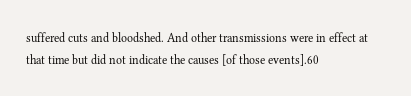suffered cuts and bloodshed. And other transmissions were in effect at that time but did not indicate the causes [of those events].60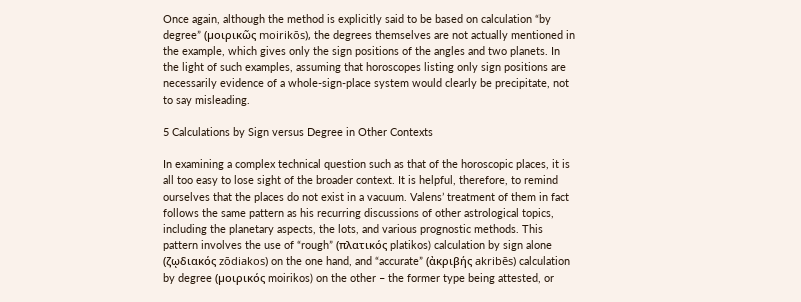Once again, although the method is explicitly said to be based on calculation “by degree” (µοιρικῶς moirikōs), the degrees themselves are not actually mentioned in the example, which gives only the sign positions of the angles and two planets. In the light of such examples, assuming that horoscopes listing only sign positions are necessarily evidence of a whole-sign-place system would clearly be precipitate, not to say misleading.

5 Calculations by Sign versus Degree in Other Contexts

In examining a complex technical question such as that of the horoscopic places, it is all too easy to lose sight of the broader context. It is helpful, therefore, to remind ourselves that the places do not exist in a vacuum. Valens’ treatment of them in fact follows the same pattern as his recurring discussions of other astrological topics, including the planetary aspects, the lots, and various prognostic methods. This pattern involves the use of “rough” (πλατικός platikos) calculation by sign alone (ζῳδιακός zōdiakos) on the one hand, and “accurate” (ἀκριβής akribēs) calculation by degree (µοιρικός moirikos) on the other – the former type being attested, or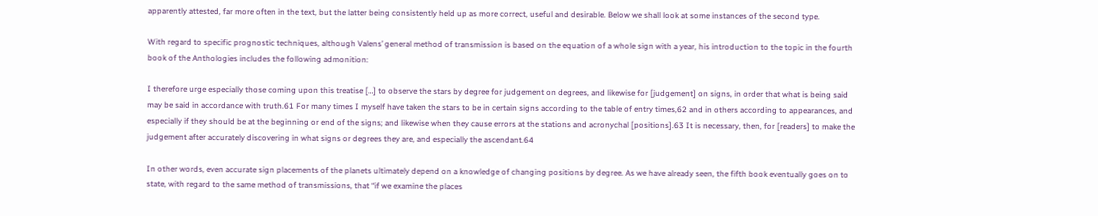apparently attested, far more often in the text, but the latter being consistently held up as more correct, useful and desirable. Below we shall look at some instances of the second type.

With regard to specific prognostic techniques, although Valens’ general method of transmission is based on the equation of a whole sign with a year, his introduction to the topic in the fourth book of the Anthologies includes the following admonition:

I therefore urge especially those coming upon this treatise […] to observe the stars by degree for judgement on degrees, and likewise for [judgement] on signs, in order that what is being said may be said in accordance with truth.61 For many times I myself have taken the stars to be in certain signs according to the table of entry times,62 and in others according to appearances, and especially if they should be at the beginning or end of the signs; and likewise when they cause errors at the stations and acronychal [positions].63 It is necessary, then, for [readers] to make the judgement after accurately discovering in what signs or degrees they are, and especially the ascendant.64

In other words, even accurate sign placements of the planets ultimately depend on a knowledge of changing positions by degree. As we have already seen, the fifth book eventually goes on to state, with regard to the same method of transmissions, that “if we examine the places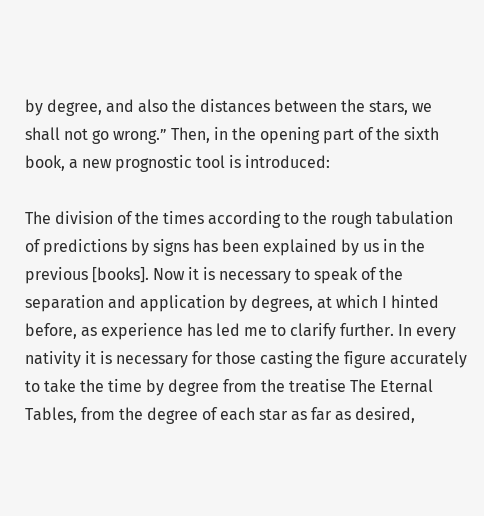by degree, and also the distances between the stars, we shall not go wrong.” Then, in the opening part of the sixth book, a new prognostic tool is introduced:

The division of the times according to the rough tabulation of predictions by signs has been explained by us in the previous [books]. Now it is necessary to speak of the separation and application by degrees, at which I hinted before, as experience has led me to clarify further. In every nativity it is necessary for those casting the figure accurately to take the time by degree from the treatise The Eternal Tables, from the degree of each star as far as desired,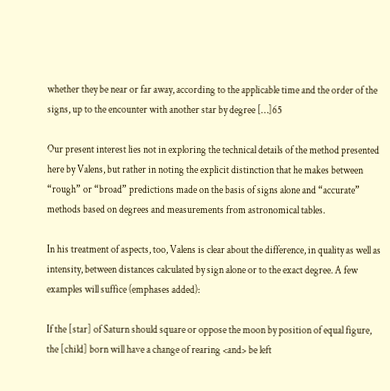whether they be near or far away, according to the applicable time and the order of the signs, up to the encounter with another star by degree […]65

Our present interest lies not in exploring the technical details of the method presented here by Valens, but rather in noting the explicit distinction that he makes between “rough” or “broad” predictions made on the basis of signs alone and “accurate” methods based on degrees and measurements from astronomical tables.

In his treatment of aspects, too, Valens is clear about the difference, in quality as well as intensity, between distances calculated by sign alone or to the exact degree. A few examples will suffice (emphases added):

If the [star] of Saturn should square or oppose the moon by position of equal figure, the [child] born will have a change of rearing <and> be left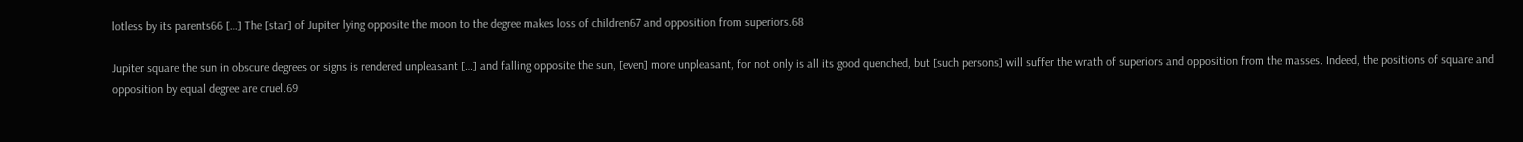lotless by its parents66 […] The [star] of Jupiter lying opposite the moon to the degree makes loss of children67 and opposition from superiors.68

Jupiter square the sun in obscure degrees or signs is rendered unpleasant […] and falling opposite the sun, [even] more unpleasant, for not only is all its good quenched, but [such persons] will suffer the wrath of superiors and opposition from the masses. Indeed, the positions of square and opposition by equal degree are cruel.69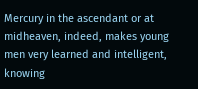Mercury in the ascendant or at midheaven, indeed, makes young men very learned and intelligent, knowing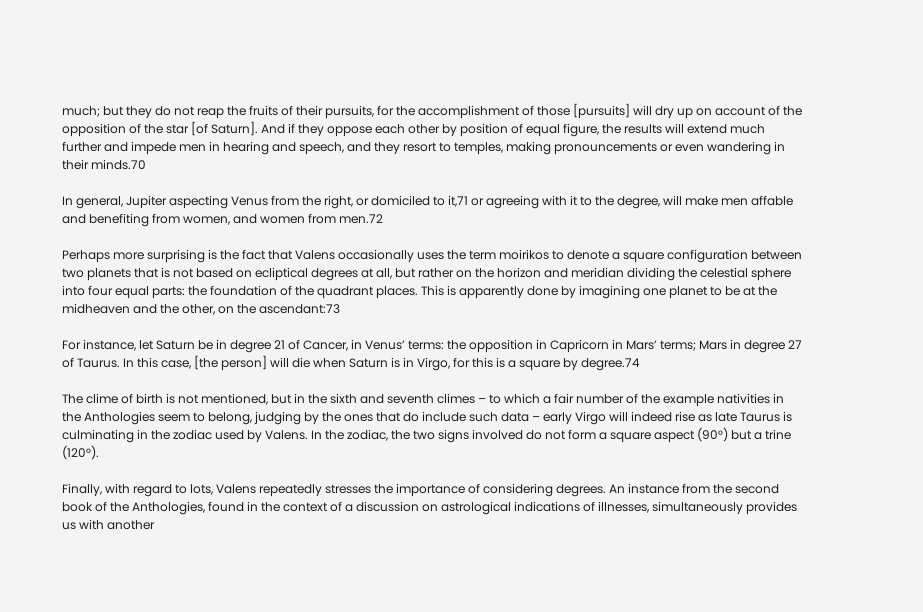much; but they do not reap the fruits of their pursuits, for the accomplishment of those [pursuits] will dry up on account of the opposition of the star [of Saturn]. And if they oppose each other by position of equal figure, the results will extend much further and impede men in hearing and speech, and they resort to temples, making pronouncements or even wandering in their minds.70

In general, Jupiter aspecting Venus from the right, or domiciled to it,71 or agreeing with it to the degree, will make men affable and benefiting from women, and women from men.72

Perhaps more surprising is the fact that Valens occasionally uses the term moirikos to denote a square configuration between two planets that is not based on ecliptical degrees at all, but rather on the horizon and meridian dividing the celestial sphere into four equal parts: the foundation of the quadrant places. This is apparently done by imagining one planet to be at the midheaven and the other, on the ascendant:73

For instance, let Saturn be in degree 21 of Cancer, in Venus’ terms: the opposition in Capricorn in Mars’ terms; Mars in degree 27 of Taurus. In this case, [the person] will die when Saturn is in Virgo, for this is a square by degree.74

The clime of birth is not mentioned, but in the sixth and seventh climes – to which a fair number of the example nativities in the Anthologies seem to belong, judging by the ones that do include such data – early Virgo will indeed rise as late Taurus is culminating in the zodiac used by Valens. In the zodiac, the two signs involved do not form a square aspect (90°) but a trine (120°).

Finally, with regard to lots, Valens repeatedly stresses the importance of considering degrees. An instance from the second book of the Anthologies, found in the context of a discussion on astrological indications of illnesses, simultaneously provides us with another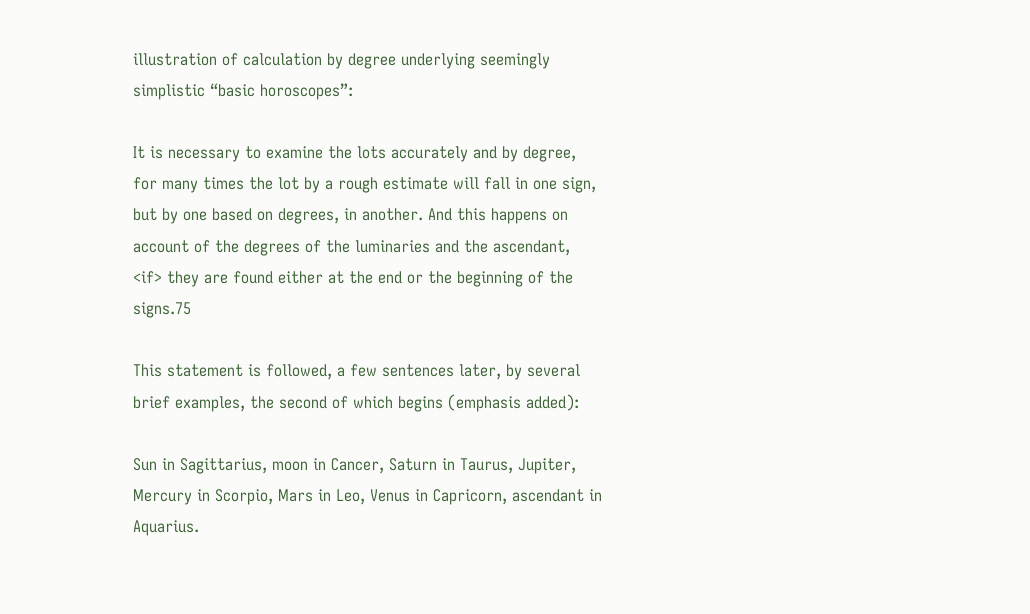illustration of calculation by degree underlying seemingly simplistic “basic horoscopes”:

It is necessary to examine the lots accurately and by degree, for many times the lot by a rough estimate will fall in one sign, but by one based on degrees, in another. And this happens on account of the degrees of the luminaries and the ascendant, <if> they are found either at the end or the beginning of the signs.75

This statement is followed, a few sentences later, by several brief examples, the second of which begins (emphasis added):

Sun in Sagittarius, moon in Cancer, Saturn in Taurus, Jupiter, Mercury in Scorpio, Mars in Leo, Venus in Capricorn, ascendant in Aquarius.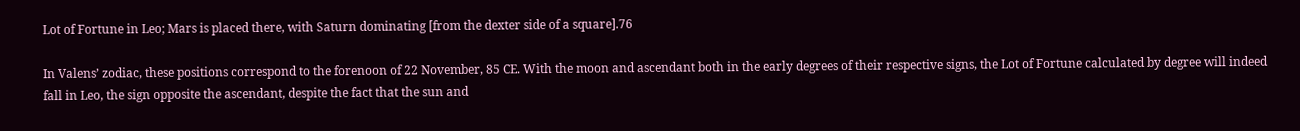Lot of Fortune in Leo; Mars is placed there, with Saturn dominating [from the dexter side of a square].76

In Valens’ zodiac, these positions correspond to the forenoon of 22 November, 85 CE. With the moon and ascendant both in the early degrees of their respective signs, the Lot of Fortune calculated by degree will indeed fall in Leo, the sign opposite the ascendant, despite the fact that the sun and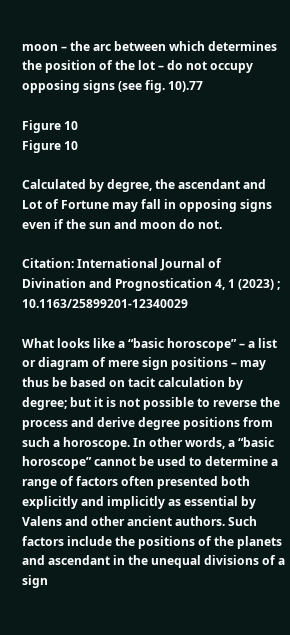moon – the arc between which determines the position of the lot – do not occupy opposing signs (see fig. 10).77

Figure 10
Figure 10

Calculated by degree, the ascendant and Lot of Fortune may fall in opposing signs even if the sun and moon do not.

Citation: International Journal of Divination and Prognostication 4, 1 (2023) ; 10.1163/25899201-12340029

What looks like a “basic horoscope” – a list or diagram of mere sign positions – may thus be based on tacit calculation by degree; but it is not possible to reverse the process and derive degree positions from such a horoscope. In other words, a “basic horoscope” cannot be used to determine a range of factors often presented both explicitly and implicitly as essential by Valens and other ancient authors. Such factors include the positions of the planets and ascendant in the unequal divisions of a sign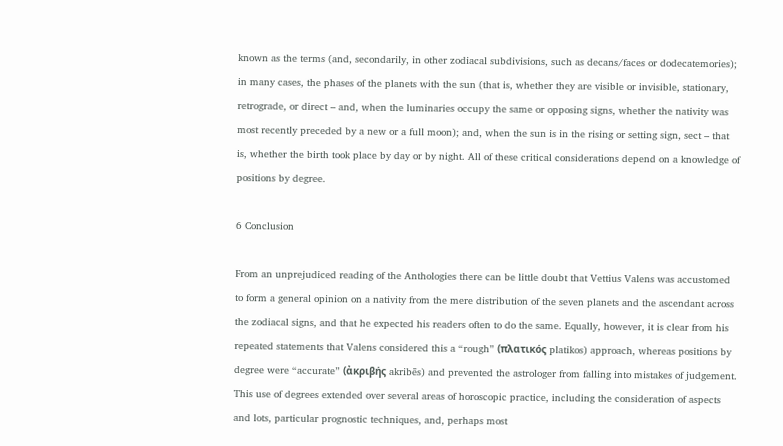known as the terms (and, secondarily, in other zodiacal subdivisions, such as decans/faces or dodecatemories); in many cases, the phases of the planets with the sun (that is, whether they are visible or invisible, stationary, retrograde, or direct – and, when the luminaries occupy the same or opposing signs, whether the nativity was most recently preceded by a new or a full moon); and, when the sun is in the rising or setting sign, sect – that is, whether the birth took place by day or by night. All of these critical considerations depend on a knowledge of positions by degree.

6 Conclusion

From an unprejudiced reading of the Anthologies there can be little doubt that Vettius Valens was accustomed to form a general opinion on a nativity from the mere distribution of the seven planets and the ascendant across the zodiacal signs, and that he expected his readers often to do the same. Equally, however, it is clear from his repeated statements that Valens considered this a “rough” (πλατικός platikos) approach, whereas positions by degree were “accurate” (ἀκριβής akribēs) and prevented the astrologer from falling into mistakes of judgement. This use of degrees extended over several areas of horoscopic practice, including the consideration of aspects and lots, particular prognostic techniques, and, perhaps most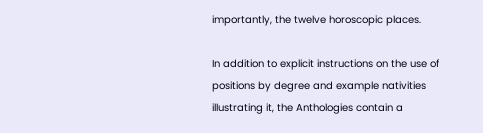importantly, the twelve horoscopic places.

In addition to explicit instructions on the use of positions by degree and example nativities illustrating it, the Anthologies contain a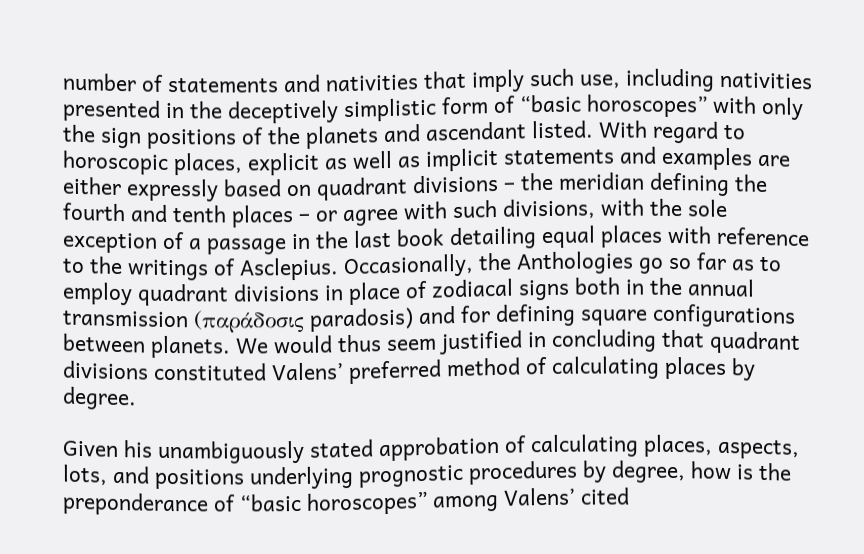number of statements and nativities that imply such use, including nativities presented in the deceptively simplistic form of “basic horoscopes” with only the sign positions of the planets and ascendant listed. With regard to horoscopic places, explicit as well as implicit statements and examples are either expressly based on quadrant divisions – the meridian defining the fourth and tenth places – or agree with such divisions, with the sole exception of a passage in the last book detailing equal places with reference to the writings of Asclepius. Occasionally, the Anthologies go so far as to employ quadrant divisions in place of zodiacal signs both in the annual transmission (παράδοσις paradosis) and for defining square configurations between planets. We would thus seem justified in concluding that quadrant divisions constituted Valens’ preferred method of calculating places by degree.

Given his unambiguously stated approbation of calculating places, aspects, lots, and positions underlying prognostic procedures by degree, how is the preponderance of “basic horoscopes” among Valens’ cited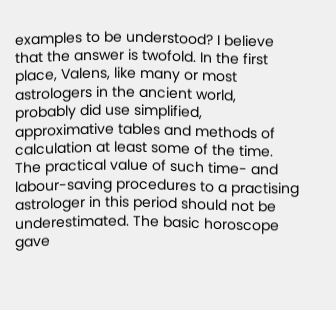examples to be understood? I believe that the answer is twofold. In the first place, Valens, like many or most astrologers in the ancient world, probably did use simplified, approximative tables and methods of calculation at least some of the time. The practical value of such time- and labour-saving procedures to a practising astrologer in this period should not be underestimated. The basic horoscope gave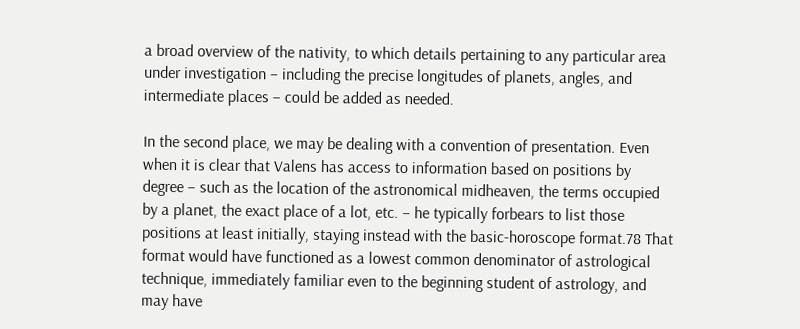a broad overview of the nativity, to which details pertaining to any particular area under investigation – including the precise longitudes of planets, angles, and intermediate places – could be added as needed.

In the second place, we may be dealing with a convention of presentation. Even when it is clear that Valens has access to information based on positions by degree – such as the location of the astronomical midheaven, the terms occupied by a planet, the exact place of a lot, etc. – he typically forbears to list those positions at least initially, staying instead with the basic-horoscope format.78 That format would have functioned as a lowest common denominator of astrological technique, immediately familiar even to the beginning student of astrology, and may have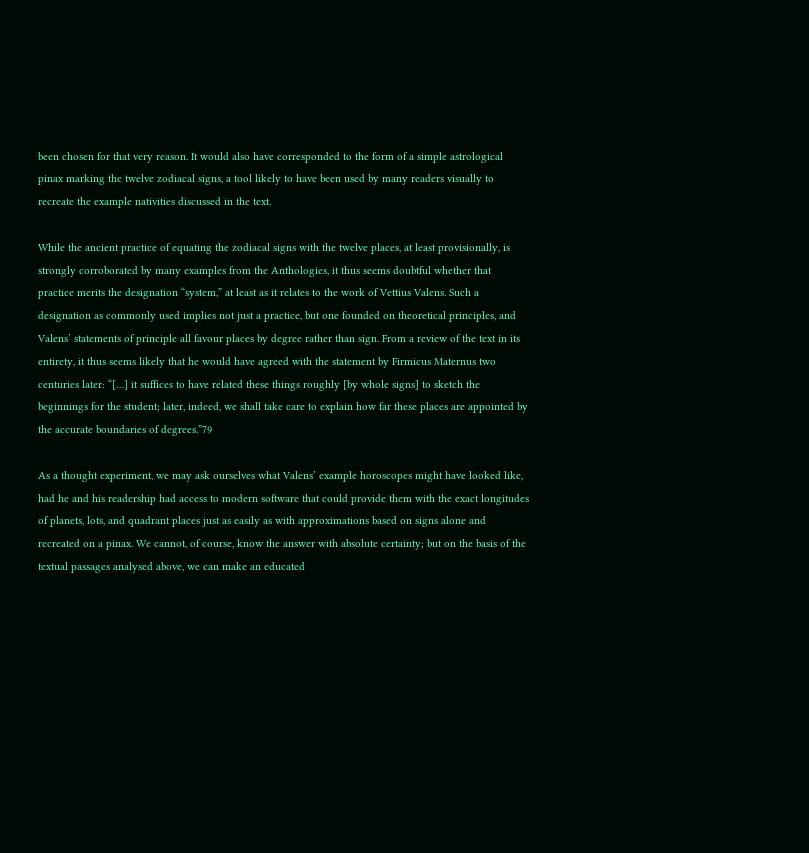been chosen for that very reason. It would also have corresponded to the form of a simple astrological pinax marking the twelve zodiacal signs, a tool likely to have been used by many readers visually to recreate the example nativities discussed in the text.

While the ancient practice of equating the zodiacal signs with the twelve places, at least provisionally, is strongly corroborated by many examples from the Anthologies, it thus seems doubtful whether that practice merits the designation “system,” at least as it relates to the work of Vettius Valens. Such a designation as commonly used implies not just a practice, but one founded on theoretical principles, and Valens’ statements of principle all favour places by degree rather than sign. From a review of the text in its entirety, it thus seems likely that he would have agreed with the statement by Firmicus Maternus two centuries later: “[…] it suffices to have related these things roughly [by whole signs] to sketch the beginnings for the student; later, indeed, we shall take care to explain how far these places are appointed by the accurate boundaries of degrees.”79

As a thought experiment, we may ask ourselves what Valens’ example horoscopes might have looked like, had he and his readership had access to modern software that could provide them with the exact longitudes of planets, lots, and quadrant places just as easily as with approximations based on signs alone and recreated on a pinax. We cannot, of course, know the answer with absolute certainty; but on the basis of the textual passages analysed above, we can make an educated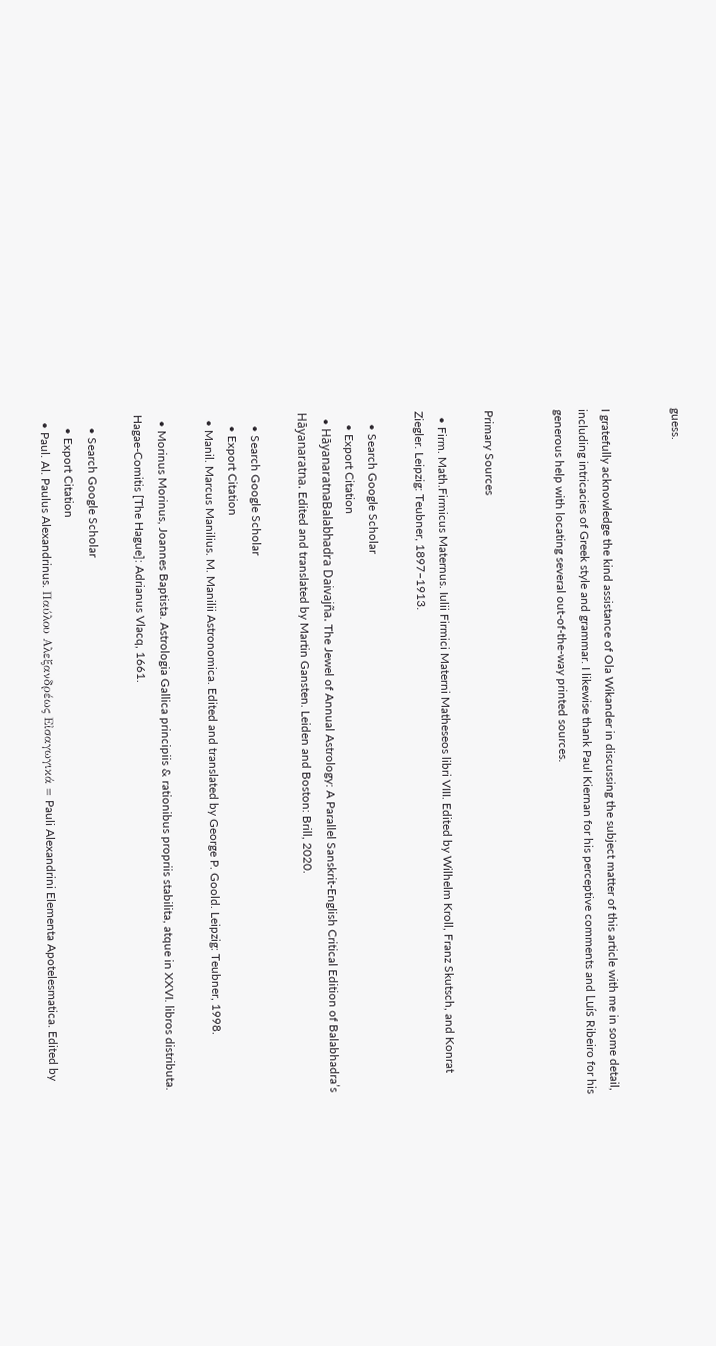guess.


I gratefully acknowledge the kind assistance of Ola Wikander in discussing the subject matter of this article with me in some detail, including intricacies of Greek style and grammar. I likewise thank Paul Kiernan for his perceptive comments and Luís Ribeiro for his generous help with locating several out-of-the-way printed sources.


Primary Sources

  • Firm. Math.Firmicus Maternus. Iulii Firmici Materni Matheseos libri VIII. Edited by Wilhelm Kroll, Franz Skutsch, and Konrat Ziegler. Leipzig: Teubner, 1897–1913.

    • Search Google Scholar
    • Export Citation
  • HāyanaratnaBalabhadra Daivajña. The Jewel of Annual Astrology: A Parallel Sanskrit-English Critical Edition of Balabhadra’s Hāyanaratna. Edited and translated by Martin Gansten. Leiden and Boston: Brill, 2020.

    • Search Google Scholar
    • Export Citation
  • Manil. Marcus Manilius. M. Manilii Astronomica. Edited and translated by George P. Goold. Leipzig: Teubner, 1998.

  • Morinus Morinus, Joannes Baptista. Astrologia Gallica principiis & rationibus propriis stabilita, atque in XXVI. libros distributa. Hagae-Comitis [The Hague]: Adrianus Vlacq, 1661.

    • Search Google Scholar
    • Export Citation
  • Paul. Al. Paulus Alexandrinus. Παύλου Αλεξανδρέως Εἰσαγωγικά = Pauli Alexandrini Elementa Apotelesmatica. Edited by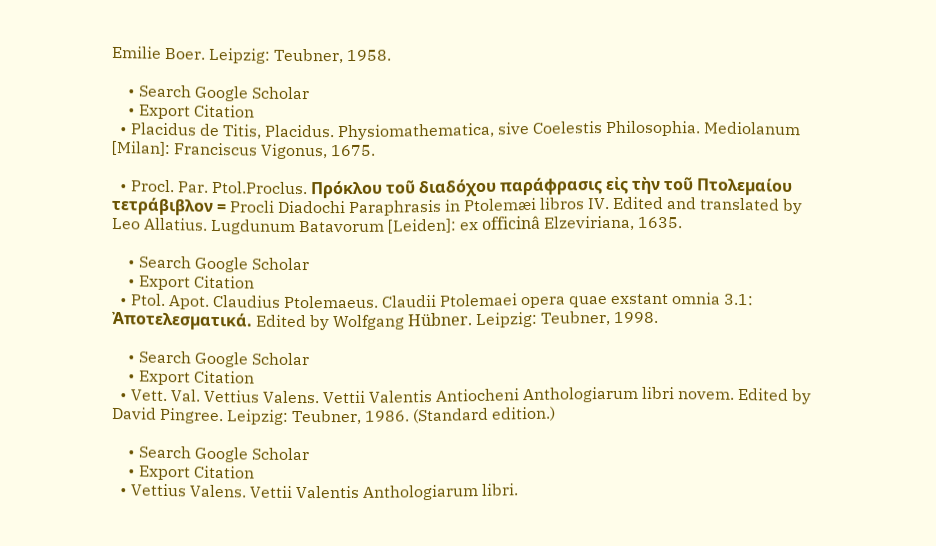Emilie Boer. Leipzig: Teubner, 1958.

    • Search Google Scholar
    • Export Citation
  • Placidus de Titis, Placidus. Physiomathematica, sive Coelestis Philosophia. Mediolanum [Milan]: Franciscus Vigonus, 1675.

  • Procl. Par. Ptol.Proclus. Πρόκλου τοῦ διαδόχου παράφρασις εἰς τὴν τοῦ Πτολεµαίου τετράβιβλον = Procli Diadochi Paraphrasis in Ptolemæi libros IV. Edited and translated by Leo Allatius. Lugdunum Batavorum [Leiden]: ex officinâ Elzeviriana, 1635.

    • Search Google Scholar
    • Export Citation
  • Ptol. Apot. Claudius Ptolemaeus. Claudii Ptolemaei opera quae exstant omnia 3.1: Ἀποτελεσµατικά. Edited by Wolfgang Hübner. Leipzig: Teubner, 1998.

    • Search Google Scholar
    • Export Citation
  • Vett. Val. Vettius Valens. Vettii Valentis Antiocheni Anthologiarum libri novem. Edited by David Pingree. Leipzig: Teubner, 1986. (Standard edition.)

    • Search Google Scholar
    • Export Citation
  • Vettius Valens. Vettii Valentis Anthologiarum libri.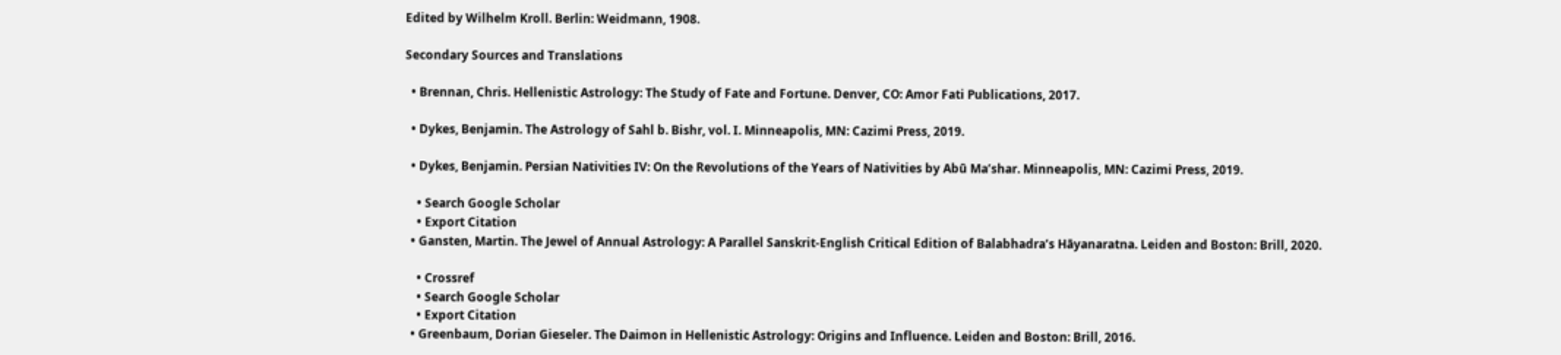Edited by Wilhelm Kroll. Berlin: Weidmann, 1908.

Secondary Sources and Translations

  • Brennan, Chris. Hellenistic Astrology: The Study of Fate and Fortune. Denver, CO: Amor Fati Publications, 2017.

  • Dykes, Benjamin. The Astrology of Sahl b. Bishr, vol. I. Minneapolis, MN: Cazimi Press, 2019.

  • Dykes, Benjamin. Persian Nativities IV: On the Revolutions of the Years of Nativities by Abū Ma’shar. Minneapolis, MN: Cazimi Press, 2019.

    • Search Google Scholar
    • Export Citation
  • Gansten, Martin. The Jewel of Annual Astrology: A Parallel Sanskrit-English Critical Edition of Balabhadra’s Hāyanaratna. Leiden and Boston: Brill, 2020.

    • Crossref
    • Search Google Scholar
    • Export Citation
  • Greenbaum, Dorian Gieseler. The Daimon in Hellenistic Astrology: Origins and Influence. Leiden and Boston: Brill, 2016.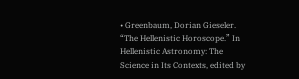• Greenbaum, Dorian Gieseler. “The Hellenistic Horoscope.” In Hellenistic Astronomy: The Science in Its Contexts, edited by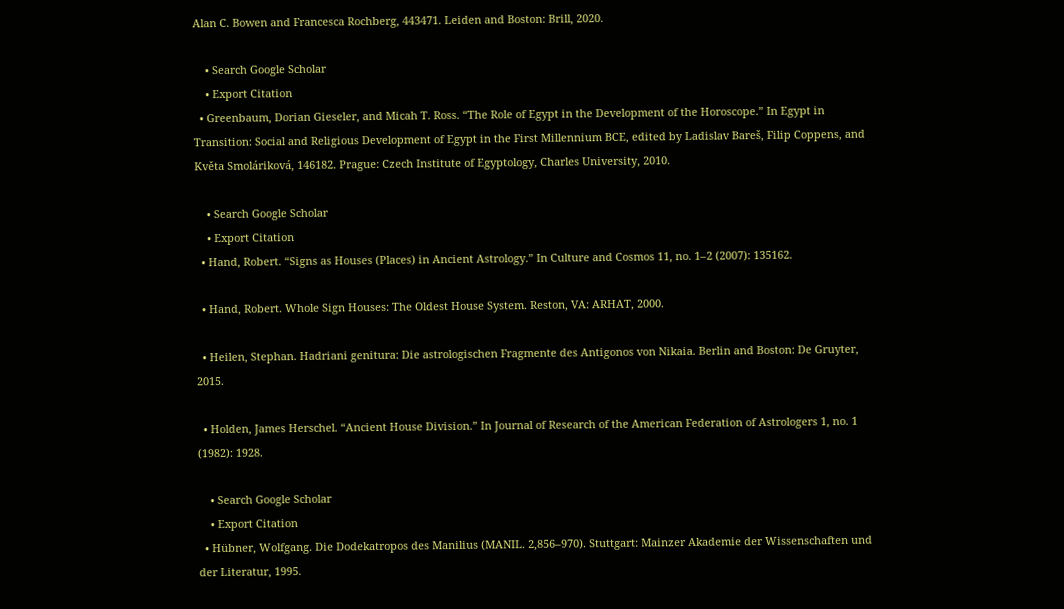Alan C. Bowen and Francesca Rochberg, 443471. Leiden and Boston: Brill, 2020.

    • Search Google Scholar
    • Export Citation
  • Greenbaum, Dorian Gieseler, and Micah T. Ross. “The Role of Egypt in the Development of the Horoscope.” In Egypt in Transition: Social and Religious Development of Egypt in the First Millennium BCE, edited by Ladislav Bareš, Filip Coppens, and Květa Smoláriková, 146182. Prague: Czech Institute of Egyptology, Charles University, 2010.

    • Search Google Scholar
    • Export Citation
  • Hand, Robert. “Signs as Houses (Places) in Ancient Astrology.” In Culture and Cosmos 11, no. 1–2 (2007): 135162.

  • Hand, Robert. Whole Sign Houses: The Oldest House System. Reston, VA: ARHAT, 2000.

  • Heilen, Stephan. Hadriani genitura: Die astrologischen Fragmente des Antigonos von Nikaia. Berlin and Boston: De Gruyter, 2015.

  • Holden, James Herschel. “Ancient House Division.” In Journal of Research of the American Federation of Astrologers 1, no. 1 (1982): 1928.

    • Search Google Scholar
    • Export Citation
  • Hübner, Wolfgang. Die Dodekatropos des Manilius (MANIL. 2,856–970). Stuttgart: Mainzer Akademie der Wissenschaften und der Literatur, 1995.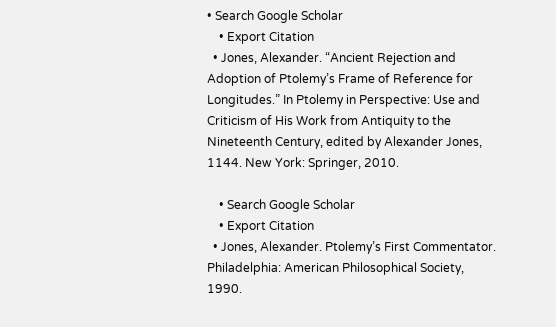• Search Google Scholar
    • Export Citation
  • Jones, Alexander. “Ancient Rejection and Adoption of Ptolemy’s Frame of Reference for Longitudes.” In Ptolemy in Perspective: Use and Criticism of His Work from Antiquity to the Nineteenth Century, edited by Alexander Jones, 1144. New York: Springer, 2010.

    • Search Google Scholar
    • Export Citation
  • Jones, Alexander. Ptolemy’s First Commentator. Philadelphia: American Philosophical Society, 1990.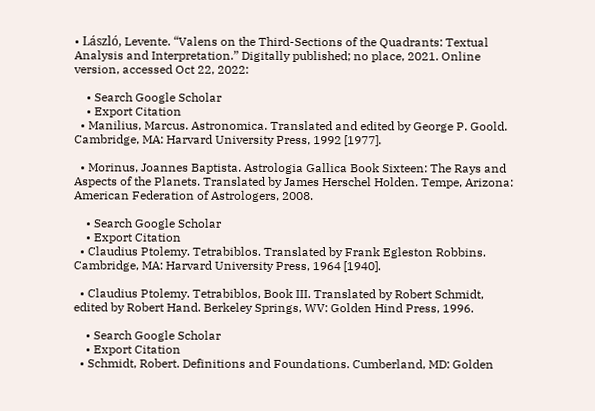• László, Levente. “Valens on the Third-Sections of the Quadrants: Textual Analysis and Interpretation.” Digitally published; no place, 2021. Online version, accessed Oct 22, 2022:

    • Search Google Scholar
    • Export Citation
  • Manilius, Marcus. Astronomica. Translated and edited by George P. Goold. Cambridge, MA: Harvard University Press, 1992 [1977].

  • Morinus, Joannes Baptista. Astrologia Gallica Book Sixteen: The Rays and Aspects of the Planets. Translated by James Herschel Holden. Tempe, Arizona: American Federation of Astrologers, 2008.

    • Search Google Scholar
    • Export Citation
  • Claudius Ptolemy. Tetrabiblos. Translated by Frank Egleston Robbins. Cambridge, MA: Harvard University Press, 1964 [1940].

  • Claudius Ptolemy. Tetrabiblos, Book III. Translated by Robert Schmidt, edited by Robert Hand. Berkeley Springs, WV: Golden Hind Press, 1996.

    • Search Google Scholar
    • Export Citation
  • Schmidt, Robert. Definitions and Foundations. Cumberland, MD: Golden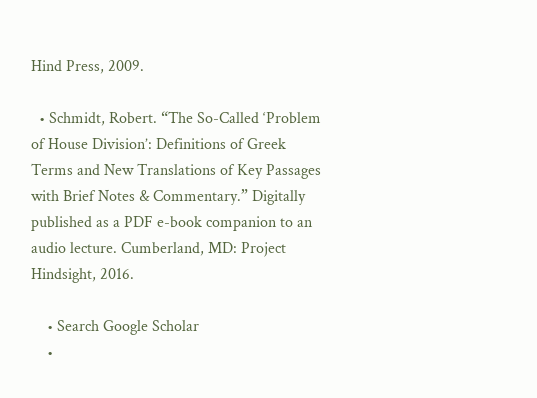Hind Press, 2009.

  • Schmidt, Robert. “The So-Called ‘Problem of House Division’: Definitions of Greek Terms and New Translations of Key Passages with Brief Notes & Commentary.” Digitally published as a PDF e-book companion to an audio lecture. Cumberland, MD: Project Hindsight, 2016.

    • Search Google Scholar
    •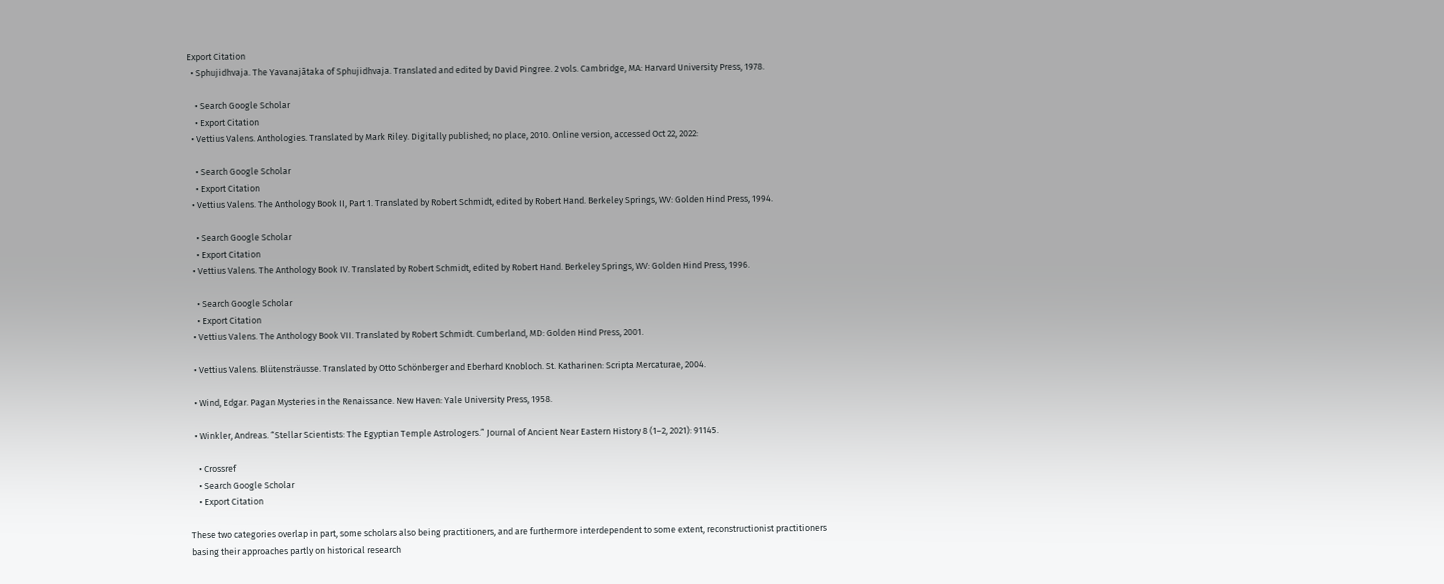Export Citation
  • Sphujidhvaja. The Yavanajātaka of Sphujidhvaja. Translated and edited by David Pingree. 2 vols. Cambridge, MA: Harvard University Press, 1978.

    • Search Google Scholar
    • Export Citation
  • Vettius Valens. Anthologies. Translated by Mark Riley. Digitally published; no place, 2010. Online version, accessed Oct 22, 2022:

    • Search Google Scholar
    • Export Citation
  • Vettius Valens. The Anthology Book II, Part 1. Translated by Robert Schmidt, edited by Robert Hand. Berkeley Springs, WV: Golden Hind Press, 1994.

    • Search Google Scholar
    • Export Citation
  • Vettius Valens. The Anthology Book IV. Translated by Robert Schmidt, edited by Robert Hand. Berkeley Springs, WV: Golden Hind Press, 1996.

    • Search Google Scholar
    • Export Citation
  • Vettius Valens. The Anthology Book VII. Translated by Robert Schmidt. Cumberland, MD: Golden Hind Press, 2001.

  • Vettius Valens. Blütensträusse. Translated by Otto Schönberger and Eberhard Knobloch. St. Katharinen: Scripta Mercaturae, 2004.

  • Wind, Edgar. Pagan Mysteries in the Renaissance. New Haven: Yale University Press, 1958.

  • Winkler, Andreas. “Stellar Scientists: The Egyptian Temple Astrologers.” Journal of Ancient Near Eastern History 8 (1–2, 2021): 91145.

    • Crossref
    • Search Google Scholar
    • Export Citation

These two categories overlap in part, some scholars also being practitioners, and are furthermore interdependent to some extent, reconstructionist practitioners basing their approaches partly on historical research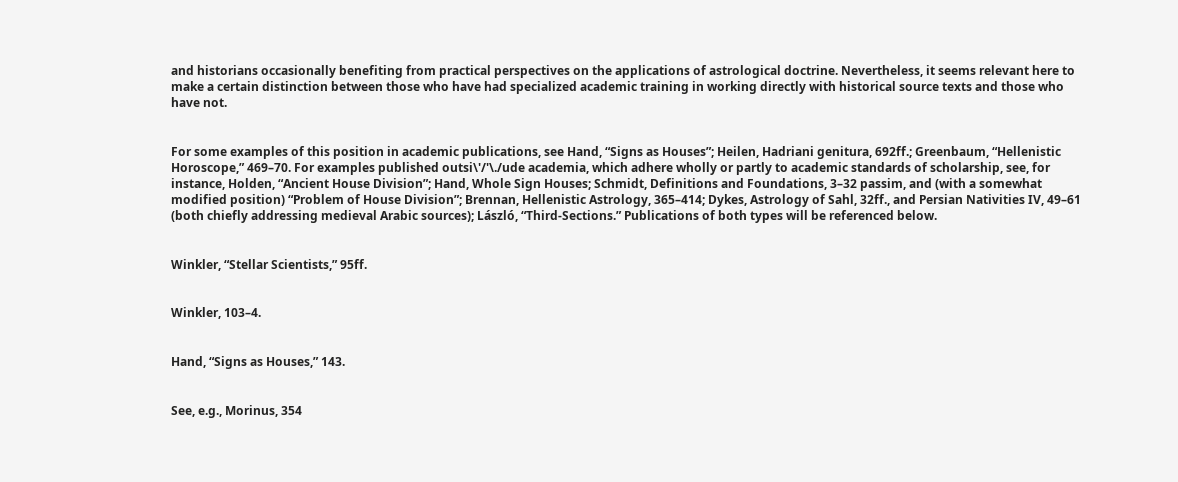and historians occasionally benefiting from practical perspectives on the applications of astrological doctrine. Nevertheless, it seems relevant here to make a certain distinction between those who have had specialized academic training in working directly with historical source texts and those who have not.


For some examples of this position in academic publications, see Hand, “Signs as Houses”; Heilen, Hadriani genitura, 692ff.; Greenbaum, “Hellenistic Horoscope,” 469–70. For examples published outsi\'/'\./ude academia, which adhere wholly or partly to academic standards of scholarship, see, for instance, Holden, “Ancient House Division”; Hand, Whole Sign Houses; Schmidt, Definitions and Foundations, 3–32 passim, and (with a somewhat modified position) “Problem of House Division”; Brennan, Hellenistic Astrology, 365–414; Dykes, Astrology of Sahl, 32ff., and Persian Nativities IV, 49–61 (both chiefly addressing medieval Arabic sources); László, “Third-Sections.” Publications of both types will be referenced below.


Winkler, “Stellar Scientists,” 95ff.


Winkler, 103–4.


Hand, “Signs as Houses,” 143.


See, e.g., Morinus, 354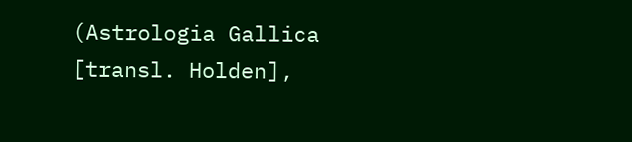(Astrologia Gallica [transl. Holden],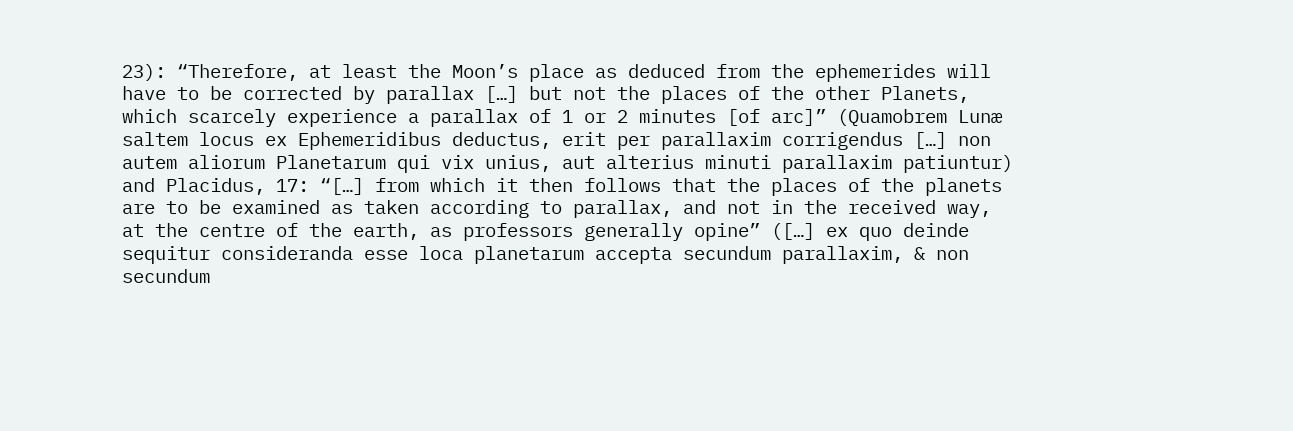23): “Therefore, at least the Moon’s place as deduced from the ephemerides will have to be corrected by parallax […] but not the places of the other Planets, which scarcely experience a parallax of 1 or 2 minutes [of arc]” (Quamobrem Lunæ saltem locus ex Ephemeridibus deductus, erit per parallaxim corrigendus […] non autem aliorum Planetarum qui vix unius, aut alterius minuti parallaxim patiuntur) and Placidus, 17: “[…] from which it then follows that the places of the planets are to be examined as taken according to parallax, and not in the received way, at the centre of the earth, as professors generally opine” ([…] ex quo deinde sequitur consideranda esse loca planetarum accepta secundum parallaxim, & non secundum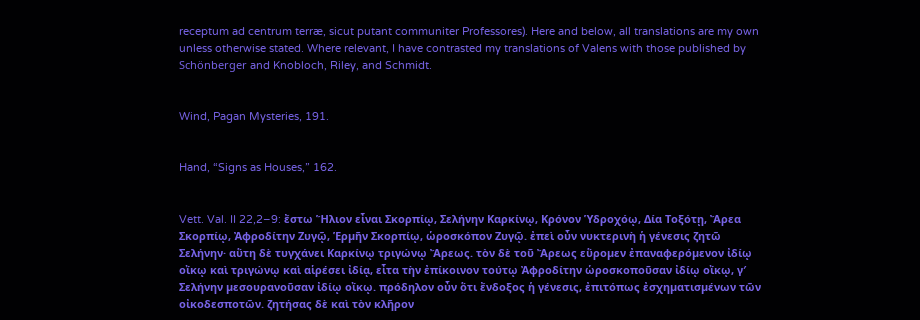receptum ad centrum terræ, sicut putant communiter Professores). Here and below, all translations are my own unless otherwise stated. Where relevant, I have contrasted my translations of Valens with those published by Schönberger and Knobloch, Riley, and Schmidt.


Wind, Pagan Mysteries, 191.


Hand, “Signs as Houses,” 162.


Vett. Val. II 22,2–9: ἔστω Ἥλιον εἶναι Σκορπίῳ, Σελήνην Καρκίνῳ, Κρόνον Ὑδροχόῳ, Δία Τοξότῃ, Ἄρεα Σκορπίῳ, Ἀφροδίτην Ζυγῷ, Ἑρµῆν Σκορπίῳ, ὡροσκόπον Ζυγῷ. ἐπεὶ οὖν νυκτερινὴ ἡ γένεσις ζητῶ Σελήνην· αὕτη δὲ τυγχάνει Καρκίνῳ τριγώνῳ Ἄρεως. τὸν δὲ τοῦ Ἄρεως εὕροµεν ἐπαναφερόµενον ἰδίῳ οἴκῳ καὶ τριγώνῳ καὶ αἱρέσει ἰδίᾳ, εἶτα τὴν ἐπίκοινον τούτῳ Ἀφροδίτην ὡροσκοποῦσαν ἰδίῳ οἴκῳ, γ′ Σελήνην µεσουρανοῦσαν ἰδίῳ οἴκῳ. πρόδηλον οὖν ὅτι ἔνδοξος ἡ γένεσις, ἐπιτόπως ἐσχηµατισµένων τῶν οἰκοδεσποτῶν. ζητήσας δὲ καὶ τὸν κλῆρον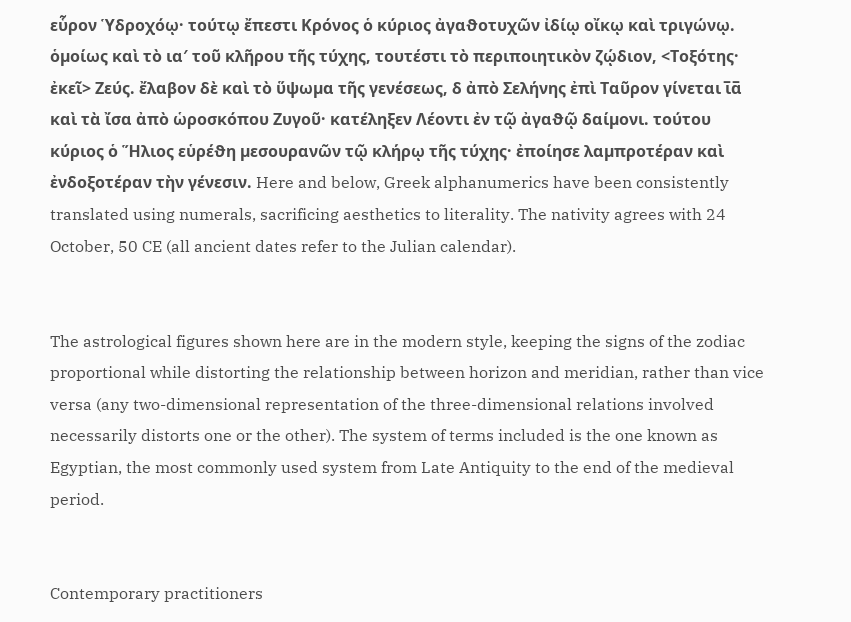εὗρον Ὑδροχόῳ· τούτῳ ἔπεστι Κρόνος ὁ κύριος ἀγαϑοτυχῶν ἰδίῳ οἴκῳ καὶ τριγώνῳ. ὁµοίως καὶ τὸ ια′ τοῦ κλῆρου τῆς τύχης, τουτέστι τὸ περιποιητικὸν ζῴδιον, <Τοξότης· ἐκεῖ> Ζεύς. ἔλαβον δὲ καὶ τὸ ὕψωµα τῆς γενέσεως, δ ἀπὸ Σελήνης ἐπὶ Ταῦρον γίνεται ι̅α̅ καὶ τὰ ἴσα ἀπὸ ὡροσκόπου Ζυγοῦ· κατέληξεν Λέοντι ἐν τῷ ἀγαϑῷ δαίµονι. τούτου κύριος ὁ Ἥλιος εὑρέϑη µεσουρανῶν τῷ κλήρῳ τῆς τύχης· ἐποίησε λαµπροτέραν καὶ ἐνδοξοτέραν τὴν γένεσιν. Here and below, Greek alphanumerics have been consistently translated using numerals, sacrificing aesthetics to literality. The nativity agrees with 24 October, 50 CE (all ancient dates refer to the Julian calendar).


The astrological figures shown here are in the modern style, keeping the signs of the zodiac proportional while distorting the relationship between horizon and meridian, rather than vice versa (any two-dimensional representation of the three-dimensional relations involved necessarily distorts one or the other). The system of terms included is the one known as Egyptian, the most commonly used system from Late Antiquity to the end of the medieval period.


Contemporary practitioners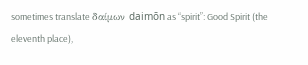sometimes translate δαίµων daimōn as “spirit”: Good Spirit (the eleventh place),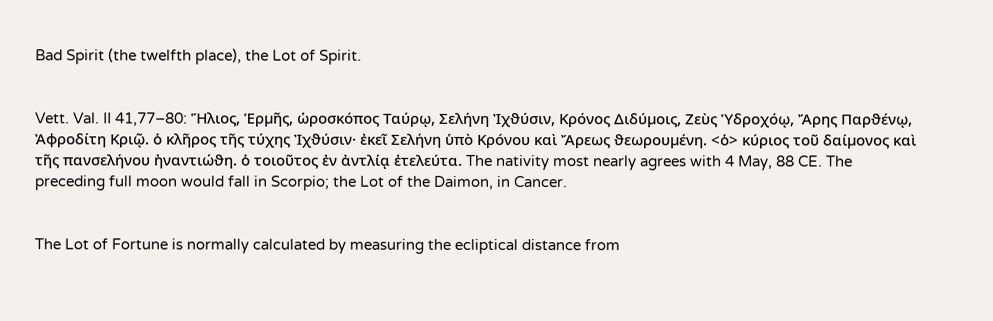Bad Spirit (the twelfth place), the Lot of Spirit.


Vett. Val. II 41,77–80: Ἥλιος, Ἑρµῆς, ὡροσκόπος Ταύρῳ, Σελήνη Ἰχϑύσιν, Κρόνος Διδύµοις, Ζεὺς Ὑδροχόῳ, Ἄρης Παρϑένῳ, Ἀφροδίτη Κριῷ. ὁ κλῆρος τῆς τύχης Ἰχϑύσιν· ἐκεῖ Σελήνη ὑπὸ Κρόνου καὶ Ἄρεως ϑεωρουµένη. <ὁ> κύριος τοῦ δαίµονος καὶ τῆς πανσελήνου ἠναντιώϑη. ὁ τοιοῦτος ἐν ἀντλίᾳ ἐτελεύτα. The nativity most nearly agrees with 4 May, 88 CE. The preceding full moon would fall in Scorpio; the Lot of the Daimon, in Cancer.


The Lot of Fortune is normally calculated by measuring the ecliptical distance from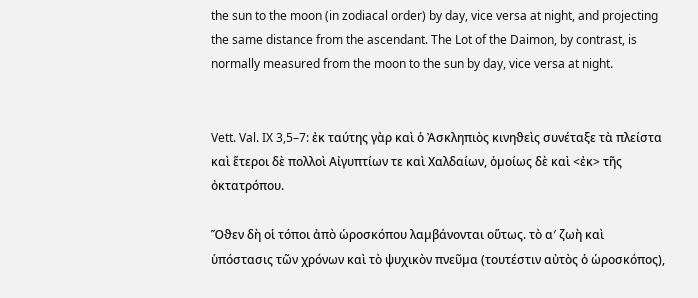the sun to the moon (in zodiacal order) by day, vice versa at night, and projecting the same distance from the ascendant. The Lot of the Daimon, by contrast, is normally measured from the moon to the sun by day, vice versa at night.


Vett. Val. IX 3,5–7: ἐκ ταύτης γὰρ καὶ ὁ Ἀσκληπιὸς κινηϑεὶς συνέταξε τὰ πλείστα καὶ ἕτεροι δὲ πολλοὶ Αἰγυπτίων τε καὶ Χαλδαίων, ὁµοίως δὲ καὶ <ἐκ> τῆς ὀκτατρόπου.

Ὅϑεν δὴ οἱ τόποι ἀπὸ ὡροσκόπου λαµβάνονται οὕτως. τὸ α′ ζωὴ καὶ ὑπόστασις τῶν χρόνων καὶ τὸ ψυχικὸν πνεῦµα (τουτέστιν αὐτὸς ὁ ὡροσκόπος),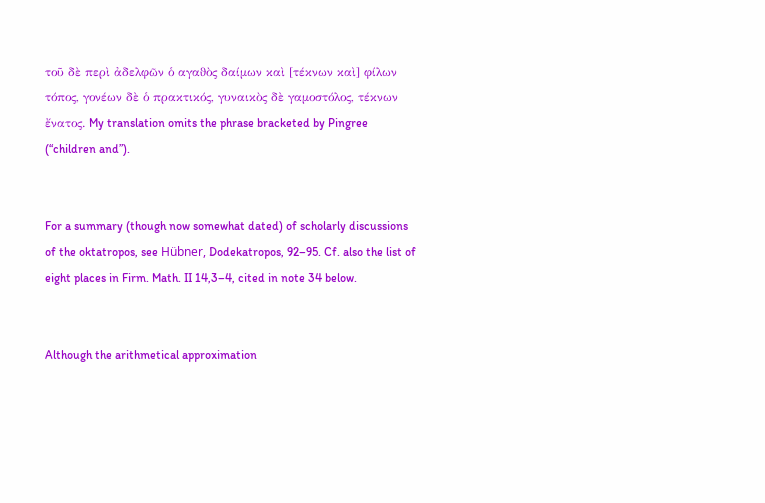τοῦ δὲ περὶ ἀδελφῶν ὁ αγαϑὸς δαίµων καὶ [τέκνων καὶ] φίλων τόπος, γονέων δὲ ὁ πρακτικός, γυναικὸς δὲ γαµοστόλος, τέκνων ἔνατος. My translation omits the phrase bracketed by Pingree (“children and”).


For a summary (though now somewhat dated) of scholarly discussions of the oktatropos, see Hübner, Dodekatropos, 92–95. Cf. also the list of eight places in Firm. Math. II 14,3–4, cited in note 34 below.


Although the arithmetical approximation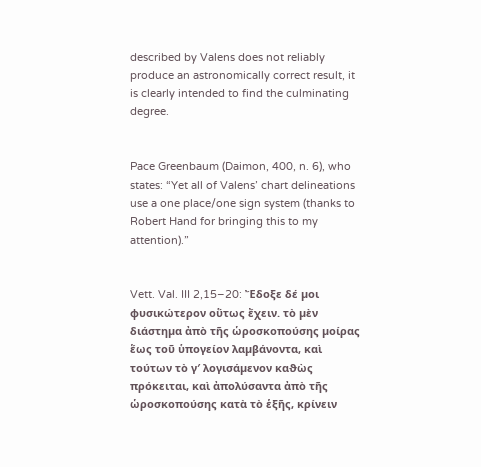described by Valens does not reliably produce an astronomically correct result, it is clearly intended to find the culminating degree.


Pace Greenbaum (Daimon, 400, n. 6), who states: “Yet all of Valens’ chart delineations use a one place/one sign system (thanks to Robert Hand for bringing this to my attention).”


Vett. Val. III 2,15–20: Ἔδοξε δέ µοι φυσικώτερον οὕτως ἔχειν. τὸ µὲν διάστηµα ἀπὸ τῆς ὡροσκοπούσης µοίρας ἕως τοῦ ὑπογείον λαµβάνοντα, καὶ τούτων τὸ γ′ λογισάµενον καϑὼς πρόκειται, καὶ ἀπολύσαντα ἀπὸ τῆς ὡροσκοπούσης κατὰ τὸ ἑξῆς, κρίνειν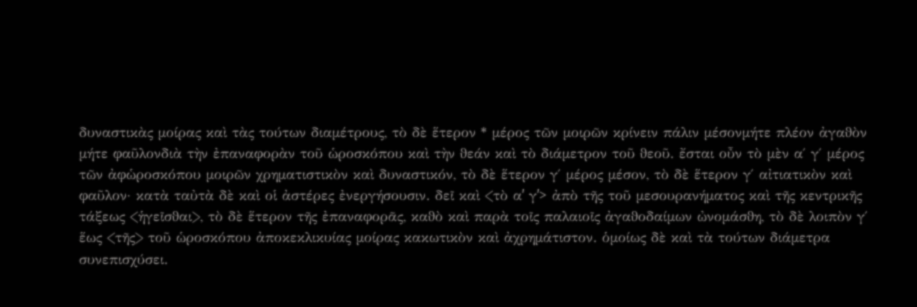δυναστικὰς µοίρας καὶ τὰς τούτων διαµέτρους, τὸ δὲ ἕτερον * µέρος τῶν µοιρῶν κρίνειν πάλιν µέσονµήτε πλέον ἀγαϑὸν µήτε φαῦλονδιὰ τὴν ἐπαναφορὰν τοῦ ὡροσκόπου καὶ τὴν ϑεάν καὶ τὸ διάµετρον τοῦ ϑεοῦ. ἔσται οὖν τὸ µὲν α′ γ′ µέρος τῶν ἀφὡροσκόπου µοιρῶν χρηµατιστικὸν καὶ δυναστικόν, τὸ δὲ ἕτερον γ′ µέρος µέσον, τὸ δὲ ἕτερον γ′ αἰτιατικὸν καὶ φαῦλον· κατὰ ταὐτὰ δὲ καὶ οἱ ἀστέρες ἐνεργήσουσιν. δεῖ καὶ <τὸ αʹ γʹ> ἀπὸ τῆς τοῦ µεσουρανήµατος καὶ τῆς κεντρικῆς τάξεως <ἡγεῖσϑαι>, τὸ δὲ ἕτερον τῆς ἐπαναφορᾶς, καϑὸ καὶ παρὰ τοῖς παλαιοῖς ἀγαϑοδαίµων ὠνοµάσϑη, τὸ δὲ λοιπὸν γ′ ἕως <τῆς> τοῦ ὡροσκόπου ἀποκεκλικυίας µοίρας κακωτικὸν καὶ ἀχρηµάτιστον. ὁµοίως δὲ καὶ τὰ τούτων διάµετρα συνεπισχύσει.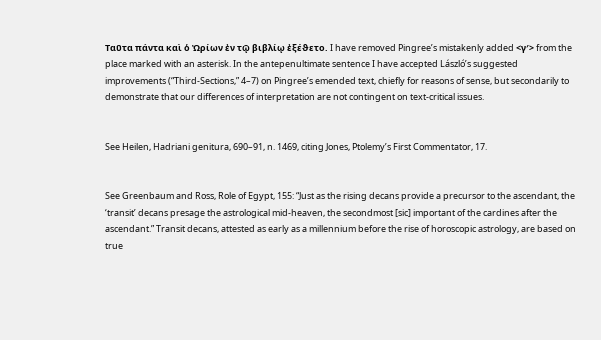Ταῦτα πάντα καὶ ὁ Ὠρίων ἐν τῷ βιβλίῳ ἐξέϑετο. I have removed Pingree’s mistakenly added <γ′> from the place marked with an asterisk. In the antepenultimate sentence I have accepted László’s suggested improvements (“Third-Sections,” 4–7) on Pingree’s emended text, chiefly for reasons of sense, but secondarily to demonstrate that our differences of interpretation are not contingent on text-critical issues.


See Heilen, Hadriani genitura, 690–91, n. 1469, citing Jones, Ptolemy’s First Commentator, 17.


See Greenbaum and Ross, Role of Egypt, 155: “Just as the rising decans provide a precursor to the ascendant, the ‘transit’ decans presage the astrological mid-heaven, the secondmost [sic] important of the cardines after the ascendant.” Transit decans, attested as early as a millennium before the rise of horoscopic astrology, are based on true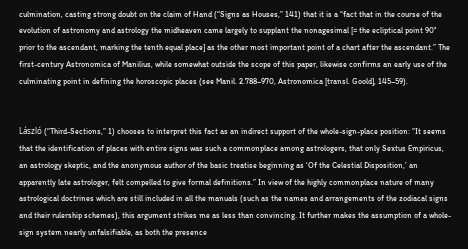culmination, casting strong doubt on the claim of Hand (“Signs as Houses,” 141) that it is a “fact that in the course of the evolution of astronomy and astrology the midheaven came largely to supplant the nonagesimal [= the ecliptical point 90° prior to the ascendant, marking the tenth equal place] as the other most important point of a chart after the ascendant.” The first-century Astronomica of Manilius, while somewhat outside the scope of this paper, likewise confirms an early use of the culminating point in defining the horoscopic places (see Manil. 2.788–970, Astronomica [transl. Goold], 145–59).


László (“Third-Sections,” 1) chooses to interpret this fact as an indirect support of the whole-sign-place position: “It seems that the identification of places with entire signs was such a commonplace among astrologers, that only Sextus Empiricus, an astrology skeptic, and the anonymous author of the basic treatise beginning as ‘Of the Celestial Disposition,’ an apparently late astrologer, felt compelled to give formal definitions.” In view of the highly commonplace nature of many astrological doctrines which are still included in all the manuals (such as the names and arrangements of the zodiacal signs and their rulership schemes), this argument strikes me as less than convincing. It further makes the assumption of a whole-sign system nearly unfalsifiable, as both the presence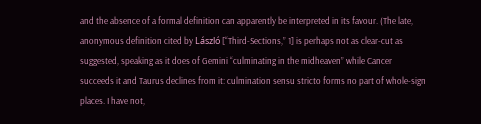and the absence of a formal definition can apparently be interpreted in its favour. (The late, anonymous definition cited by László [“Third-Sections,” 1] is perhaps not as clear-cut as suggested, speaking as it does of Gemini “culminating in the midheaven” while Cancer succeeds it and Taurus declines from it: culmination sensu stricto forms no part of whole-sign places. I have not,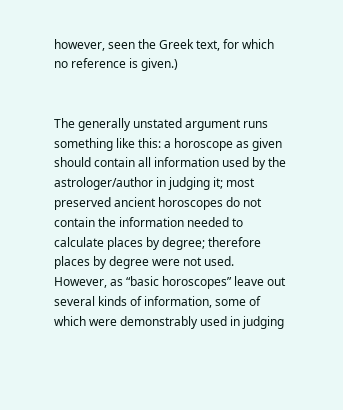however, seen the Greek text, for which no reference is given.)


The generally unstated argument runs something like this: a horoscope as given should contain all information used by the astrologer/author in judging it; most preserved ancient horoscopes do not contain the information needed to calculate places by degree; therefore places by degree were not used. However, as “basic horoscopes” leave out several kinds of information, some of which were demonstrably used in judging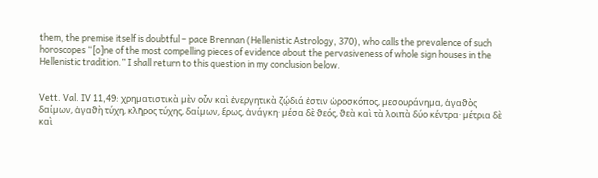them, the premise itself is doubtful – pace Brennan (Hellenistic Astrology, 370), who calls the prevalence of such horoscopes “[o]ne of the most compelling pieces of evidence about the pervasiveness of whole sign houses in the Hellenistic tradition.” I shall return to this question in my conclusion below.


Vett. Val. IV 11,49: χρηµατιστικὰ µὲν οὖν καὶ ἐνεργητικὰ ζῴδιά ἐστιν ὡροσκόπος, µεσουράνηµα, ἁγαϑὸς δαίµων, ἁγαϑὴ τύχη, κλῆρος τύχης, δαίµων, ἔρως, ἀνάγκη· µέσα δὲ ϑεός, ϑεὰ καὶ τὰ λοιπὰ δύο κέντρα· µέτρια δὲ καὶ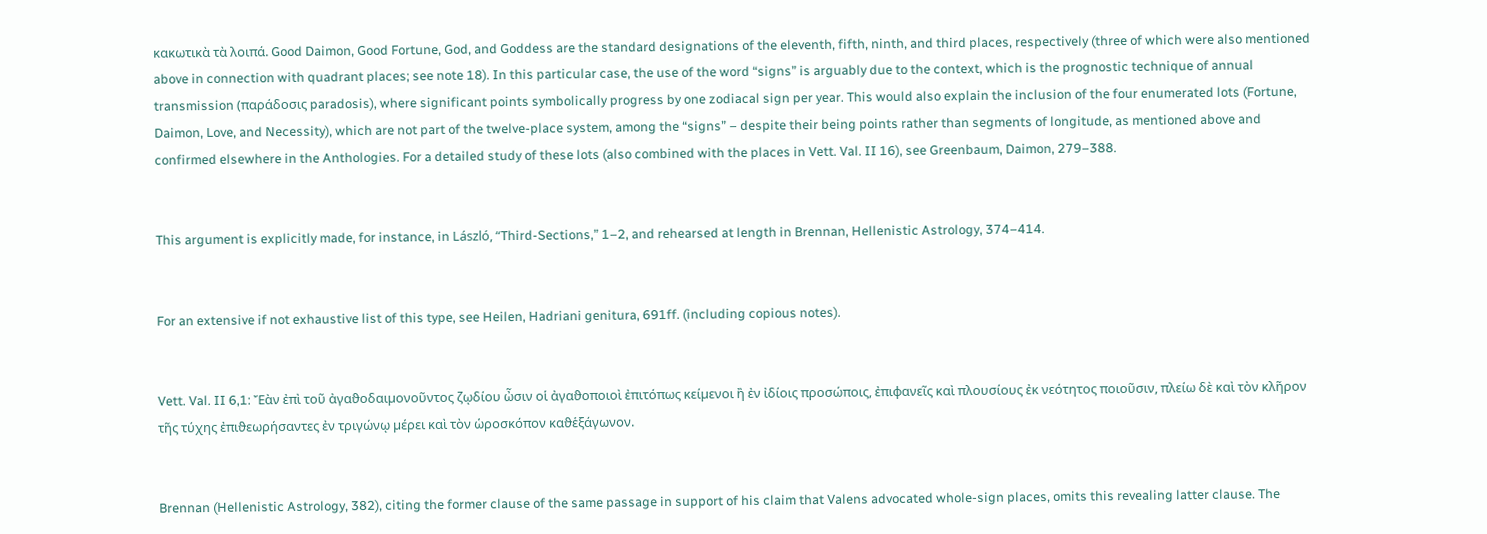κακωτικὰ τὰ λοιπά. Good Daimon, Good Fortune, God, and Goddess are the standard designations of the eleventh, fifth, ninth, and third places, respectively (three of which were also mentioned above in connection with quadrant places; see note 18). In this particular case, the use of the word “signs” is arguably due to the context, which is the prognostic technique of annual transmission (παράδοσις paradosis), where significant points symbolically progress by one zodiacal sign per year. This would also explain the inclusion of the four enumerated lots (Fortune, Daimon, Love, and Necessity), which are not part of the twelve-place system, among the “signs” – despite their being points rather than segments of longitude, as mentioned above and confirmed elsewhere in the Anthologies. For a detailed study of these lots (also combined with the places in Vett. Val. II 16), see Greenbaum, Daimon, 279–388.


This argument is explicitly made, for instance, in László, “Third-Sections,” 1–2, and rehearsed at length in Brennan, Hellenistic Astrology, 374–414.


For an extensive if not exhaustive list of this type, see Heilen, Hadriani genitura, 691ff. (including copious notes).


Vett. Val. II 6,1: Ἔὰν ἐπὶ τοῦ ἀγαϑοδαιµονοῦντος ζῳδίου ὦσιν οἱ ἀγαϑοποιοὶ ἐπιτόπως κείµενοι ἢ ἐν ἰδίοις προσώποις, ἐπιφανεῖς καὶ πλουσίους ἐκ νεότητος ποιοῦσιν, πλείω δὲ καὶ τὸν κλῆρον τῆς τύχης ἐπιϑεωρήσαντες ἐν τριγώνῳ µέρει καὶ τὸν ὡροσκόπον καϑἑξάγωνον.


Brennan (Hellenistic Astrology, 382), citing the former clause of the same passage in support of his claim that Valens advocated whole-sign places, omits this revealing latter clause. The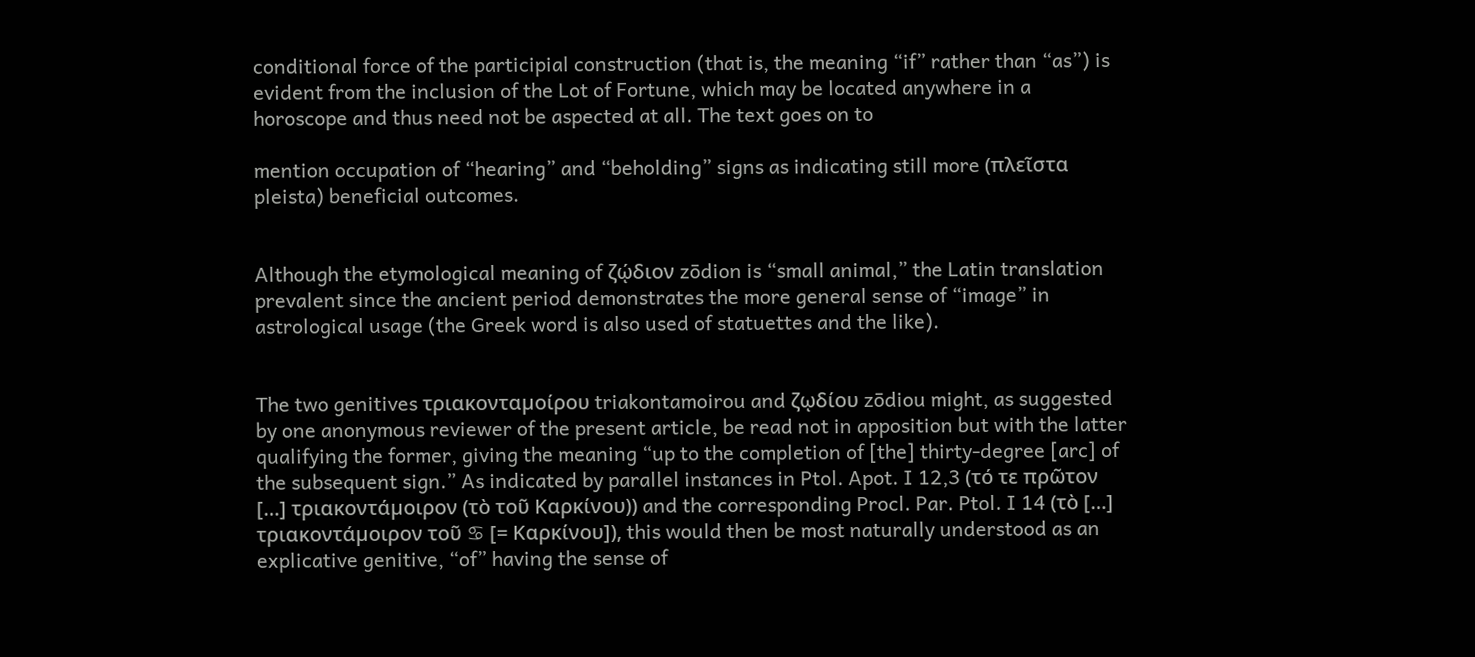conditional force of the participial construction (that is, the meaning “if” rather than “as”) is evident from the inclusion of the Lot of Fortune, which may be located anywhere in a horoscope and thus need not be aspected at all. The text goes on to

mention occupation of “hearing” and “beholding” signs as indicating still more (πλεῖστα pleista) beneficial outcomes.


Although the etymological meaning of ζῴδιον zōdion is “small animal,” the Latin translation prevalent since the ancient period demonstrates the more general sense of “image” in astrological usage (the Greek word is also used of statuettes and the like).


The two genitives τριακονταµοίρου triakontamoirou and ζῳδίου zōdiou might, as suggested by one anonymous reviewer of the present article, be read not in apposition but with the latter qualifying the former, giving the meaning “up to the completion of [the] thirty-degree [arc] of the subsequent sign.” As indicated by parallel instances in Ptol. Apot. I 12,3 (τό τε πρῶτον […] τριακοντάµοιρον (τὸ τοῦ Καρκίνου)) and the corresponding Procl. Par. Ptol. I 14 (τὸ […] τριακοντάµοιρον τοῦ ♋ [= Καρκίνου]), this would then be most naturally understood as an explicative genitive, “of” having the sense of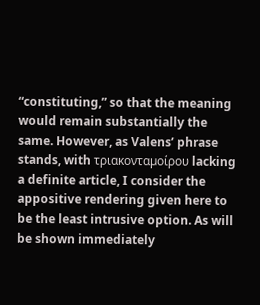“constituting,” so that the meaning would remain substantially the same. However, as Valens’ phrase stands, with τριακονταµοίρου lacking a definite article, I consider the appositive rendering given here to be the least intrusive option. As will be shown immediately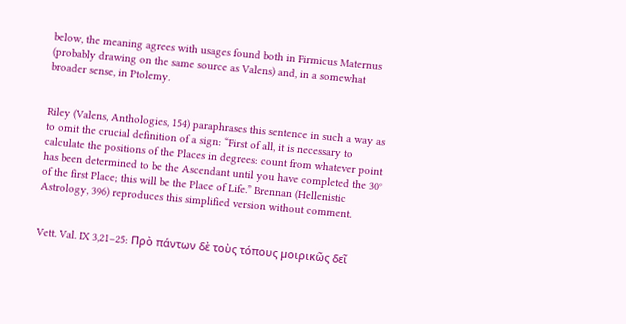below, the meaning agrees with usages found both in Firmicus Maternus (probably drawing on the same source as Valens) and, in a somewhat broader sense, in Ptolemy.


Riley (Valens, Anthologies, 154) paraphrases this sentence in such a way as to omit the crucial definition of a sign: “First of all, it is necessary to calculate the positions of the Places in degrees: count from whatever point has been determined to be the Ascendant until you have completed the 30° of the first Place; this will be the Place of Life.” Brennan (Hellenistic Astrology, 396) reproduces this simplified version without comment.


Vett. Val. IX 3,21–25: Πρὸ πάντων δὲ τοὺς τόπους µοιρικῶς δεῖ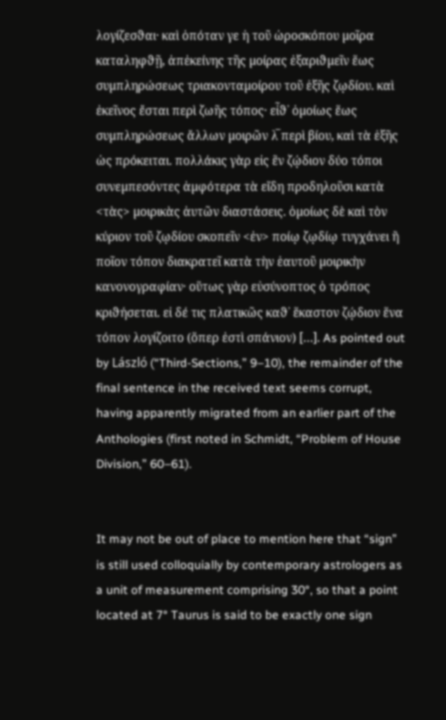λογίζεσϑαι· καὶ ὁπόταν γε ἡ τοῦ ὡροσκόπου µοῖρα καταληφϑῇ, ἀπἐκείνης τῆς µοίρας ἐξαριϑµεῖν ἕως συµπληρώσεως τριακονταµοίρου τοῦ ἑξῆς ζῳδίου. καὶ ἐκεῖνος ἔσται περὶ ζωῆς τόπος· εἶϑ᾽ ὁµοίως ἕως συµπληρώσεως ἄλλων µοιρῶν λ̅ περὶ βίου, καὶ τὰ ἑξῆς ὡς πρόκειται. πολλάκις γὰρ εἰς ἓν ζῴδιον δύο τόποι συνεµπεσόντες ἀµφότερα τὰ εἴδη προδηλοῦσι κατὰ <τὰς> µοιρικὰς ἀυτῶν διαστάσεις. ὁµοίως δὲ καὶ τὸν κύριον τοῦ ζῳδίου σκοπεῖν <ἐν> ποίῳ ζῳδίῳ τυγχάνει ἢ ποῖον τόπον διακρατεῖ κατὰ τὴν ἑαυτοῦ µοιρικὴν κανονογραφίαν· οὕτως γὰρ εὐσύνοπτος ὁ τρόπος κριϑήσεται. εἰ δέ τις πλατικῶς καϑ᾽ ἕκαστον ζῴδιον ἕνα τόπον λογίζοιτο (ὅπερ ἐστὶ σπάνιον) […]. As pointed out by László (“Third-Sections,” 9–10), the remainder of the final sentence in the received text seems corrupt, having apparently migrated from an earlier part of the Anthologies (first noted in Schmidt, “Problem of House Division,” 60–61).


It may not be out of place to mention here that “sign” is still used colloquially by contemporary astrologers as a unit of measurement comprising 30°, so that a point located at 7° Taurus is said to be exactly one sign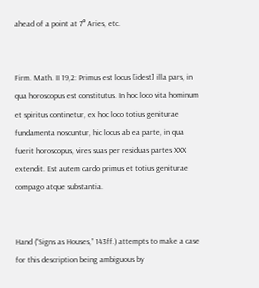ahead of a point at 7° Aries, etc.


Firm. Math. II 19,2: Primus est locus [idest] illa pars, in qua horoscopus est constitutus. In hoc loco vita hominum et spiritus continetur, ex hoc loco totius geniturae fundamenta noscuntur, hic locus ab ea parte, in qua fuerit horoscopus, vires suas per residuas partes XXX extendit. Est autem cardo primus et totius geniturae compago atque substantia.


Hand (“Signs as Houses,” 143ff.) attempts to make a case for this description being ambiguous by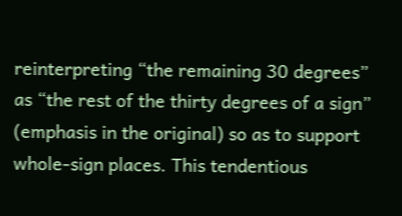reinterpreting “the remaining 30 degrees” as “the rest of the thirty degrees of a sign” (emphasis in the original) so as to support whole-sign places. This tendentious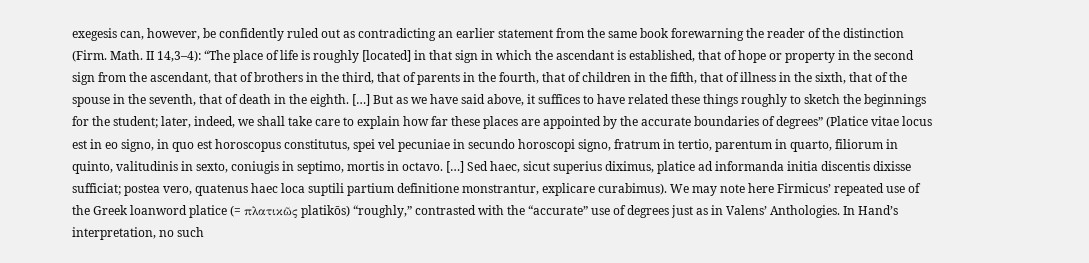exegesis can, however, be confidently ruled out as contradicting an earlier statement from the same book forewarning the reader of the distinction (Firm. Math. II 14,3–4): “The place of life is roughly [located] in that sign in which the ascendant is established, that of hope or property in the second sign from the ascendant, that of brothers in the third, that of parents in the fourth, that of children in the fifth, that of illness in the sixth, that of the spouse in the seventh, that of death in the eighth. […] But as we have said above, it suffices to have related these things roughly to sketch the beginnings for the student; later, indeed, we shall take care to explain how far these places are appointed by the accurate boundaries of degrees” (Platice vitae locus est in eo signo, in quo est horoscopus constitutus, spei vel pecuniae in secundo horoscopi signo, fratrum in tertio, parentum in quarto, filiorum in quinto, valitudinis in sexto, coniugis in septimo, mortis in octavo. […] Sed haec, sicut superius diximus, platice ad informanda initia discentis dixisse sufficiat; postea vero, quatenus haec loca suptili partium definitione monstrantur, explicare curabimus). We may note here Firmicus’ repeated use of the Greek loanword platice (= πλατικῶς platikōs) “roughly,” contrasted with the “accurate” use of degrees just as in Valens’ Anthologies. In Hand’s interpretation, no such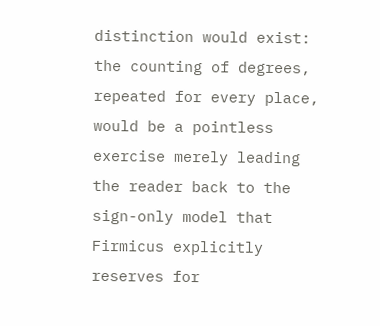distinction would exist: the counting of degrees, repeated for every place, would be a pointless exercise merely leading the reader back to the sign-only model that Firmicus explicitly reserves for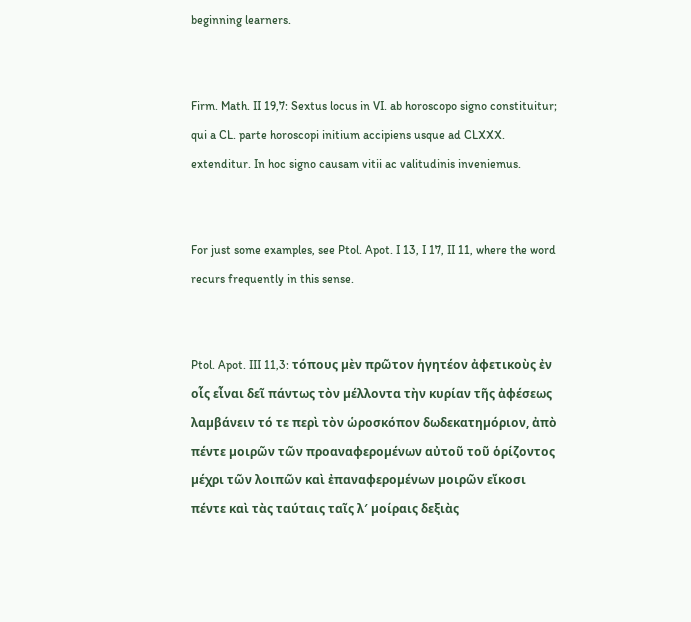beginning learners.


Firm. Math. II 19,7: Sextus locus in VI. ab horoscopo signo constituitur; qui a CL. parte horoscopi initium accipiens usque ad CLXXX. extenditur. In hoc signo causam vitii ac valitudinis inveniemus.


For just some examples, see Ptol. Apot. I 13, I 17, II 11, where the word recurs frequently in this sense.


Ptol. Apot. III 11,3: τόπους µὲν πρῶτον ἡγητέον ἀφετικοὺς ἐν οἷς εἶναι δεῖ πάντως τὸν µέλλοντα τὴν κυρίαν τῆς ἀφέσεως λαµβάνειν τό τε περὶ τὸν ὡροσκόπον δωδεκατηµόριον, ἀπὸ πέντε µοιρῶν τῶν προαναφεροµένων αὐτοῦ τοῦ ὁρίζοντος µέχρι τῶν λοιπῶν καὶ ἐπαναφεροµένων µοιρῶν εἴκοσι πέντε καὶ τὰς ταύταις ταῖς λ′ µοίραις δεξιὰς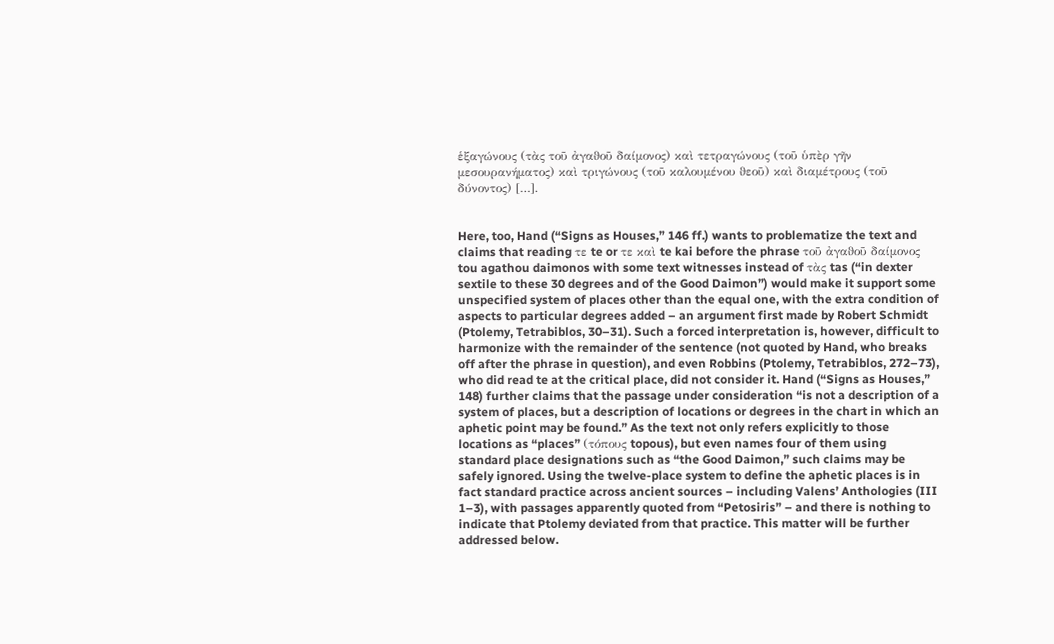ἑξαγώνους (τὰς τοῦ ἀγαϑοῦ δαίµονος) καὶ τετραγώνους (τοῦ ὑπὲρ γῆν µεσουρανήµατος) καὶ τριγώνους (τοῦ καλουµένου ϑεοῦ) καὶ διαµέτρους (τοῦ δύνοντος) […].


Here, too, Hand (“Signs as Houses,” 146 ff.) wants to problematize the text and claims that reading τε te or τε καὶ te kai before the phrase τοῦ ἀγαϑοῦ δαίµονος tou agathou daimonos with some text witnesses instead of τὰς tas (“in dexter sextile to these 30 degrees and of the Good Daimon”) would make it support some unspecified system of places other than the equal one, with the extra condition of aspects to particular degrees added – an argument first made by Robert Schmidt (Ptolemy, Tetrabiblos, 30–31). Such a forced interpretation is, however, difficult to harmonize with the remainder of the sentence (not quoted by Hand, who breaks off after the phrase in question), and even Robbins (Ptolemy, Tetrabiblos, 272–73), who did read te at the critical place, did not consider it. Hand (“Signs as Houses,” 148) further claims that the passage under consideration “is not a description of a system of places, but a description of locations or degrees in the chart in which an aphetic point may be found.” As the text not only refers explicitly to those locations as “places” (τόπους topous), but even names four of them using standard place designations such as “the Good Daimon,” such claims may be safely ignored. Using the twelve-place system to define the aphetic places is in fact standard practice across ancient sources – including Valens’ Anthologies (III 1–3), with passages apparently quoted from “Petosiris” – and there is nothing to indicate that Ptolemy deviated from that practice. This matter will be further addressed below.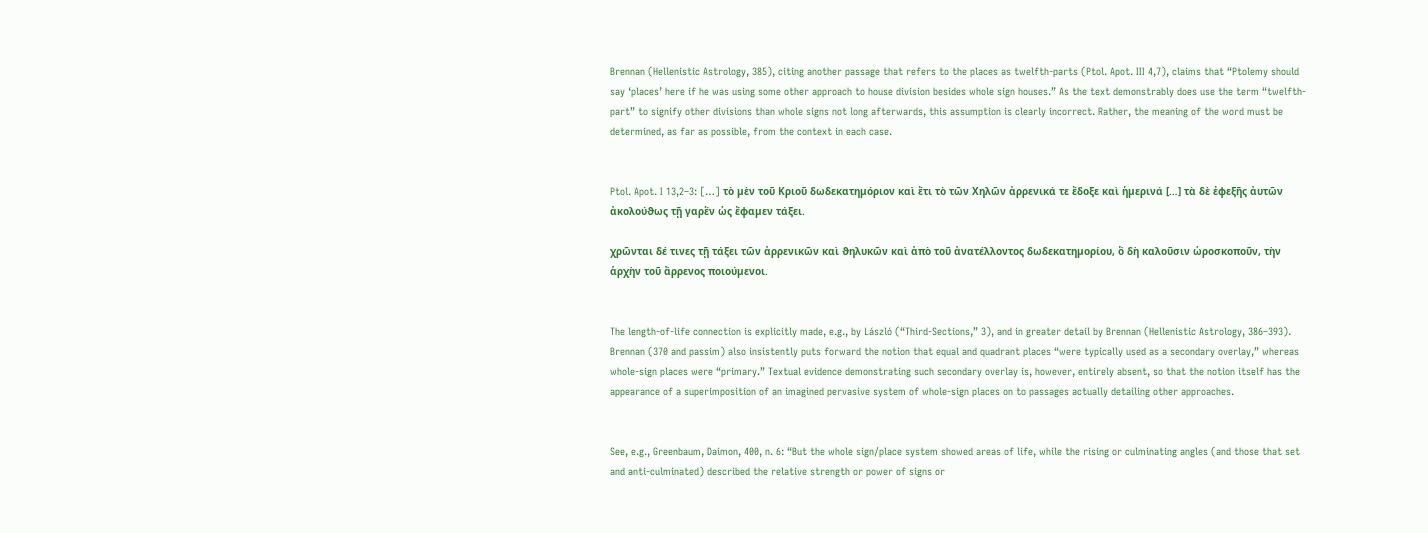Brennan (Hellenistic Astrology, 385), citing another passage that refers to the places as twelfth-parts (Ptol. Apot. III 4,7), claims that “Ptolemy should say ‘places’ here if he was using some other approach to house division besides whole sign houses.” As the text demonstrably does use the term “twelfth-part” to signify other divisions than whole signs not long afterwards, this assumption is clearly incorrect. Rather, the meaning of the word must be determined, as far as possible, from the context in each case.


Ptol. Apot. I 13,2–3: […] τὸ µὲν τοῦ Κριοῦ δωδεκατηµόριον καὶ ἔτι τὸ τῶν Χηλῶν ἀρρενικά τε ἔδοξε καὶ ἡµερινά […] τὰ δὲ ἐφεξῆς ἀυτῶν ἀκολούϑως τῇ γαρἓν ὡς ἔφαµεν τάξει.

χρῶνται δέ τινες τῇ τάξει τῶν ἀρρενικῶν καὶ ϑηλυκῶν καὶ ἀπὸ τοῦ ἀνατέλλοντος δωδεκατηµορίου, ὃ δὴ καλοῦσιν ὡροσκοποῦν, τὴν ἁρχὴν τοῦ ἄρρενος ποιούµενοι.


The length-of-life connection is explicitly made, e.g., by László (“Third-Sections,” 3), and in greater detail by Brennan (Hellenistic Astrology, 386–393). Brennan (370 and passim) also insistently puts forward the notion that equal and quadrant places “were typically used as a secondary overlay,” whereas whole-sign places were “primary.” Textual evidence demonstrating such secondary overlay is, however, entirely absent, so that the notion itself has the appearance of a superimposition of an imagined pervasive system of whole-sign places on to passages actually detailing other approaches.


See, e.g., Greenbaum, Daimon, 400, n. 6: “But the whole sign/place system showed areas of life, while the rising or culminating angles (and those that set and anti-culminated) described the relative strength or power of signs or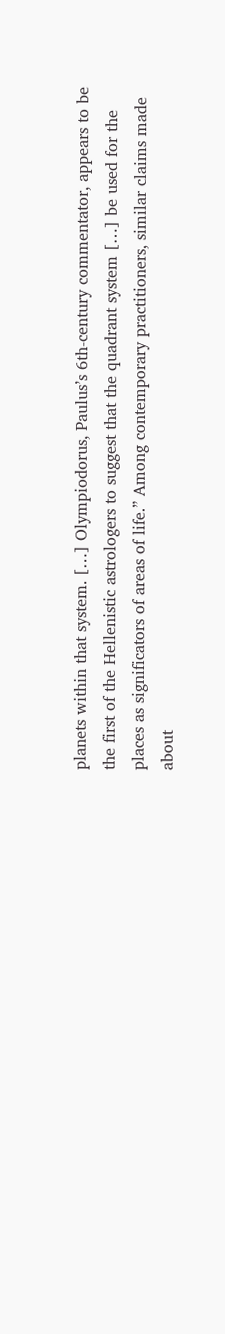planets within that system. […] Olympiodorus, Paulus’s 6th-century commentator, appears to be the first of the Hellenistic astrologers to suggest that the quadrant system […] be used for the places as significators of areas of life.” Among contemporary practitioners, similar claims made about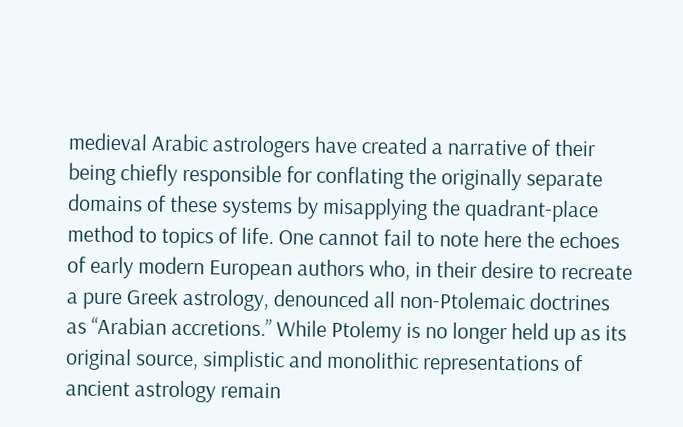medieval Arabic astrologers have created a narrative of their being chiefly responsible for conflating the originally separate domains of these systems by misapplying the quadrant-place method to topics of life. One cannot fail to note here the echoes of early modern European authors who, in their desire to recreate a pure Greek astrology, denounced all non-Ptolemaic doctrines as “Arabian accretions.” While Ptolemy is no longer held up as its original source, simplistic and monolithic representations of ancient astrology remain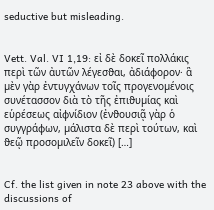seductive but misleading.


Vett. Val. VI 1,19: εἰ δὲ δοκεῖ πολλάκις περὶ τῶν ἀυτῶν λέγεσϑαι, ἀδιάφορον· ἃ µὲν γὰρ ἐντυγχάνων τοῖς προγενοµένοις συνέτασσον διὰ τὸ τῆς ἐπιϑυµίας καὶ εὑρέσεως αἰφνίδιον (ἐνϑουσιᾷ γὰρ ὁ συγγράφων, µάλιστα δὲ περὶ τούτων, καὶ ϑεῷ προσοµιλεῖν δοκεῖ) […]


Cf. the list given in note 23 above with the discussions of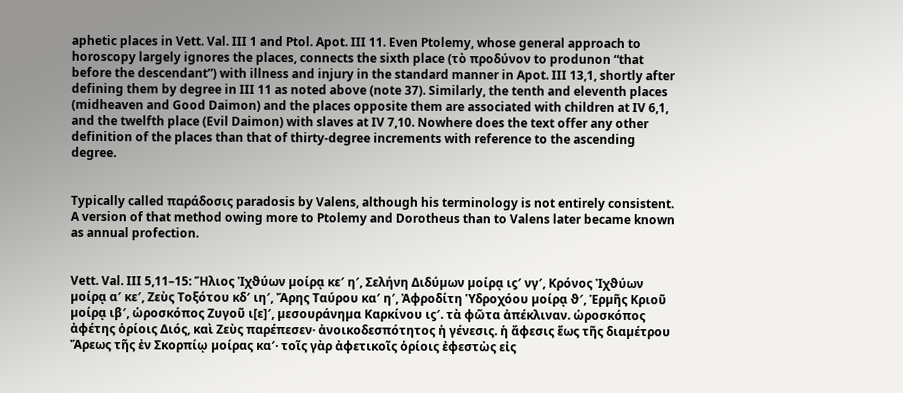aphetic places in Vett. Val. III 1 and Ptol. Apot. III 11. Even Ptolemy, whose general approach to horoscopy largely ignores the places, connects the sixth place (τὸ προδύνον to produnon “that before the descendant”) with illness and injury in the standard manner in Apot. III 13,1, shortly after defining them by degree in III 11 as noted above (note 37). Similarly, the tenth and eleventh places (midheaven and Good Daimon) and the places opposite them are associated with children at IV 6,1, and the twelfth place (Evil Daimon) with slaves at IV 7,10. Nowhere does the text offer any other definition of the places than that of thirty-degree increments with reference to the ascending degree.


Typically called παράδοσις paradosis by Valens, although his terminology is not entirely consistent. A version of that method owing more to Ptolemy and Dorotheus than to Valens later became known as annual profection.


Vett. Val. III 5,11–15: Ἥλιος Ἰχϑύων µοίρᾳ κε′ η′, Σελήνη Διδύµων µοίρᾳ ιϛ′ νγ′, Κρόνος Ἰχϑύων µοίρᾳ α′ κε′, Ζεὺς Τοξότου κδ′ ιη′, Ἄρης Ταύρου κα′ η′, Ἀφροδίτη Ὑδροχόου µοίρᾳ ϑ′, Ἑρµῆς Κριοῦ µοίρᾳ ιβ′, ὡροσκόπος Ζυγοῦ ι[ε]′, µεσουράνηµα Καρκίνου ιϛ′. τὰ φῶτα ἀπέκλιναν. ὡροσκόπος ἀφέτης ὁρίοις Διός, καὶ Ζεὺς παρέπεσεν· ἀνοικοδεσπότητος ἡ γένεσις. ἡ ἄφεσις ἕως τῆς διαµέτρου Ἄρεως τῆς ἐν Σκορπίῳ µοίρας κα′· τοῖς γὰρ ἀφετικοῖς ὁρίοις ἐφεστὼς εἰς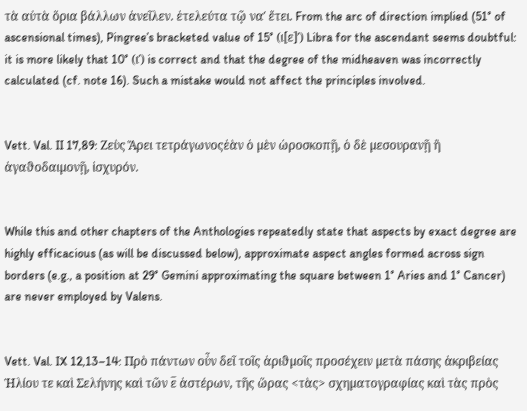τὰ αὐτὰ ὅρια βάλλων ἀνεῖλεν. ἐτελεύτα τῷ να′ ἔτει. From the arc of direction implied (51° of ascensional times), Pingree’s bracketed value of 15° (ι[ε]′) Libra for the ascendant seems doubtful: it is more likely that 10° (ι′) is correct and that the degree of the midheaven was incorrectly calculated (cf. note 16). Such a mistake would not affect the principles involved.


Vett. Val. II 17,89: Ζεὺς Ἄρει τετράγωνοςἐὰν ὁ µὲν ὡροσκοπῇ, ὁ δὲ µεσουρανῇ ἢ ἀγαϑοδαιµονῇ, ἰσχυρόν.


While this and other chapters of the Anthologies repeatedly state that aspects by exact degree are highly efficacious (as will be discussed below), approximate aspect angles formed across sign borders (e.g., a position at 29° Gemini approximating the square between 1° Aries and 1° Cancer) are never employed by Valens.


Vett. Val. IX 12,13–14: Πρὸ πάντων οὖν δεῖ τοῖς ἀριϑµοῖς προσέχειν µετὰ πάσης ἀκριβείας Ἡλίου τε καὶ Σελήνης καὶ τῶν ε̅ ἀστέρων, τῆς ὥρας <τὰς> σχηµατογραφίας καὶ τὰς πρὸς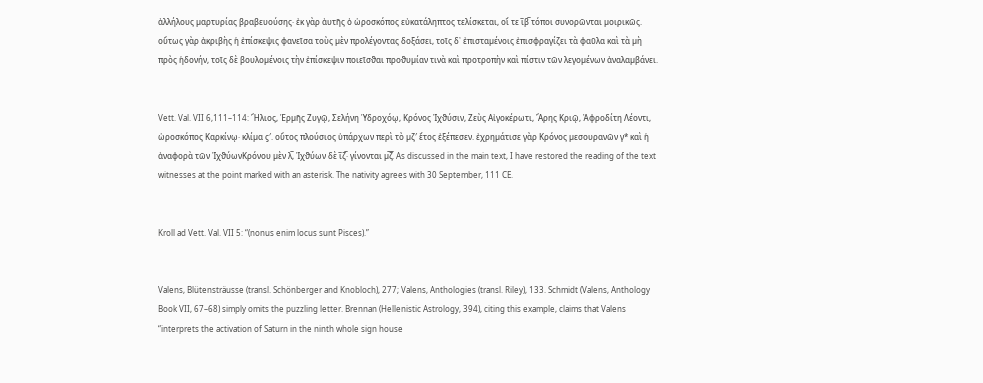ἀλλήλους µαρτυρίας βραβευούσης· ἐκ γὰρ ἀυτῆς ὁ ὡροσκόπος εὐκατάληπτος τελίσκεται, οἵ τε ι̅β̅ τόποι συνορῶνται µοιρικῶς. οὕτως γὰρ ἀκριβὴς ἡ ἐπίσκεψις φανεῖσα τοὺς µὲν προλέγοντας δοξάσει, τοῖς δ᾽ ἐπισταµένοις ἐπισφραγίζει τὰ φαῦλα καὶ τὰ µὴ πρὸς ἡδονήν, τοῖς δὲ βουλοµένοις τὴν ἐπίσκεψιν ποιεῖσϑαι προϑυµίαν τινὰ καὶ προτροπὴν καὶ πίστιν τῶν λεγοµένων ἀναλαµβάνει.


Vett. Val. VII 6,111–114: Ἥλιος, Ἑρµῆς Ζυγῷ, Σελήνη Ὑδροχόῳ, Κρόνος Ἰχϑύσιν, Ζεὺς Αἰγοκέρωτι, Ἄρης Κριῷ, Ἀφροδίτη Λέοντι, ὡροσκόπος Καρκίνῳ· κλίµα ϛ′. οὕτος πλούσιος ὑπάρχων περὶ τὸ µζ′ ἔτος ἐξέπεσεν. ἐχρηµάτισε γὰρ Κρόνος µεσουρανῶν γ* καὶ ἡ ἀναφορὰ τῶν ἸχϑύωνΚρόνου µὲν λ̅, Ἰχϑύων δὲ ι̅ζ̅· γίνονται µ̅ζ̅. As discussed in the main text, I have restored the reading of the text witnesses at the point marked with an asterisk. The nativity agrees with 30 September, 111 CE.


Kroll ad Vett. Val. VII 5: “(nonus enim locus sunt Pisces).”


Valens, Blütensträusse (transl. Schönberger and Knobloch), 277; Valens, Anthologies (transl. Riley), 133. Schmidt (Valens, Anthology Book VII, 67–68) simply omits the puzzling letter. Brennan (Hellenistic Astrology, 394), citing this example, claims that Valens “interprets the activation of Saturn in the ninth whole sign house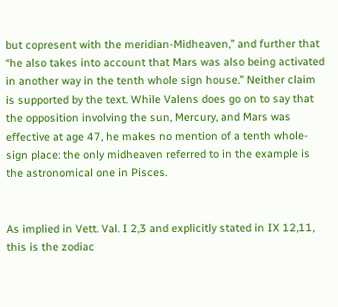but copresent with the meridian-Midheaven,” and further that “he also takes into account that Mars was also being activated in another way in the tenth whole sign house.” Neither claim is supported by the text. While Valens does go on to say that the opposition involving the sun, Mercury, and Mars was effective at age 47, he makes no mention of a tenth whole-sign place: the only midheaven referred to in the example is the astronomical one in Pisces.


As implied in Vett. Val. I 2,3 and explicitly stated in IX 12,11, this is the zodiac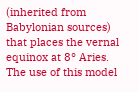(inherited from Babylonian sources) that places the vernal equinox at 8° Aries. The use of this model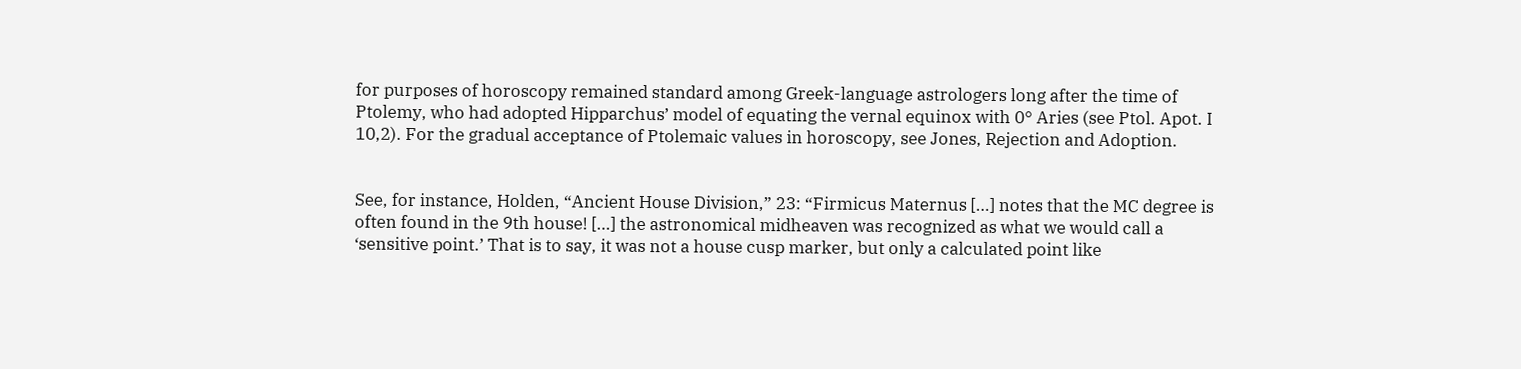for purposes of horoscopy remained standard among Greek-language astrologers long after the time of Ptolemy, who had adopted Hipparchus’ model of equating the vernal equinox with 0° Aries (see Ptol. Apot. I 10,2). For the gradual acceptance of Ptolemaic values in horoscopy, see Jones, Rejection and Adoption.


See, for instance, Holden, “Ancient House Division,” 23: “Firmicus Maternus […] notes that the MC degree is often found in the 9th house! […] the astronomical midheaven was recognized as what we would call a ‘sensitive point.’ That is to say, it was not a house cusp marker, but only a calculated point like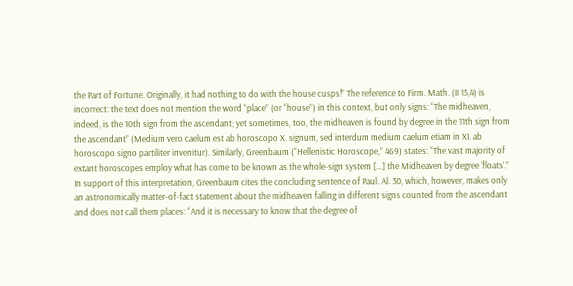the Part of Fortune. Originally, it had nothing to do with the house cusps!” The reference to Firm. Math. (II 15,4) is incorrect: the text does not mention the word “place” (or “house”) in this context, but only signs: “The midheaven, indeed, is the 10th sign from the ascendant; yet sometimes, too, the midheaven is found by degree in the 11th sign from the ascendant” (Medium vero caelum est ab horoscopo X. signum, sed interdum medium caelum etiam in XI. ab horoscopo signo partiliter invenitur). Similarly, Greenbaum (“Hellenistic Horoscope,” 469) states: “The vast majority of extant horoscopes employ what has come to be known as the whole-sign system […] the Midheaven by degree ‘floats’.” In support of this interpretation, Greenbaum cites the concluding sentence of Paul. Al. 30, which, however, makes only an astronomically matter-of-fact statement about the midheaven falling in different signs counted from the ascendant and does not call them places: “And it is necessary to know that the degree of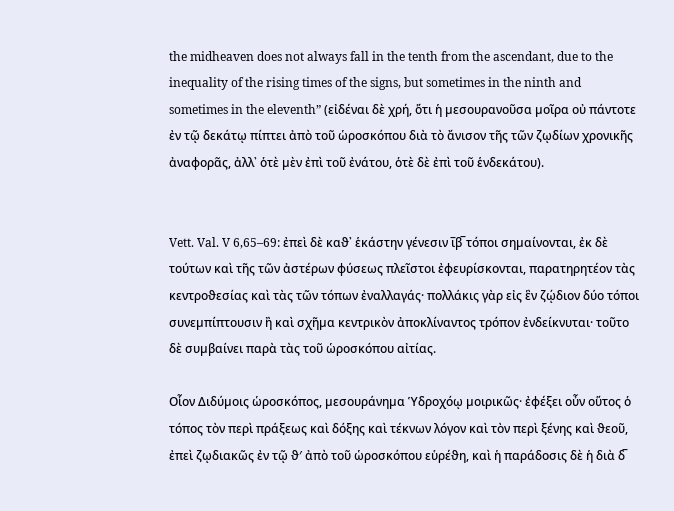the midheaven does not always fall in the tenth from the ascendant, due to the inequality of the rising times of the signs, but sometimes in the ninth and sometimes in the eleventh” (εἰδέναι δὲ χρή, ὅτι ἡ µεσουρανοῦσα µοῖρα οὐ πάντοτε ἐν τῷ δεκάτῳ πίπτει ἀπὸ τοῦ ὡροσκόπου διὰ τὸ ἄνισον τῆς τῶν ζῳδίων χρονικῆς ἀναφορᾶς, ἀλλ᾽ ὁτὲ µὲν ἐπὶ τοῦ ἐνάτου, ὁτὲ δὲ ἐπὶ τοῦ ἑνδεκάτου).


Vett. Val. V 6,65–69: ἐπεὶ δὲ καϑ᾽ ἑκάστην γένεσιν ι̅β̅ τόποι σηµαίνονται, ἐκ δὲ τούτων καὶ τῆς τῶν ἀστέρων φύσεως πλεῖστοι ἐφευρίσκονται, παρατηρητέον τὰς κεντροϑεσίας καὶ τὰς τῶν τόπων ἐναλλαγάς· πολλάκις γὰρ εἰς ἓν ζῴδιον δύο τόποι συνεµπίπτουσιν ἢ καὶ σχῆµα κεντρικὸν ἀποκλίναντος τρόπον ἐνδείκνυται· τοῦτο δὲ συµβαίνει παρὰ τὰς τοῦ ὡροσκόπου αἰτίας.

Οἷον Διδύµοις ὡροσκόπος, µεσουράνηµα Ὑδροχόῳ µοιρικῶς· ἐφέξει οὖν οὕτος ὁ τόπος τὸν περὶ πράξεως καὶ δόξης καὶ τέκνων λόγον καὶ τὸν περὶ ξένης καὶ ϑεοῦ, ἐπεὶ ζῳδιακῶς ἐν τῷ ϑ′ ἀπὸ τοῦ ὡροσκόπου εὑρέϑη, καὶ ἡ παράδοσις δὲ ἡ διὰ δ̅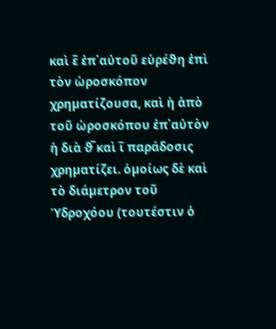καὶ ε̅ ἐπ᾽αὐτοῦ εὑρέϑη ἐπὶ τὸν ὡροσκόπον χρηµατίζουσα, καὶ ἡ ἀπὸ τοῦ ὡροσκόπου ἐπ᾽αὐτὸν ἡ διὰ ϑ̅ καὶ ι̅ παράδοσις χρηµατίζει. ὁµοίως δὲ καὶ τὸ διάµετρον τοῦ Ὑδροχόου (τουτέστιν ὁ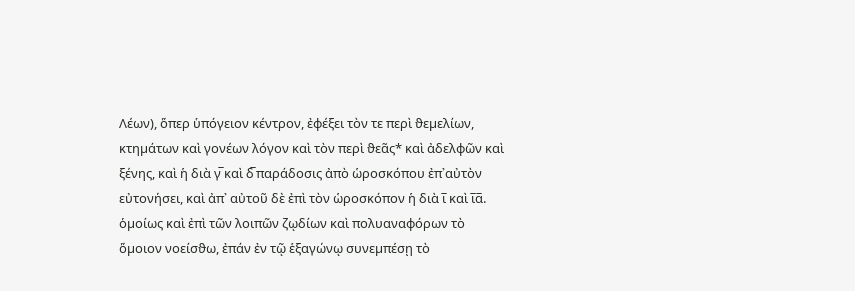Λέων), ὅπερ ὑπόγειον κέντρον, ἐφέξει τὸν τε περὶ ϑεµελίων, κτηµάτων καὶ γονέων λόγον καὶ τὸν περὶ ϑεᾶς* καὶ ἀδελφῶν καὶ ξένης, καὶ ἡ διὰ γ̅ καὶ δ̅ παράδοσις ἀπὸ ὡροσκόπου ἐπ᾽αὐτὸν εὐτονήσει, καὶ ἀπ᾽ αὐτοῦ δὲ ἐπὶ τὸν ὡροσκόπον ἡ διὰ ι̅ καὶ ι̅α̅. ὁµοίως καὶ ἐπὶ τῶν λοιπῶν ζῳδίων καὶ πολυαναφόρων τὸ ὅµοιον νοείσϑω, ἐπάν ἐν τῷ ἑξαγώνῳ συνεµπέσῃ τὸ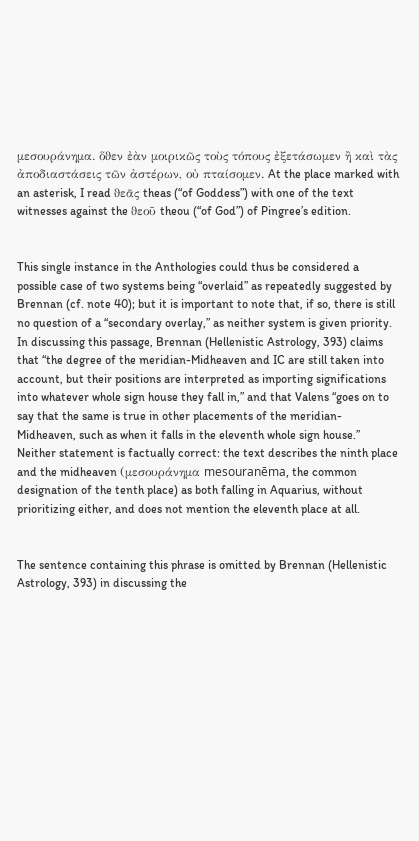µεσουράνηµα. ὅϑεν ἐὰν µοιρικῶς τοὺς τόπους ἐξετάσωµεν ἢ καὶ τὰς ἀποδιαστάσεις τῶν ἀστέρων, οὐ πταίσοµεν. At the place marked with an asterisk, I read ϑεᾶς theas (“of Goddess”) with one of the text witnesses against the ϑεοῦ theou (“of God”) of Pingree’s edition.


This single instance in the Anthologies could thus be considered a possible case of two systems being “overlaid” as repeatedly suggested by Brennan (cf. note 40); but it is important to note that, if so, there is still no question of a “secondary overlay,” as neither system is given priority. In discussing this passage, Brennan (Hellenistic Astrology, 393) claims that “the degree of the meridian-Midheaven and IC are still taken into account, but their positions are interpreted as importing significations into whatever whole sign house they fall in,” and that Valens “goes on to say that the same is true in other placements of the meridian-Midheaven, such as when it falls in the eleventh whole sign house.” Neither statement is factually correct: the text describes the ninth place and the midheaven (µεσουράνηµα mesouranēma, the common designation of the tenth place) as both falling in Aquarius, without prioritizing either, and does not mention the eleventh place at all.


The sentence containing this phrase is omitted by Brennan (Hellenistic Astrology, 393) in discussing the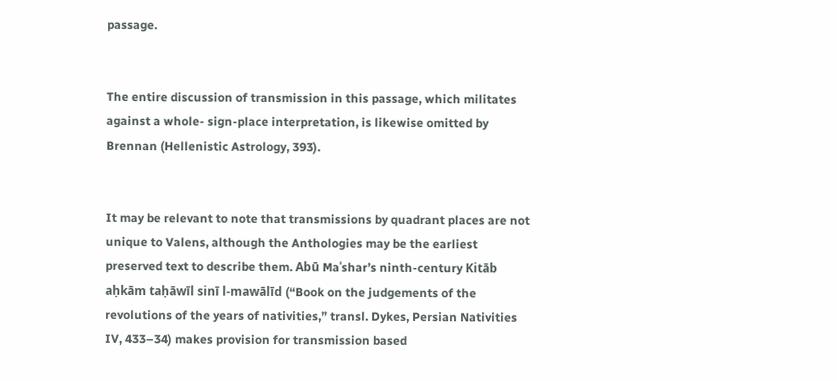passage.


The entire discussion of transmission in this passage, which militates against a whole- sign-place interpretation, is likewise omitted by Brennan (Hellenistic Astrology, 393).


It may be relevant to note that transmissions by quadrant places are not unique to Valens, although the Anthologies may be the earliest preserved text to describe them. Abū Maʿshar’s ninth-century Kitāb aḥkām taḥāwīl sinī l-mawālīd (“Book on the judgements of the revolutions of the years of nativities,” transl. Dykes, Persian Nativities IV, 433–34) makes provision for transmission based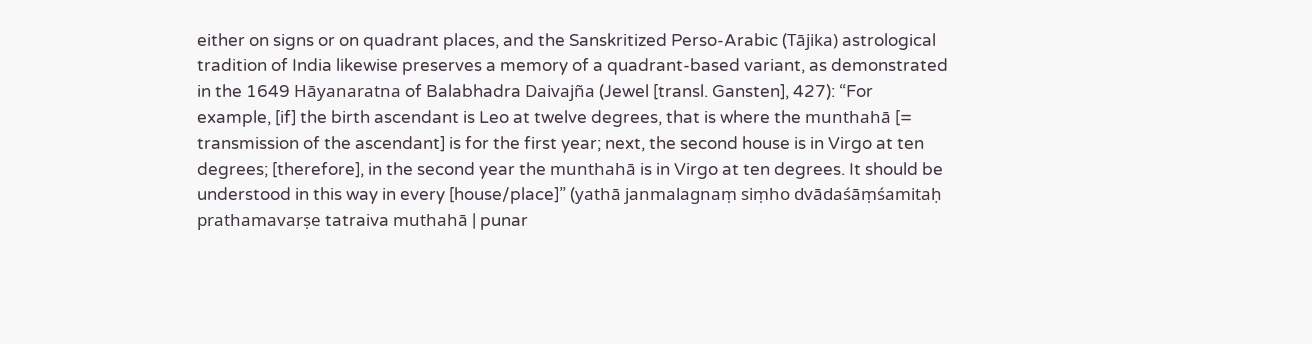either on signs or on quadrant places, and the Sanskritized Perso-Arabic (Tājika) astrological tradition of India likewise preserves a memory of a quadrant-based variant, as demonstrated in the 1649 Hāyanaratna of Balabhadra Daivajña (Jewel [transl. Gansten], 427): “For example, [if] the birth ascendant is Leo at twelve degrees, that is where the munthahā [= transmission of the ascendant] is for the first year; next, the second house is in Virgo at ten degrees; [therefore], in the second year the munthahā is in Virgo at ten degrees. It should be understood in this way in every [house/place]” (yathā janmalagnaṃ siṃho dvādaśāṃśamitaḥ prathamavarṣe tatraiva muthahā | punar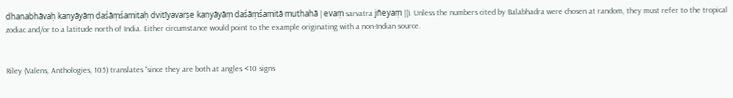dhanabhāvaḥ kanyāyāṃ daśāṃśamitaḥ dvitīyavarṣe kanyāyāṃ daśāṃśamitā muthahā | evaṃ sarvatra jñeyaṃ ||). Unless the numbers cited by Balabhadra were chosen at random, they must refer to the tropical zodiac and/or to a latitude north of India. Either circumstance would point to the example originating with a non-Indian source.


Riley (Valens, Anthologies, 105) translates “since they are both at angles <10 signs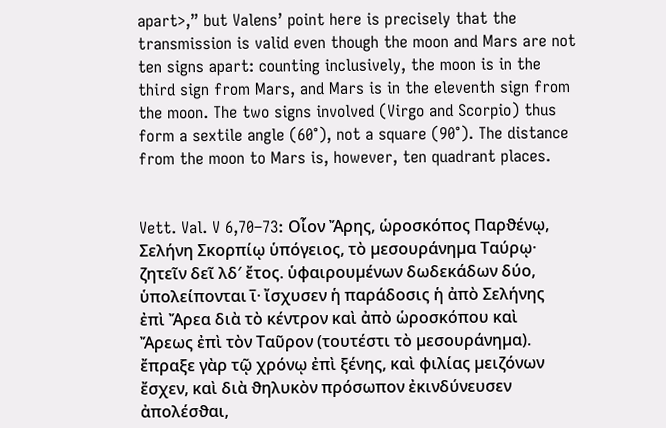apart>,” but Valens’ point here is precisely that the transmission is valid even though the moon and Mars are not ten signs apart: counting inclusively, the moon is in the third sign from Mars, and Mars is in the eleventh sign from the moon. The two signs involved (Virgo and Scorpio) thus form a sextile angle (60°), not a square (90°). The distance from the moon to Mars is, however, ten quadrant places.


Vett. Val. V 6,70–73: Οἷον Ἄρης, ὡροσκόπος Παρϑένῳ, Σελήνη Σκορπίῳ ὑπόγειος, τὸ µεσουράνηµα Ταύρῳ· ζητεῖν δεῖ λδ′ ἔτος. ὑφαιρουµένων δωδεκάδων δύο, ὑπολείπονται ι̅· ἴσχυσεν ἡ παράδοσις ἡ ἀπὸ Σελήνης ἐπὶ Ἄρεα διὰ τὸ κέντρον καὶ ἀπὸ ὡροσκόπου καὶ Ἄρεως ἐπὶ τὸν Ταῦρον (τουτέστι τὸ µεσουράνηµα). ἔπραξε γὰρ τῷ χρόνῳ ἐπὶ ξένης, καὶ φιλίας µειζόνων ἔσχεν, καὶ διὰ ϑηλυκὸν πρόσωπον ἐκινδύνευσεν ἀπολέσϑαι,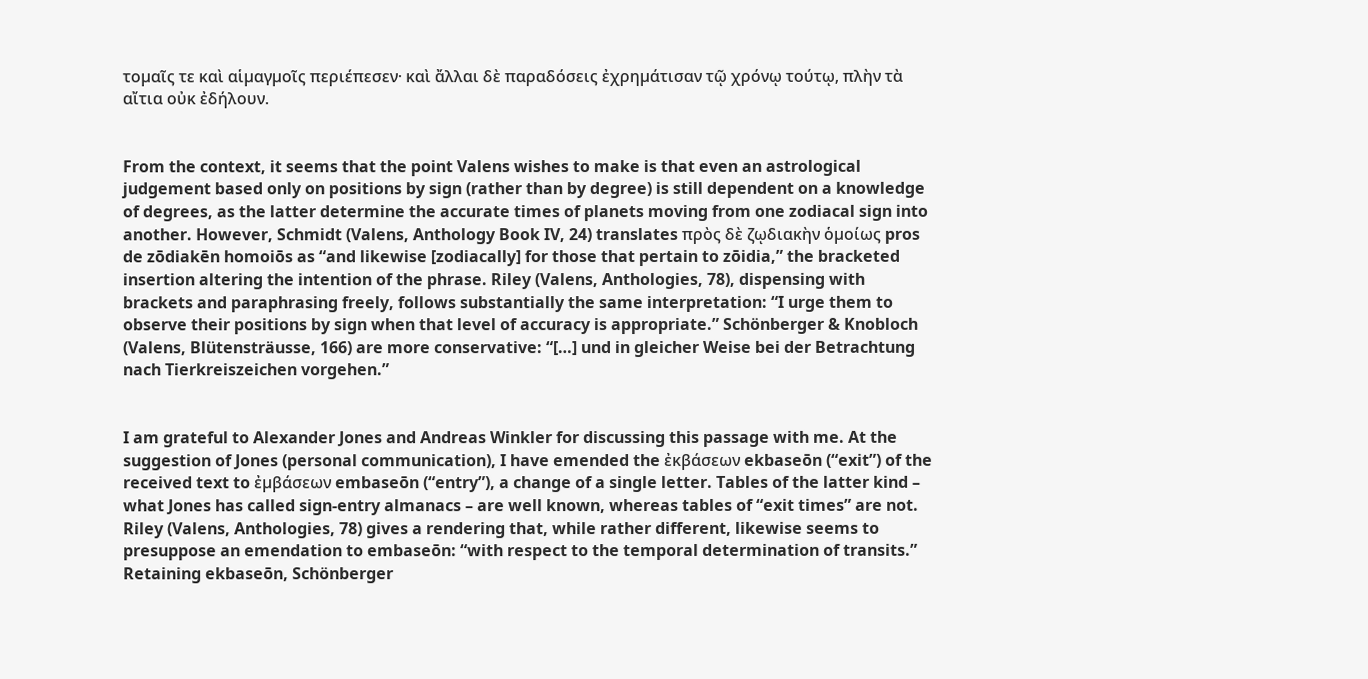τοµαῖς τε καὶ αἱµαγµοῖς περιέπεσεν· καὶ ἄλλαι δὲ παραδόσεις ἐχρηµάτισαν τῷ χρόνῳ τούτῳ, πλὴν τὰ αἴτια οὐκ ἐδήλουν.


From the context, it seems that the point Valens wishes to make is that even an astrological judgement based only on positions by sign (rather than by degree) is still dependent on a knowledge of degrees, as the latter determine the accurate times of planets moving from one zodiacal sign into another. However, Schmidt (Valens, Anthology Book IV, 24) translates πρὸς δὲ ζῳδιακὴν ὁµοίως pros de zōdiakēn homoiōs as “and likewise [zodiacally] for those that pertain to zōidia,” the bracketed insertion altering the intention of the phrase. Riley (Valens, Anthologies, 78), dispensing with brackets and paraphrasing freely, follows substantially the same interpretation: “I urge them to observe their positions by sign when that level of accuracy is appropriate.” Schönberger & Knobloch (Valens, Blütensträusse, 166) are more conservative: “[…] und in gleicher Weise bei der Betrachtung nach Tierkreiszeichen vorgehen.”


I am grateful to Alexander Jones and Andreas Winkler for discussing this passage with me. At the suggestion of Jones (personal communication), I have emended the ἐκβάσεων ekbaseōn (“exit”) of the received text to ἐµβάσεων embaseōn (“entry”), a change of a single letter. Tables of the latter kind – what Jones has called sign-entry almanacs – are well known, whereas tables of “exit times” are not. Riley (Valens, Anthologies, 78) gives a rendering that, while rather different, likewise seems to presuppose an emendation to embaseōn: “with respect to the temporal determination of transits.” Retaining ekbaseōn, Schönberger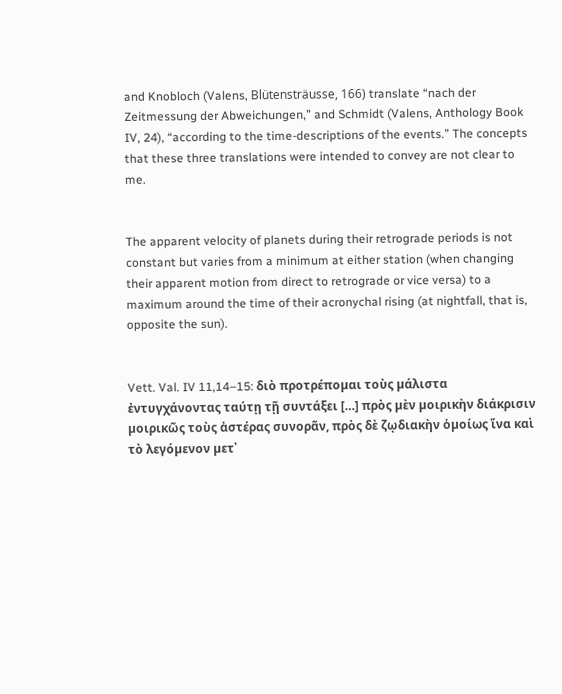and Knobloch (Valens, Blütensträusse, 166) translate “nach der Zeitmessung der Abweichungen,” and Schmidt (Valens, Anthology Book IV, 24), “according to the time-descriptions of the events.” The concepts that these three translations were intended to convey are not clear to me.


The apparent velocity of planets during their retrograde periods is not constant but varies from a minimum at either station (when changing their apparent motion from direct to retrograde or vice versa) to a maximum around the time of their acronychal rising (at nightfall, that is, opposite the sun).


Vett. Val. IV 11,14–15: διὸ προτρέποµαι τοὺς µάλιστα ἐντυγχάνοντας ταύτῃ τῇ συντάξει […] πρὸς µὲν µοιρικὴν διάκρισιν µοιρικῶς τοὺς ἀστέρας συνορᾶν, πρὸς δὲ ζῳδιακὴν ὁµοίως ἵνα καὶ τὸ λεγόµενον µετ᾽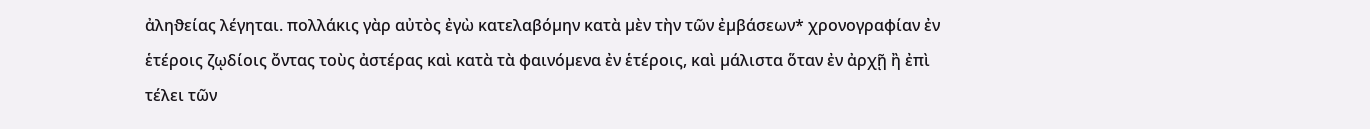ἀληϑείας λέγηται. πολλάκις γὰρ αὐτὸς ἐγὼ κατελαβόµην κατὰ µὲν τὴν τῶν ἐµβάσεων* χρονογραφίαν ἐν ἑτέροις ζῳδίοις ὄντας τοὺς ἀστέρας καὶ κατὰ τὰ φαινόµενα ἐν ἑτέροις, καὶ µάλιστα ὅταν ἐν ἀρχῇ ἢ ἐπὶ τέλει τῶν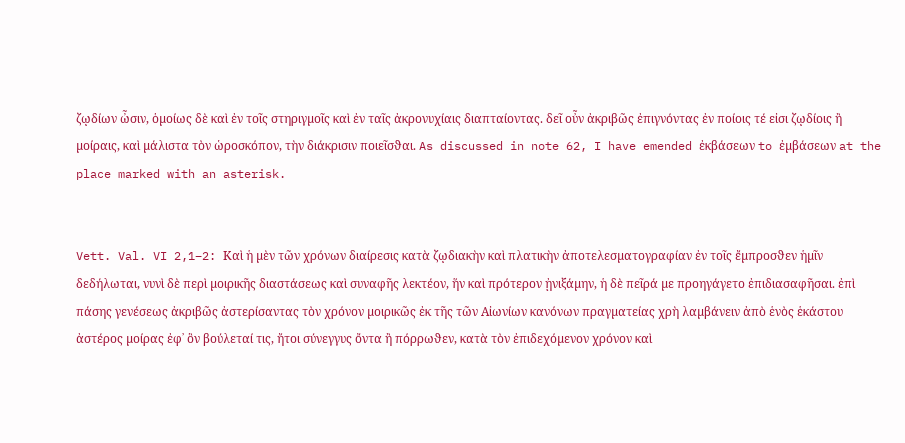ζῳδίων ὦσιν, ὁµοίως δὲ καὶ ἐν τοῖς στηριγµοῖς καὶ ἐν ταῖς ἀκρονυχίαις διαπταίοντας. δεῖ οὖν ἀκριβῶς ἐπιγνόντας ἐν ποίοις τέ εἰσι ζῳδίοις ἢ µοίραις, καὶ µάλιστα τὸν ὡροσκόπον, τὴν διάκρισιν ποιεῖσϑαι. As discussed in note 62, I have emended ἐκβάσεων to ἐµβάσεων at the place marked with an asterisk.


Vett. Val. VI 2,1–2: Καὶ ἡ µὲν τῶν χρόνων διαίρεσις κατὰ ζῳδιακὴν καὶ πλατικὴν ἀποτελεσµατογραφίαν ἐν τοῖς ἔµπροσϑεν ἡµῖν δεδήλωται, νυνὶ δὲ περὶ µοιρικῆς διαστάσεως καὶ συναφῆς λεκτέον, ἥν καὶ πρότερον ᾐνιξάµην, ἡ δὲ πεῖρά µε προηγάγετο ἐπιδιασαφῆσαι. ἐπὶ πάσης γενέσεως ἀκριβῶς ἀστερίσαντας τὸν χρόνον µοιρικῶς ἐκ τῆς τῶν Αἰωνίων κανόνων πραγµατείας χρὴ λαµβάνειν ἀπὸ ἑνὸς ἑκάστου ἀστέρος µοίρας ἐφ᾽ ὃν βούλεταί τις, ἤτοι σύνεγγυς ὄντα ἢ πόρρωϑεν, κατὰ τὸν ἐπιδεχόµενον χρόνον καὶ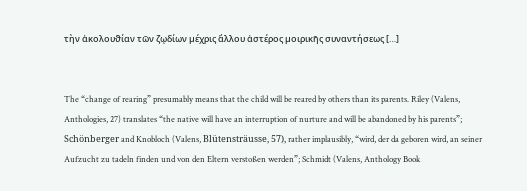τὴν ἀκολουϑίαν τῶν ζῳδίων µέχρις ἄλλου ἀστέρος µοιρικῆς συναντήσεως […]


The “change of rearing” presumably means that the child will be reared by others than its parents. Riley (Valens, Anthologies, 27) translates “the native will have an interruption of nurture and will be abandoned by his parents”; Schönberger and Knobloch (Valens, Blütensträusse, 57), rather implausibly, “wird, der da geboren wird, an seiner Aufzucht zu tadeln finden und von den Eltern verstoßen werden”; Schmidt (Valens, Anthology Book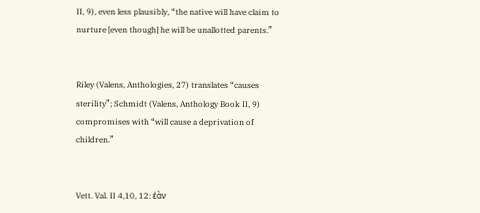II, 9), even less plausibly, “the native will have claim to nurture [even though] he will be unallotted parents.”


Riley (Valens, Anthologies, 27) translates “causes sterility”; Schmidt (Valens, Anthology Book II, 9) compromises with “will cause a deprivation of children.”


Vett. Val. II 4,10, 12: ἐὰν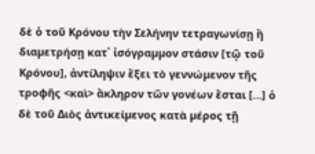δὲ ὁ τοῦ Κρόνου τὴν Σελήνην τετραγωνίσῃ ἢ διαµετρήσῃ κατ᾽ ἰσόγραµµον στάσιν [τῷ τοῦ Κρόνου], ἀντίληψιν ἕξει τὸ γεννώµενον τῆς τροφῆς <καὶ> ἄκληρον τῶν γονέων ἔσται […] ὁ δὲ τοῦ Διὸς ἀντικείµενος κατὰ µέρος τῇ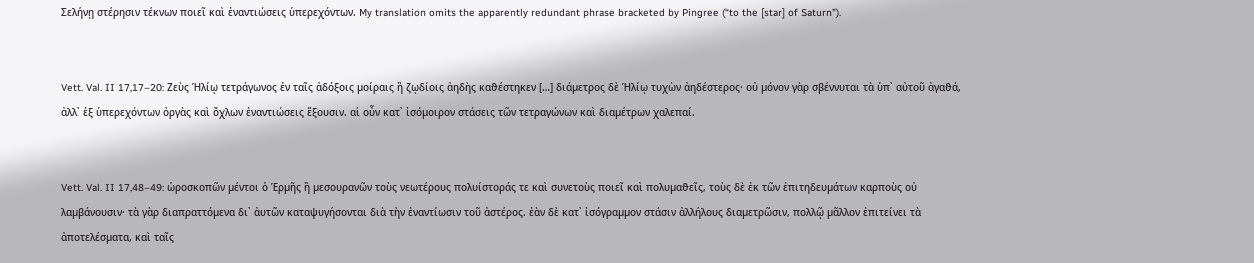Σελήνῃ στέρησιν τέκνων ποιεῖ καὶ ἐναντιώσεις ὑπερεχόντων. My translation omits the apparently redundant phrase bracketed by Pingree (“to the [star] of Saturn”).


Vett. Val. II 17,17–20: Ζεὺς Ἡλίῳ τετράγωνος ἐν ταῖς ἀδόξοις µοίραις ἢ ζῳδίοις ἀηδὴς καϑέστηκεν […] διάµετρος δὲ Ἡλίῳ τυχὼν ἀηδέστερος· οὐ µόνον γὰρ σβέννυται τὰ ὑπ᾽ αὐτοῦ ἀγαϑά, ἀλλ᾽ ἐξ ὑπερεχόντων ὀργὰς καὶ ὄχλων ἐναντιώσεις ἕξουσιν. αἱ οὖν κατ᾽ ἰσόµοιρον στάσεις τῶν τετραγώνων καὶ διαµέτρων χαλεπαί.


Vett. Val. II 17,48–49: ὡροσκοπῶν µέντοι ὁ Ἑρµῆς ἢ µεσουρανῶν τοὺς νεωτέρους πολυίστοράς τε καὶ συνετοὺς ποιεῖ καὶ πολυµαϑεῖς, τοὺς δὲ ἐκ τῶν ἐπιτηδευµάτων καρποὺς οὐ λαµβάνουσιν· τὰ γὰρ διαπραττόµενα δι᾽ ἀυτῶν καταψυγήσονται διὰ τὴν ἐναντίωσιν τοῦ ἀστέρος. ἐὰν δὲ κατ᾽ ἰσόγραµµον στάσιν ἀλλήλους διαµετρῶσιν, πολλῷ µᾶλλον ἐπιτείνει τὰ ἀποτελέσµατα, καὶ ταῖς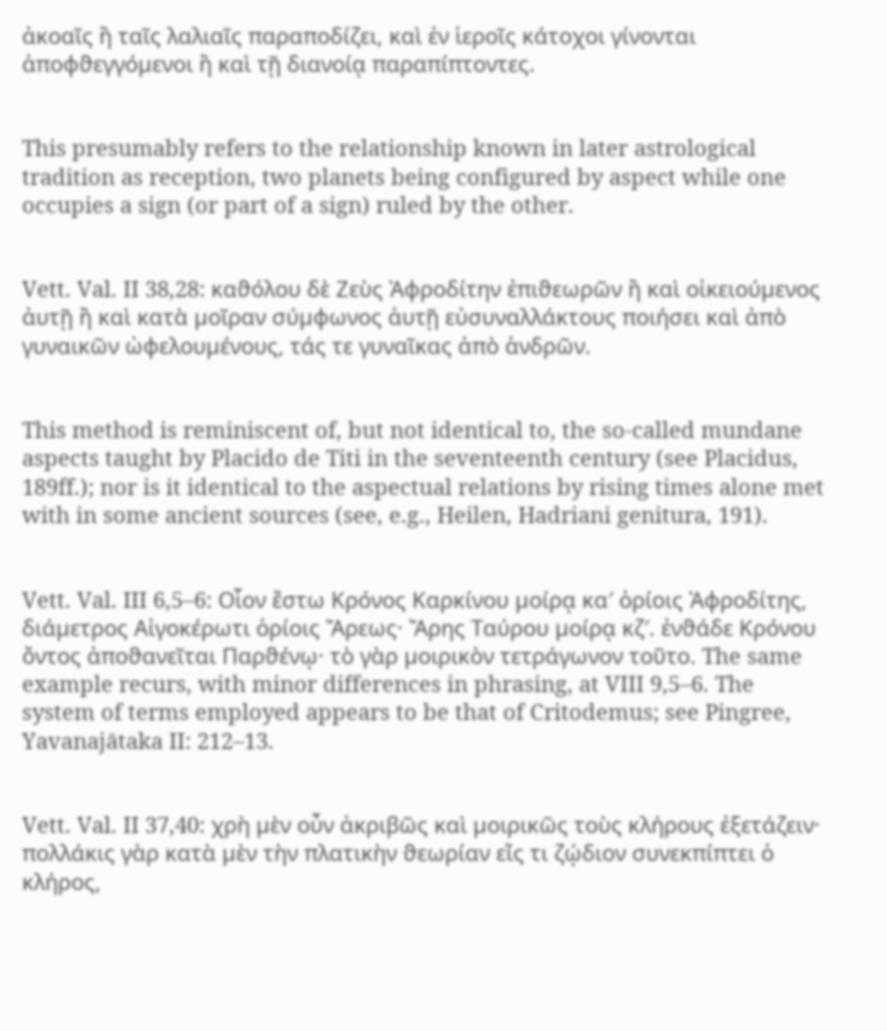ἀκοαῖς ἢ ταῖς λαλιαῖς παραποδίζει, καὶ ἐν ἱεροῖς κάτοχοι γίνονται ἀποφϑεγγόµενοι ἢ καὶ τῇ διανοίᾳ παραπίπτοντες.


This presumably refers to the relationship known in later astrological tradition as reception, two planets being configured by aspect while one occupies a sign (or part of a sign) ruled by the other.


Vett. Val. II 38,28: καϑόλου δὲ Ζεὺς Ἀφροδίτην ἐπιϑεωρῶν ἢ καὶ οἰκειούµενος ἀυτῇ ἢ καὶ κατὰ µοῖραν σύµφωνος ἀυτῇ εὐσυναλλάκτους ποιήσει καὶ ἀπὸ γυναικῶν ὠφελουµένους, τάς τε γυναῖκας ἀπὸ ἁνδρῶν.


This method is reminiscent of, but not identical to, the so-called mundane aspects taught by Placido de Titi in the seventeenth century (see Placidus, 189ff.); nor is it identical to the aspectual relations by rising times alone met with in some ancient sources (see, e.g., Heilen, Hadriani genitura, 191).


Vett. Val. III 6,5–6: Οἷον ἔστω Κρόνος Καρκίνου µοίρᾳ κα′ ὁρίοις Ἀφροδίτης, διάµετρος Αἰγοκέρωτι ὁρίοις Ἄρεως· Ἄρης Ταύρου µοίρᾳ κζ′. ἐνϑάδε Κρόνου ὄντος ἀποϑανεῖται Παρϑένῳ· τὸ γὰρ µοιρικὸν τετράγωνον τοῦτο. The same example recurs, with minor differences in phrasing, at VIII 9,5–6. The system of terms employed appears to be that of Critodemus; see Pingree, Yavanajātaka II: 212–13.


Vett. Val. II 37,40: χρὴ µὲν οὖν ἀκριβῶς καὶ µοιρικῶς τοὺς κλήρους ἐξετάζειν· πολλάκις γὰρ κατὰ µὲν τὴν πλατικὴν ϑεωρίαν εἴς τι ζῴδιον συνεκπίπτει ὁ κλήρος,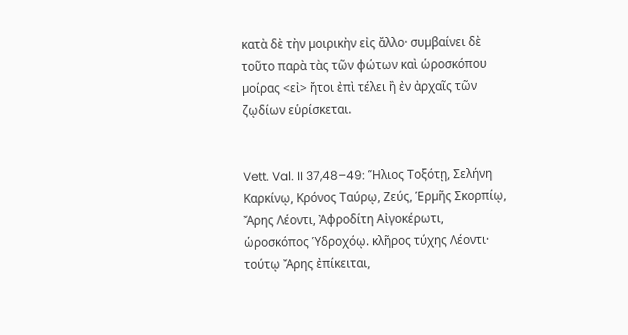κατὰ δὲ τὴν µοιρικὴν εἰς ἄλλο· συµβαίνει δὲ τοῦτο παρὰ τὰς τῶν φώτων καὶ ὡροσκόπου µοίρας <εἰ> ἤτοι ἐπὶ τέλει ἢ ἐν ἀρχαῖς τῶν ζῳδίων εὑρίσκεται.


Vett. Val. II 37,48–49: Ἥλιος Τοξότῃ, Σελήνη Καρκίνῳ, Κρόνος Ταύρῳ, Ζεύς, Ἑρµῆς Σκορπίῳ, Ἄρης Λέοντι, Ἀφροδίτη Αἰγοκέρωτι, ὡροσκόπος Ὑδροχόῳ. κλῆρος τύχης Λέοντι· τούτῳ Ἄρης ἐπίκειται,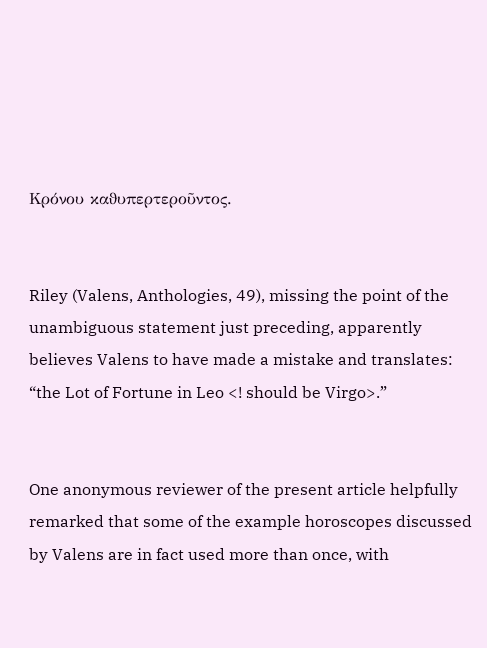Κρόνου καϑυπερτεροῦντος.


Riley (Valens, Anthologies, 49), missing the point of the unambiguous statement just preceding, apparently believes Valens to have made a mistake and translates: “the Lot of Fortune in Leo <! should be Virgo>.”


One anonymous reviewer of the present article helpfully remarked that some of the example horoscopes discussed by Valens are in fact used more than once, with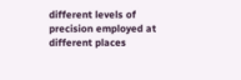different levels of precision employed at different places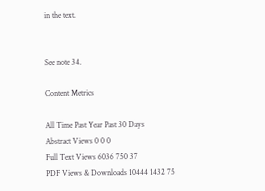in the text.


See note 34.

Content Metrics

All Time Past Year Past 30 Days
Abstract Views 0 0 0
Full Text Views 6036 750 37
PDF Views & Downloads 10444 1432 75